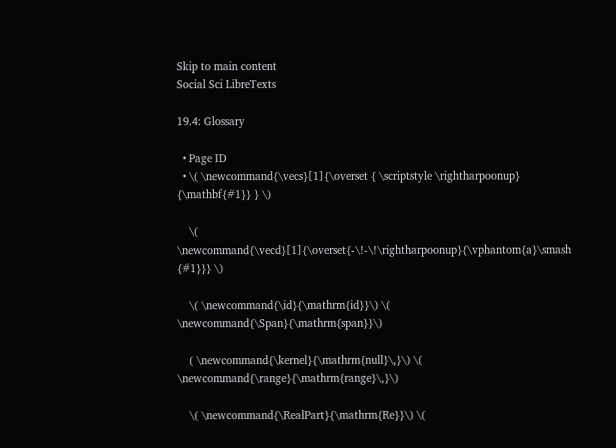Skip to main content
Social Sci LibreTexts

19.4: Glossary

  • Page ID
  • \( \newcommand{\vecs}[1]{\overset { \scriptstyle \rightharpoonup} {\mathbf{#1}} } \)

    \( \newcommand{\vecd}[1]{\overset{-\!-\!\rightharpoonup}{\vphantom{a}\smash {#1}}} \)

    \( \newcommand{\id}{\mathrm{id}}\) \( \newcommand{\Span}{\mathrm{span}}\)

    ( \newcommand{\kernel}{\mathrm{null}\,}\) \( \newcommand{\range}{\mathrm{range}\,}\)

    \( \newcommand{\RealPart}{\mathrm{Re}}\) \(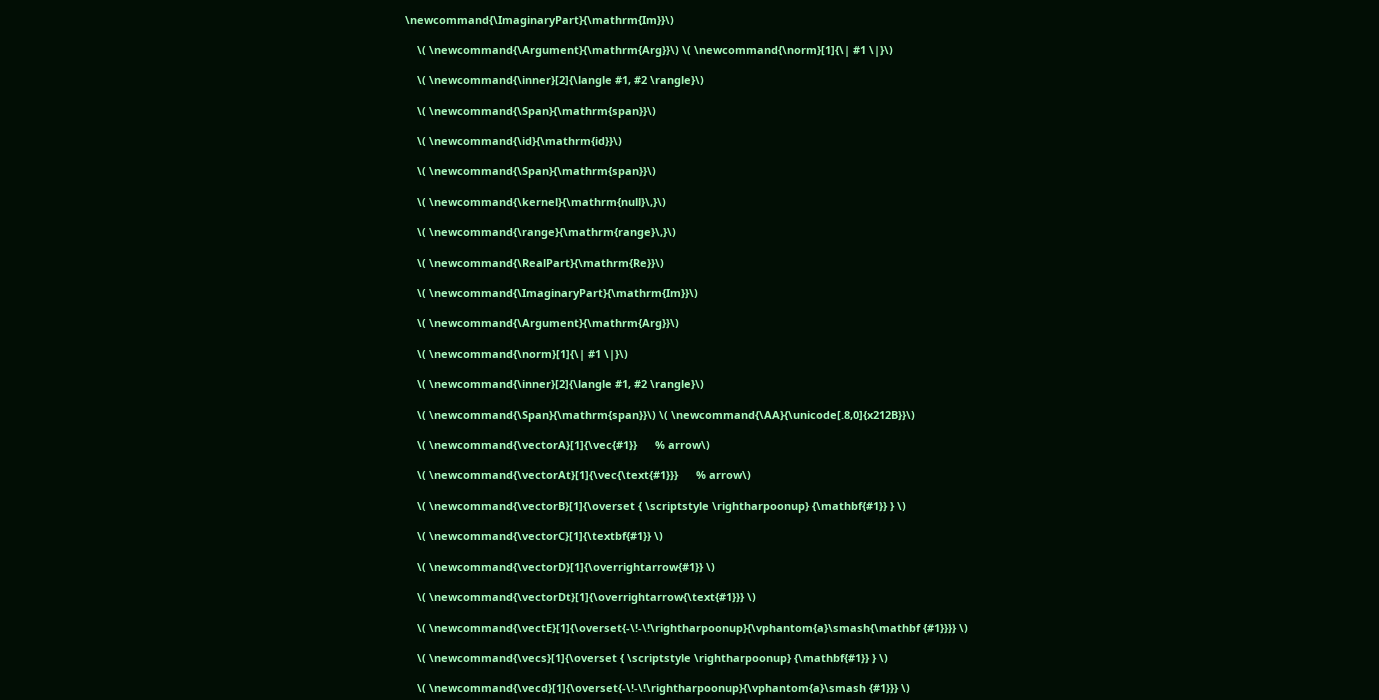\newcommand{\ImaginaryPart}{\mathrm{Im}}\)

    \( \newcommand{\Argument}{\mathrm{Arg}}\) \( \newcommand{\norm}[1]{\| #1 \|}\)

    \( \newcommand{\inner}[2]{\langle #1, #2 \rangle}\)

    \( \newcommand{\Span}{\mathrm{span}}\)

    \( \newcommand{\id}{\mathrm{id}}\)

    \( \newcommand{\Span}{\mathrm{span}}\)

    \( \newcommand{\kernel}{\mathrm{null}\,}\)

    \( \newcommand{\range}{\mathrm{range}\,}\)

    \( \newcommand{\RealPart}{\mathrm{Re}}\)

    \( \newcommand{\ImaginaryPart}{\mathrm{Im}}\)

    \( \newcommand{\Argument}{\mathrm{Arg}}\)

    \( \newcommand{\norm}[1]{\| #1 \|}\)

    \( \newcommand{\inner}[2]{\langle #1, #2 \rangle}\)

    \( \newcommand{\Span}{\mathrm{span}}\) \( \newcommand{\AA}{\unicode[.8,0]{x212B}}\)

    \( \newcommand{\vectorA}[1]{\vec{#1}}      % arrow\)

    \( \newcommand{\vectorAt}[1]{\vec{\text{#1}}}      % arrow\)

    \( \newcommand{\vectorB}[1]{\overset { \scriptstyle \rightharpoonup} {\mathbf{#1}} } \)

    \( \newcommand{\vectorC}[1]{\textbf{#1}} \)

    \( \newcommand{\vectorD}[1]{\overrightarrow{#1}} \)

    \( \newcommand{\vectorDt}[1]{\overrightarrow{\text{#1}}} \)

    \( \newcommand{\vectE}[1]{\overset{-\!-\!\rightharpoonup}{\vphantom{a}\smash{\mathbf {#1}}}} \)

    \( \newcommand{\vecs}[1]{\overset { \scriptstyle \rightharpoonup} {\mathbf{#1}} } \)

    \( \newcommand{\vecd}[1]{\overset{-\!-\!\rightharpoonup}{\vphantom{a}\smash {#1}}} \)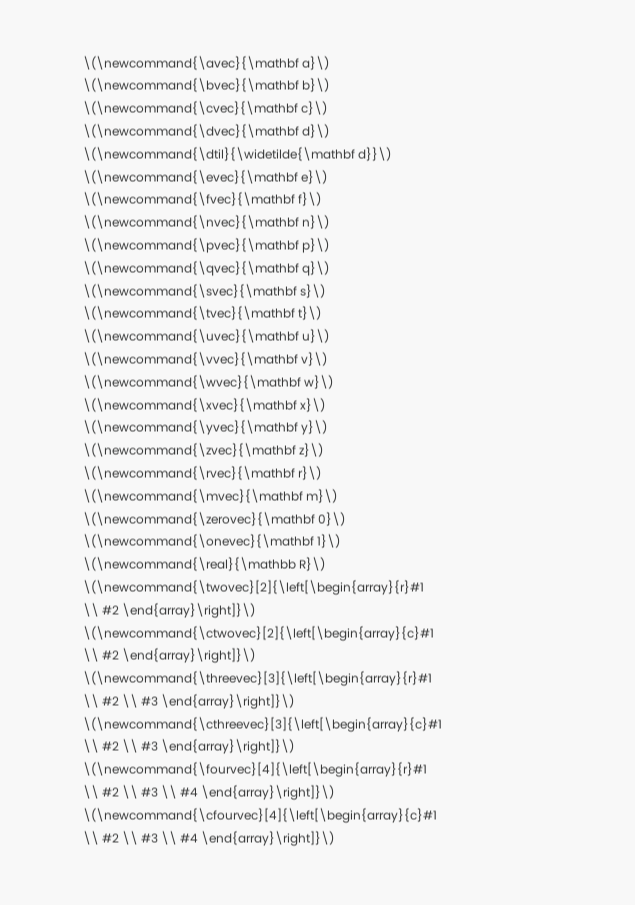\(\newcommand{\avec}{\mathbf a}\) \(\newcommand{\bvec}{\mathbf b}\) \(\newcommand{\cvec}{\mathbf c}\) \(\newcommand{\dvec}{\mathbf d}\) \(\newcommand{\dtil}{\widetilde{\mathbf d}}\) \(\newcommand{\evec}{\mathbf e}\) \(\newcommand{\fvec}{\mathbf f}\) \(\newcommand{\nvec}{\mathbf n}\) \(\newcommand{\pvec}{\mathbf p}\) \(\newcommand{\qvec}{\mathbf q}\) \(\newcommand{\svec}{\mathbf s}\) \(\newcommand{\tvec}{\mathbf t}\) \(\newcommand{\uvec}{\mathbf u}\) \(\newcommand{\vvec}{\mathbf v}\) \(\newcommand{\wvec}{\mathbf w}\) \(\newcommand{\xvec}{\mathbf x}\) \(\newcommand{\yvec}{\mathbf y}\) \(\newcommand{\zvec}{\mathbf z}\) \(\newcommand{\rvec}{\mathbf r}\) \(\newcommand{\mvec}{\mathbf m}\) \(\newcommand{\zerovec}{\mathbf 0}\) \(\newcommand{\onevec}{\mathbf 1}\) \(\newcommand{\real}{\mathbb R}\) \(\newcommand{\twovec}[2]{\left[\begin{array}{r}#1 \\ #2 \end{array}\right]}\) \(\newcommand{\ctwovec}[2]{\left[\begin{array}{c}#1 \\ #2 \end{array}\right]}\) \(\newcommand{\threevec}[3]{\left[\begin{array}{r}#1 \\ #2 \\ #3 \end{array}\right]}\) \(\newcommand{\cthreevec}[3]{\left[\begin{array}{c}#1 \\ #2 \\ #3 \end{array}\right]}\) \(\newcommand{\fourvec}[4]{\left[\begin{array}{r}#1 \\ #2 \\ #3 \\ #4 \end{array}\right]}\) \(\newcommand{\cfourvec}[4]{\left[\begin{array}{c}#1 \\ #2 \\ #3 \\ #4 \end{array}\right]}\)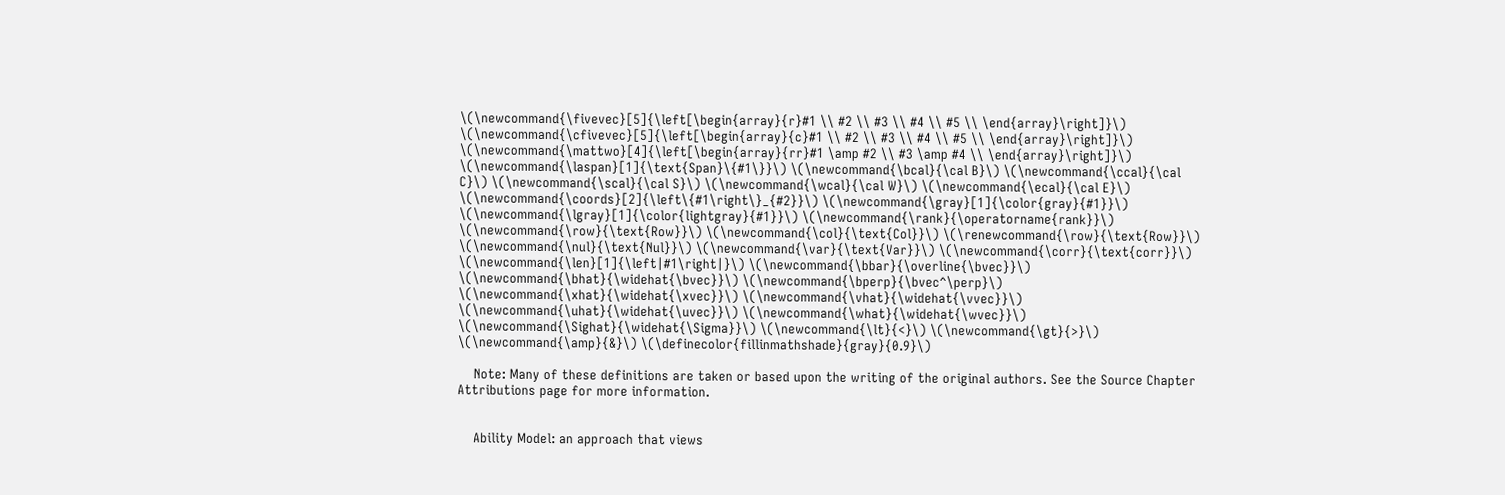\(\newcommand{\fivevec}[5]{\left[\begin{array}{r}#1 \\ #2 \\ #3 \\ #4 \\ #5 \\ \end{array}\right]}\) \(\newcommand{\cfivevec}[5]{\left[\begin{array}{c}#1 \\ #2 \\ #3 \\ #4 \\ #5 \\ \end{array}\right]}\) \(\newcommand{\mattwo}[4]{\left[\begin{array}{rr}#1 \amp #2 \\ #3 \amp #4 \\ \end{array}\right]}\) \(\newcommand{\laspan}[1]{\text{Span}\{#1\}}\) \(\newcommand{\bcal}{\cal B}\) \(\newcommand{\ccal}{\cal C}\) \(\newcommand{\scal}{\cal S}\) \(\newcommand{\wcal}{\cal W}\) \(\newcommand{\ecal}{\cal E}\) \(\newcommand{\coords}[2]{\left\{#1\right\}_{#2}}\) \(\newcommand{\gray}[1]{\color{gray}{#1}}\) \(\newcommand{\lgray}[1]{\color{lightgray}{#1}}\) \(\newcommand{\rank}{\operatorname{rank}}\) \(\newcommand{\row}{\text{Row}}\) \(\newcommand{\col}{\text{Col}}\) \(\renewcommand{\row}{\text{Row}}\) \(\newcommand{\nul}{\text{Nul}}\) \(\newcommand{\var}{\text{Var}}\) \(\newcommand{\corr}{\text{corr}}\) \(\newcommand{\len}[1]{\left|#1\right|}\) \(\newcommand{\bbar}{\overline{\bvec}}\) \(\newcommand{\bhat}{\widehat{\bvec}}\) \(\newcommand{\bperp}{\bvec^\perp}\) \(\newcommand{\xhat}{\widehat{\xvec}}\) \(\newcommand{\vhat}{\widehat{\vvec}}\) \(\newcommand{\uhat}{\widehat{\uvec}}\) \(\newcommand{\what}{\widehat{\wvec}}\) \(\newcommand{\Sighat}{\widehat{\Sigma}}\) \(\newcommand{\lt}{<}\) \(\newcommand{\gt}{>}\) \(\newcommand{\amp}{&}\) \(\definecolor{fillinmathshade}{gray}{0.9}\)

    Note: Many of these definitions are taken or based upon the writing of the original authors. See the Source Chapter Attributions page for more information.


    Ability Model: an approach that views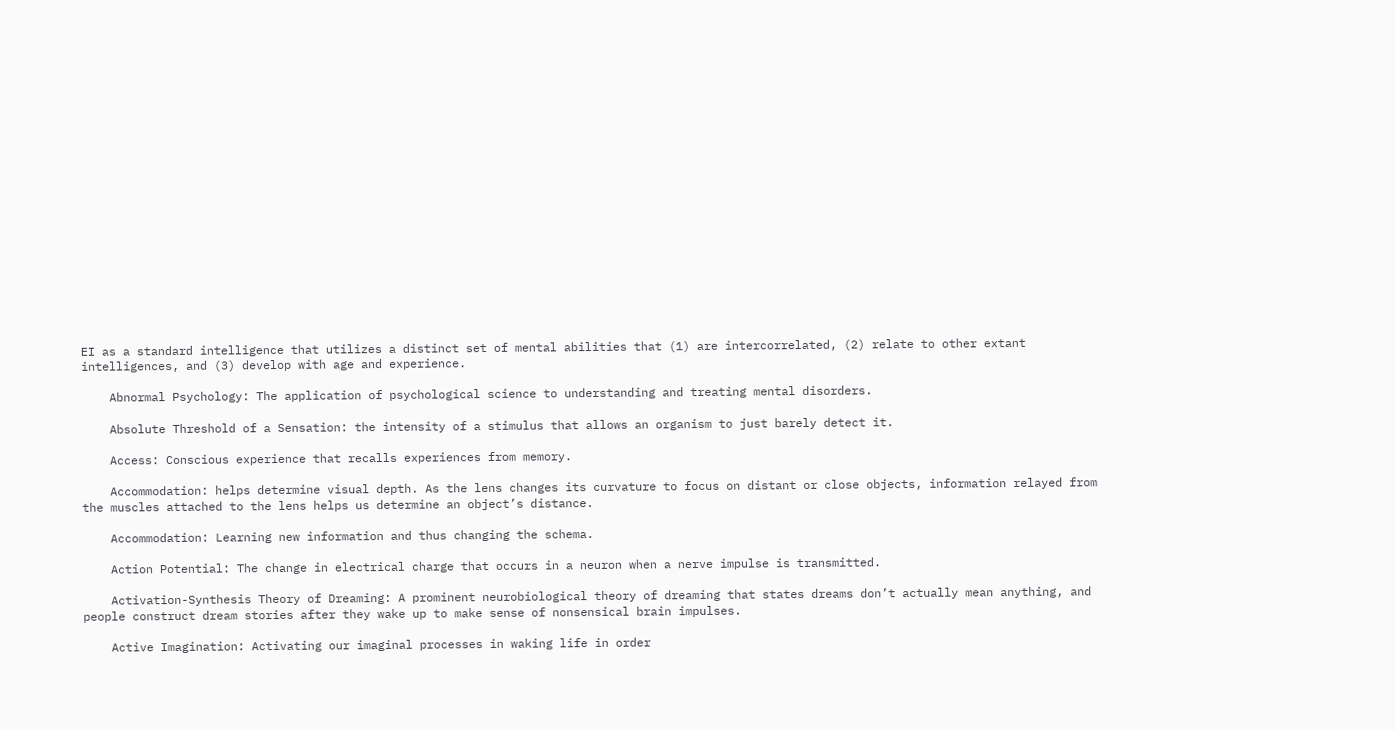EI as a standard intelligence that utilizes a distinct set of mental abilities that (1) are intercorrelated, (2) relate to other extant intelligences, and (3) develop with age and experience.

    Abnormal Psychology: The application of psychological science to understanding and treating mental disorders.

    Absolute Threshold of a Sensation: the intensity of a stimulus that allows an organism to just barely detect it.

    Access: Conscious experience that recalls experiences from memory.

    Accommodation: helps determine visual depth. As the lens changes its curvature to focus on distant or close objects, information relayed from the muscles attached to the lens helps us determine an object’s distance.

    Accommodation: Learning new information and thus changing the schema.

    Action Potential: The change in electrical charge that occurs in a neuron when a nerve impulse is transmitted.

    Activation-Synthesis Theory of Dreaming: A prominent neurobiological theory of dreaming that states dreams don’t actually mean anything, and people construct dream stories after they wake up to make sense of nonsensical brain impulses.

    Active Imagination: Activating our imaginal processes in waking life in order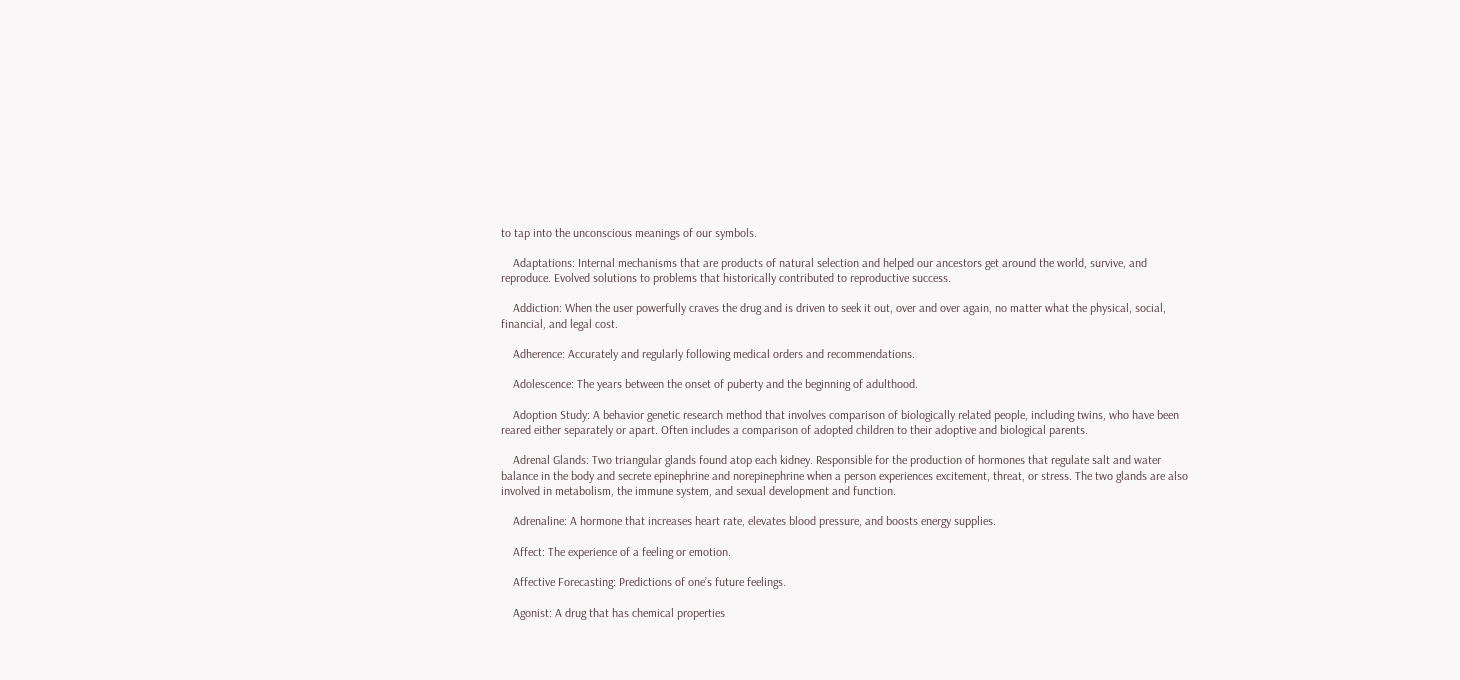to tap into the unconscious meanings of our symbols.

    Adaptations: Internal mechanisms that are products of natural selection and helped our ancestors get around the world, survive, and reproduce. Evolved solutions to problems that historically contributed to reproductive success.

    Addiction: When the user powerfully craves the drug and is driven to seek it out, over and over again, no matter what the physical, social, financial, and legal cost.

    Adherence: Accurately and regularly following medical orders and recommendations.

    Adolescence: The years between the onset of puberty and the beginning of adulthood.

    Adoption Study: A behavior genetic research method that involves comparison of biologically related people, including twins, who have been reared either separately or apart. Often includes a comparison of adopted children to their adoptive and biological parents.

    Adrenal Glands: Two triangular glands found atop each kidney. Responsible for the production of hormones that regulate salt and water balance in the body and secrete epinephrine and norepinephrine when a person experiences excitement, threat, or stress. The two glands are also involved in metabolism, the immune system, and sexual development and function.

    Adrenaline: A hormone that increases heart rate, elevates blood pressure, and boosts energy supplies.

    Affect: The experience of a feeling or emotion.

    Affective Forecasting: Predictions of one’s future feelings.

    Agonist: A drug that has chemical properties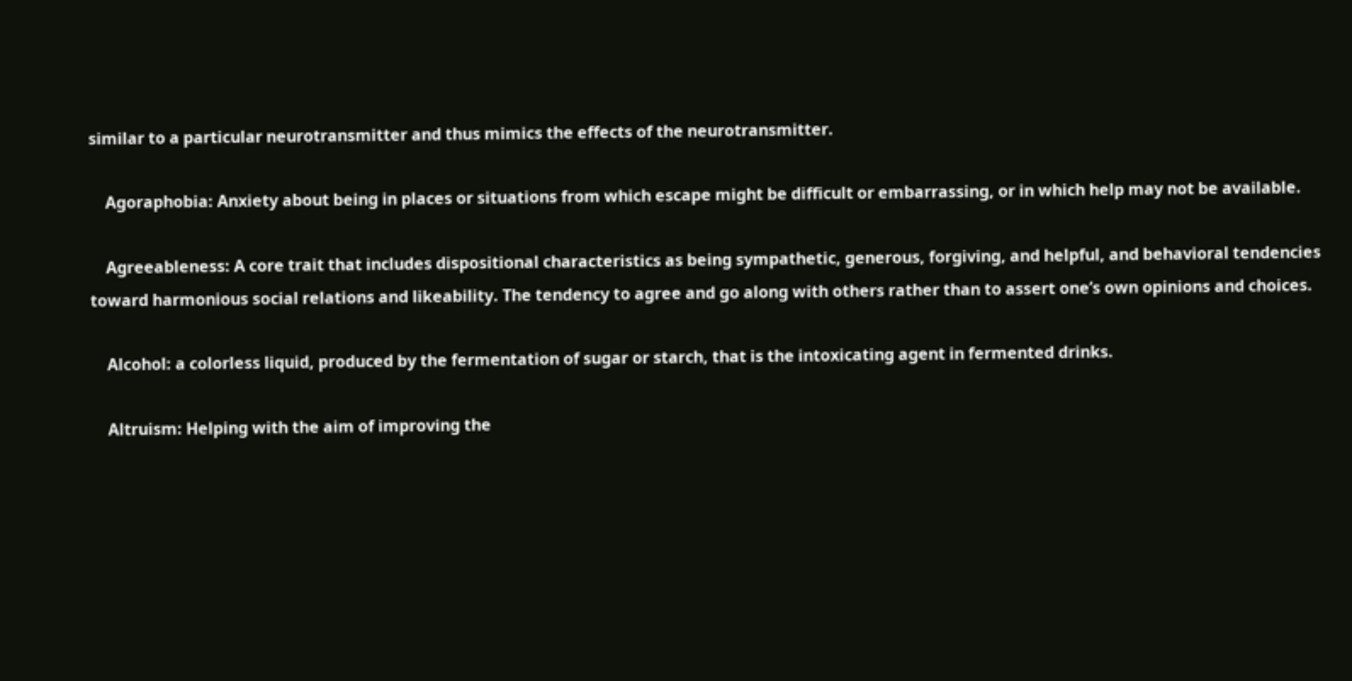similar to a particular neurotransmitter and thus mimics the effects of the neurotransmitter.

    Agoraphobia: Anxiety about being in places or situations from which escape might be difficult or embarrassing, or in which help may not be available.

    Agreeableness: A core trait that includes dispositional characteristics as being sympathetic, generous, forgiving, and helpful, and behavioral tendencies toward harmonious social relations and likeability. The tendency to agree and go along with others rather than to assert one’s own opinions and choices.

    Alcohol: a colorless liquid, produced by the fermentation of sugar or starch, that is the intoxicating agent in fermented drinks.

    Altruism: Helping with the aim of improving the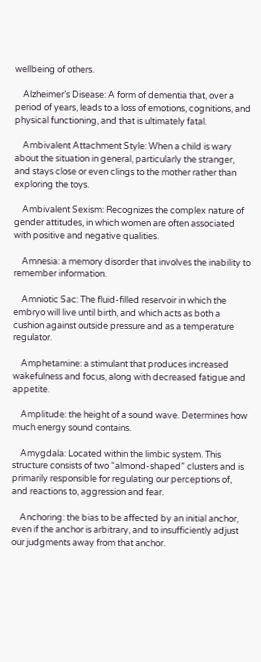wellbeing of others.

    Alzheimer’s Disease: A form of dementia that, over a period of years, leads to a loss of emotions, cognitions, and physical functioning, and that is ultimately fatal.

    Ambivalent Attachment Style: When a child is wary about the situation in general, particularly the stranger, and stays close or even clings to the mother rather than exploring the toys.

    Ambivalent Sexism: Recognizes the complex nature of gender attitudes, in which women are often associated with positive and negative qualities.

    Amnesia: a memory disorder that involves the inability to remember information.

    Amniotic Sac: The fluid-filled reservoir in which the embryo will live until birth, and which acts as both a cushion against outside pressure and as a temperature regulator.

    Amphetamine: a stimulant that produces increased wakefulness and focus, along with decreased fatigue and appetite.

    Amplitude: the height of a sound wave. Determines how much energy sound contains.

    Amygdala: Located within the limbic system. This structure consists of two “almond-shaped” clusters and is primarily responsible for regulating our perceptions of, and reactions to, aggression and fear.

    Anchoring: the bias to be affected by an initial anchor, even if the anchor is arbitrary, and to insufficiently adjust our judgments away from that anchor.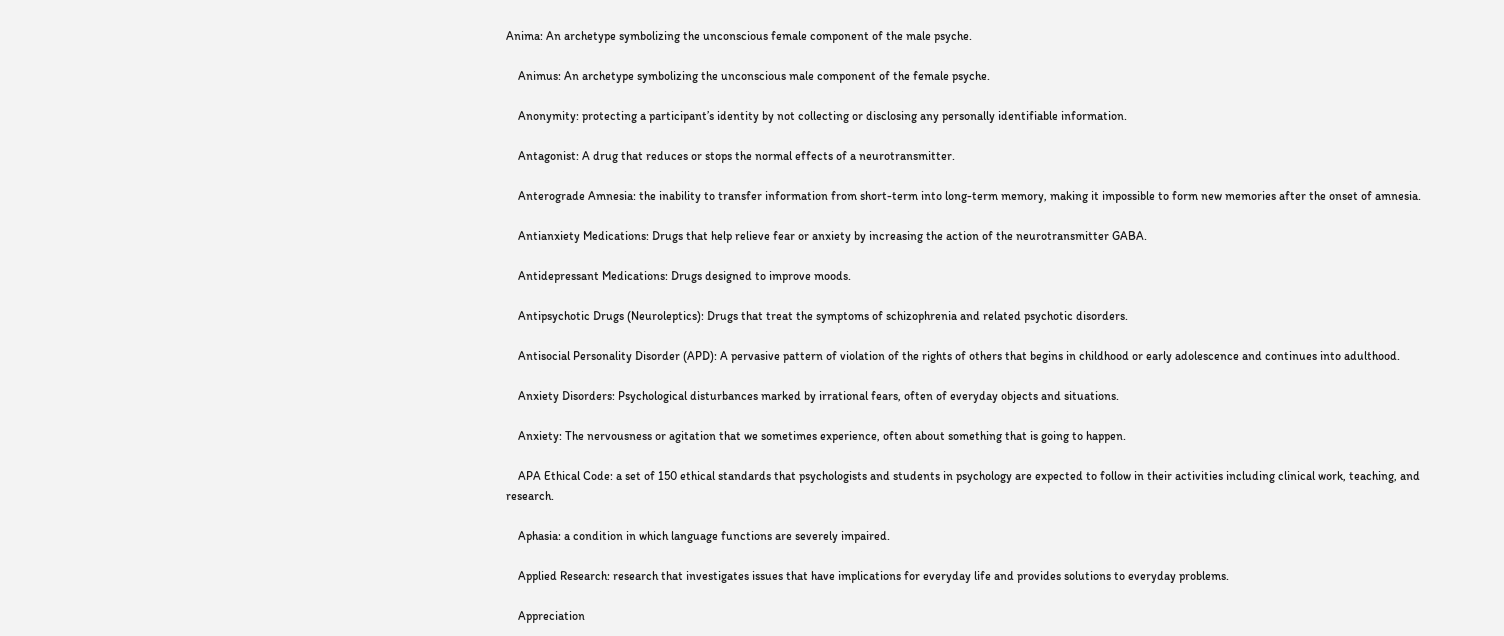Anima: An archetype symbolizing the unconscious female component of the male psyche.

    Animus: An archetype symbolizing the unconscious male component of the female psyche.

    Anonymity: protecting a participant’s identity by not collecting or disclosing any personally identifiable information.

    Antagonist: A drug that reduces or stops the normal effects of a neurotransmitter.

    Anterograde Amnesia: the inability to transfer information from short-term into long-term memory, making it impossible to form new memories after the onset of amnesia.

    Antianxiety Medications: Drugs that help relieve fear or anxiety by increasing the action of the neurotransmitter GABA.

    Antidepressant Medications: Drugs designed to improve moods.

    Antipsychotic Drugs (Neuroleptics): Drugs that treat the symptoms of schizophrenia and related psychotic disorders.

    Antisocial Personality Disorder (APD): A pervasive pattern of violation of the rights of others that begins in childhood or early adolescence and continues into adulthood.

    Anxiety Disorders: Psychological disturbances marked by irrational fears, often of everyday objects and situations.

    Anxiety: The nervousness or agitation that we sometimes experience, often about something that is going to happen.

    APA Ethical Code: a set of 150 ethical standards that psychologists and students in psychology are expected to follow in their activities including clinical work, teaching, and research.

    Aphasia: a condition in which language functions are severely impaired.

    Applied Research: research that investigates issues that have implications for everyday life and provides solutions to everyday problems.

    Appreciation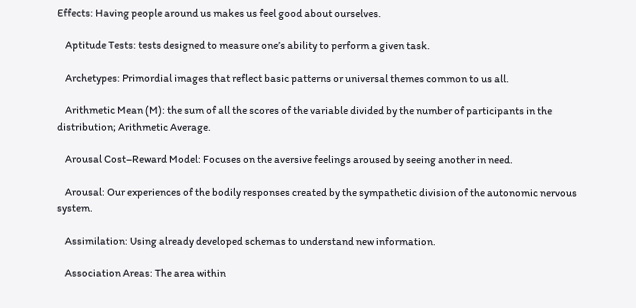Effects: Having people around us makes us feel good about ourselves.

    Aptitude Tests: tests designed to measure one’s ability to perform a given task.

    Archetypes: Primordial images that reflect basic patterns or universal themes common to us all.

    Arithmetic Mean (M): the sum of all the scores of the variable divided by the number of participants in the distribution; Arithmetic Average.

    Arousal Cost–Reward Model: Focuses on the aversive feelings aroused by seeing another in need.

    Arousal: Our experiences of the bodily responses created by the sympathetic division of the autonomic nervous system.

    Assimilation: Using already developed schemas to understand new information.

    Association Areas: The area within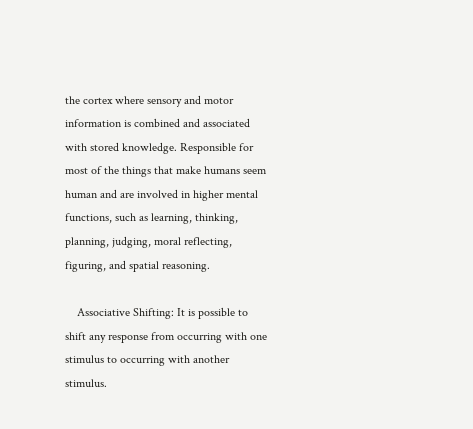the cortex where sensory and motor information is combined and associated with stored knowledge. Responsible for most of the things that make humans seem human and are involved in higher mental functions, such as learning, thinking, planning, judging, moral reflecting, figuring, and spatial reasoning.

    Associative Shifting: It is possible to shift any response from occurring with one stimulus to occurring with another stimulus.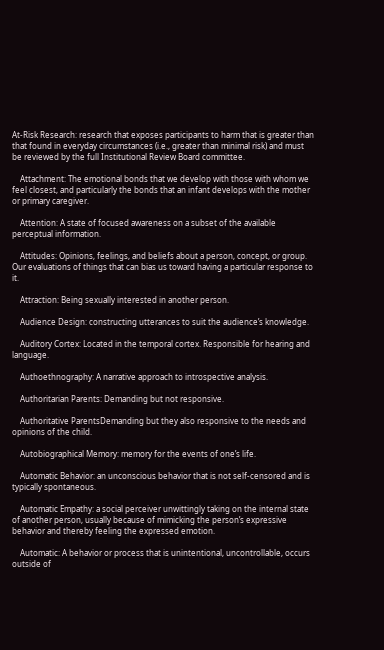At-Risk Research: research that exposes participants to harm that is greater than that found in everyday circumstances (i.e., greater than minimal risk) and must be reviewed by the full Institutional Review Board committee.

    Attachment: The emotional bonds that we develop with those with whom we feel closest, and particularly the bonds that an infant develops with the mother or primary caregiver.

    Attention: A state of focused awareness on a subset of the available perceptual information.

    Attitudes: Opinions, feelings, and beliefs about a person, concept, or group. Our evaluations of things that can bias us toward having a particular response to it.

    Attraction: Being sexually interested in another person.

    Audience Design: constructing utterances to suit the audience’s knowledge.

    Auditory Cortex: Located in the temporal cortex. Responsible for hearing and language.

    Authoethnography: A narrative approach to introspective analysis.

    Authoritarian Parents: Demanding but not responsive.

    Authoritative ParentsDemanding but they also responsive to the needs and opinions of the child.

    Autobiographical Memory: memory for the events of one’s life.

    Automatic Behavior: an unconscious behavior that is not self-censored and is typically spontaneous.

    Automatic Empathy: a social perceiver unwittingly taking on the internal state of another person, usually because of mimicking the person’s expressive behavior and thereby feeling the expressed emotion.

    Automatic: A behavior or process that is unintentional, uncontrollable, occurs outside of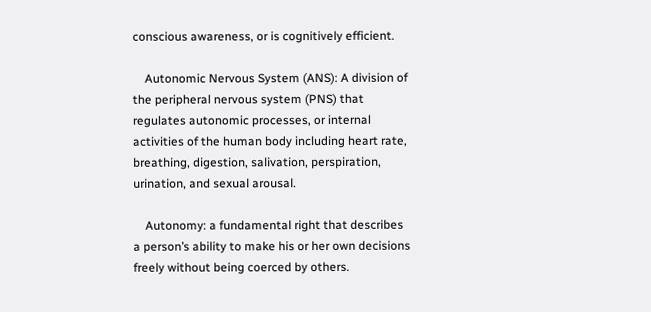conscious awareness, or is cognitively efficient.

    Autonomic Nervous System (ANS): A division of the peripheral nervous system (PNS) that regulates autonomic processes, or internal activities of the human body including heart rate, breathing, digestion, salivation, perspiration, urination, and sexual arousal.

    Autonomy: a fundamental right that describes a person’s ability to make his or her own decisions freely without being coerced by others.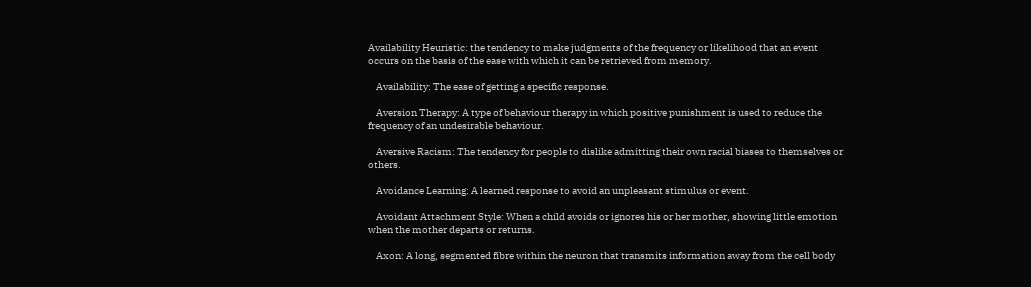Availability Heuristic: the tendency to make judgments of the frequency or likelihood that an event occurs on the basis of the ease with which it can be retrieved from memory.

    Availability: The ease of getting a specific response.

    Aversion Therapy: A type of behaviour therapy in which positive punishment is used to reduce the frequency of an undesirable behaviour.

    Aversive Racism: The tendency for people to dislike admitting their own racial biases to themselves or others.

    Avoidance Learning: A learned response to avoid an unpleasant stimulus or event.

    Avoidant Attachment Style: When a child avoids or ignores his or her mother, showing little emotion when the mother departs or returns.

    Axon: A long, segmented fibre within the neuron that transmits information away from the cell body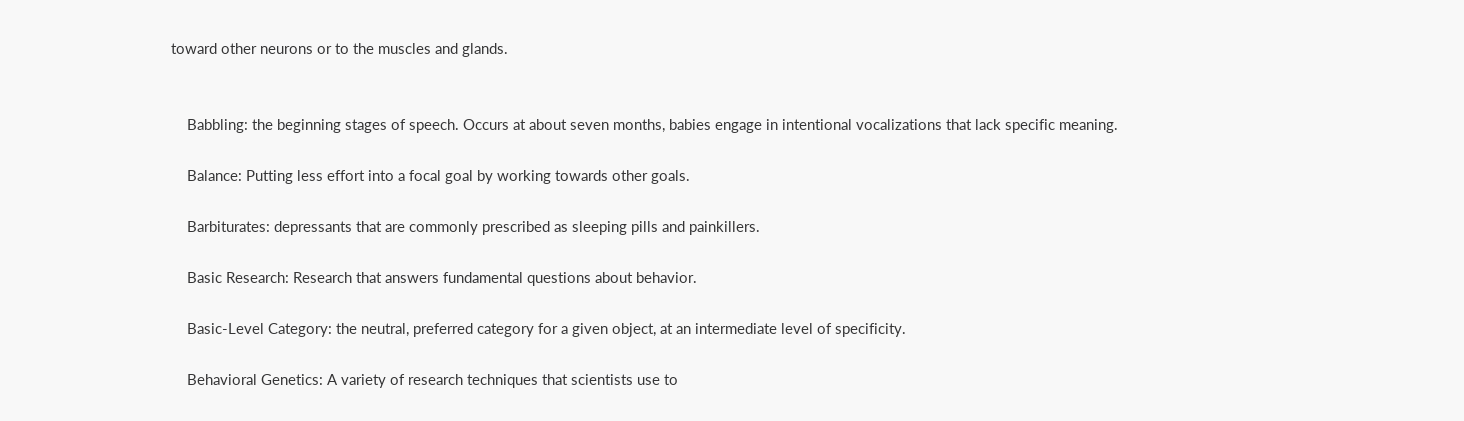toward other neurons or to the muscles and glands.


    Babbling: the beginning stages of speech. Occurs at about seven months, babies engage in intentional vocalizations that lack specific meaning.

    Balance: Putting less effort into a focal goal by working towards other goals.

    Barbiturates: depressants that are commonly prescribed as sleeping pills and painkillers.

    Basic Research: Research that answers fundamental questions about behavior.

    Basic-Level Category: the neutral, preferred category for a given object, at an intermediate level of specificity.

    Behavioral Genetics: A variety of research techniques that scientists use to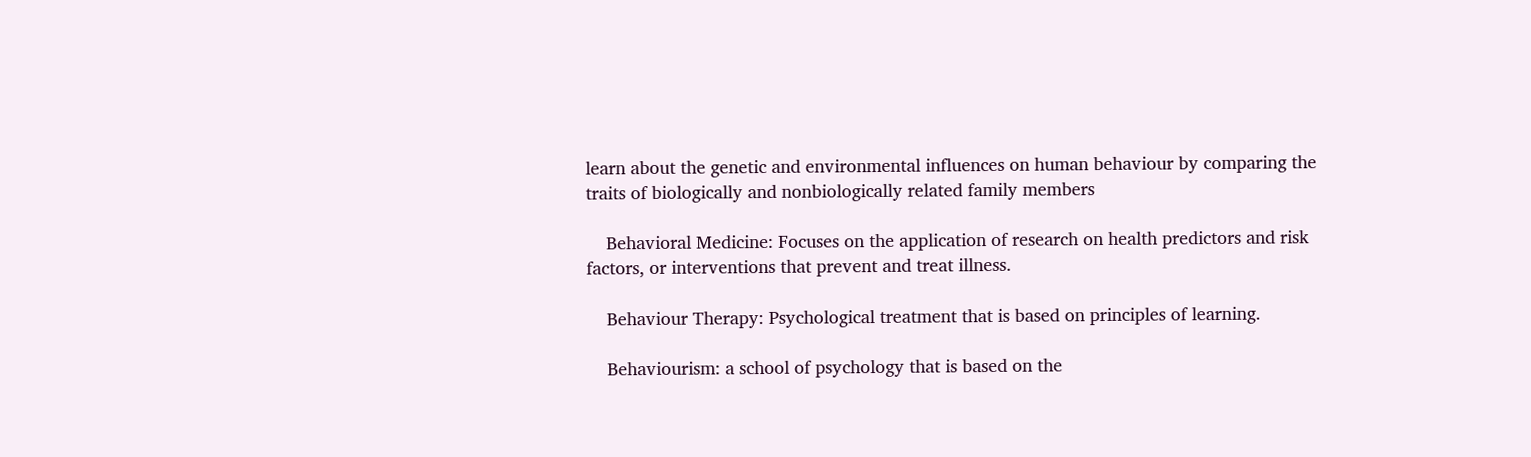learn about the genetic and environmental influences on human behaviour by comparing the traits of biologically and nonbiologically related family members

    Behavioral Medicine: Focuses on the application of research on health predictors and risk factors, or interventions that prevent and treat illness.

    Behaviour Therapy: Psychological treatment that is based on principles of learning.

    Behaviourism: a school of psychology that is based on the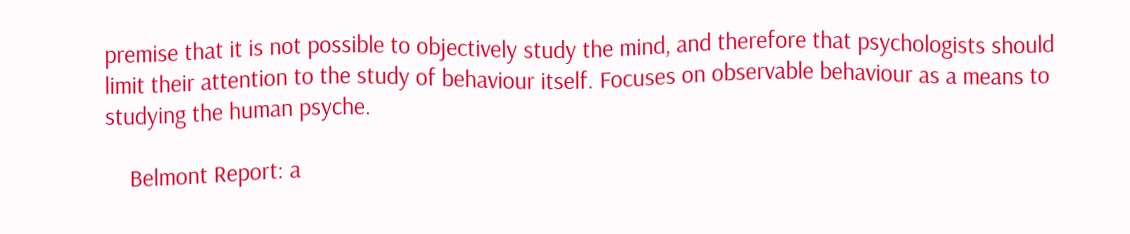premise that it is not possible to objectively study the mind, and therefore that psychologists should limit their attention to the study of behaviour itself. Focuses on observable behaviour as a means to studying the human psyche.

    Belmont Report: a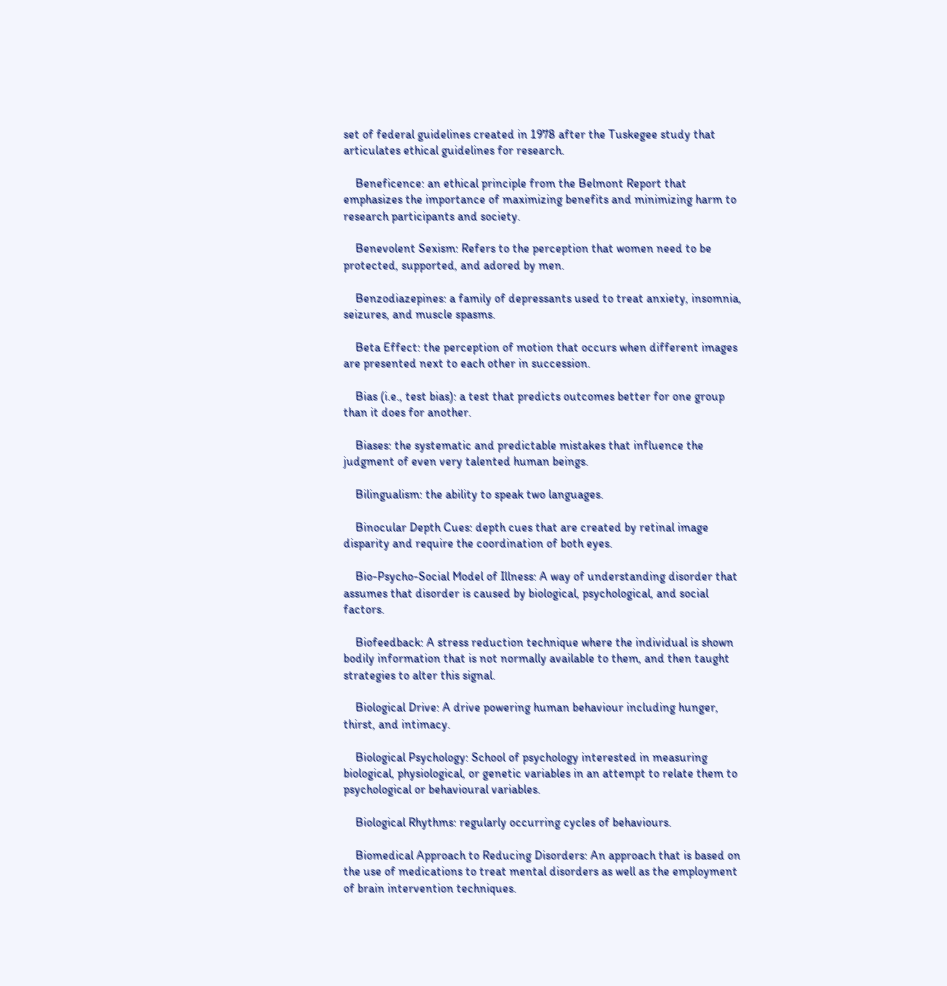set of federal guidelines created in 1978 after the Tuskegee study that articulates ethical guidelines for research.

    Beneficence: an ethical principle from the Belmont Report that emphasizes the importance of maximizing benefits and minimizing harm to research participants and society.

    Benevolent Sexism: Refers to the perception that women need to be protected, supported, and adored by men.

    Benzodiazepines: a family of depressants used to treat anxiety, insomnia, seizures, and muscle spasms.

    Beta Effect: the perception of motion that occurs when different images are presented next to each other in succession.

    Bias (i.e., test bias): a test that predicts outcomes better for one group than it does for another.

    Biases: the systematic and predictable mistakes that influence the judgment of even very talented human beings.

    Bilingualism: the ability to speak two languages.

    Binocular Depth Cues: depth cues that are created by retinal image disparity and require the coordination of both eyes.

    Bio-Psycho-Social Model of Illness: A way of understanding disorder that assumes that disorder is caused by biological, psychological, and social factors.

    Biofeedback: A stress reduction technique where the individual is shown bodily information that is not normally available to them, and then taught strategies to alter this signal.

    Biological Drive: A drive powering human behaviour including hunger, thirst, and intimacy.

    Biological Psychology: School of psychology interested in measuring biological, physiological, or genetic variables in an attempt to relate them to psychological or behavioural variables.

    Biological Rhythms: regularly occurring cycles of behaviours.

    Biomedical Approach to Reducing Disorders: An approach that is based on the use of medications to treat mental disorders as well as the employment of brain intervention techniques.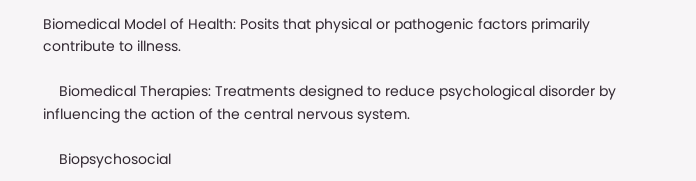Biomedical Model of Health: Posits that physical or pathogenic factors primarily contribute to illness.

    Biomedical Therapies: Treatments designed to reduce psychological disorder by influencing the action of the central nervous system.

    Biopsychosocial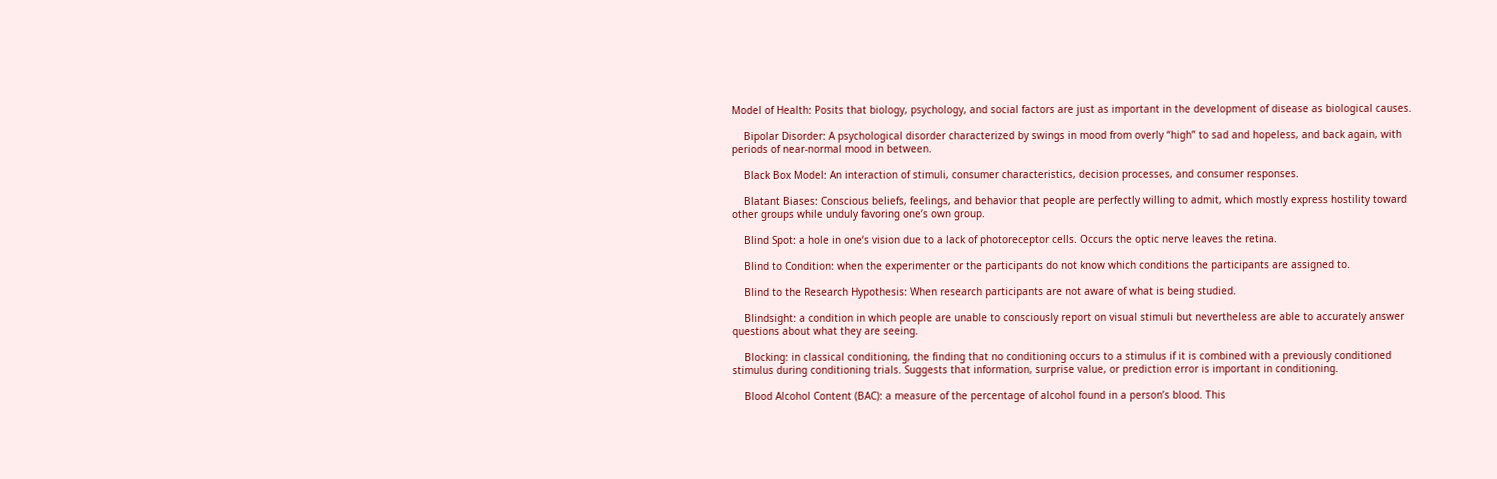Model of Health: Posits that biology, psychology, and social factors are just as important in the development of disease as biological causes.

    Bipolar Disorder: A psychological disorder characterized by swings in mood from overly “high” to sad and hopeless, and back again, with periods of near-normal mood in between.

    Black Box Model: An interaction of stimuli, consumer characteristics, decision processes, and consumer responses.

    Blatant Biases: Conscious beliefs, feelings, and behavior that people are perfectly willing to admit, which mostly express hostility toward other groups while unduly favoring one’s own group.

    Blind Spot: a hole in one’s vision due to a lack of photoreceptor cells. Occurs the optic nerve leaves the retina.

    Blind to Condition: when the experimenter or the participants do not know which conditions the participants are assigned to.

    Blind to the Research Hypothesis: When research participants are not aware of what is being studied.

    Blindsight: a condition in which people are unable to consciously report on visual stimuli but nevertheless are able to accurately answer questions about what they are seeing.

    Blocking: in classical conditioning, the finding that no conditioning occurs to a stimulus if it is combined with a previously conditioned stimulus during conditioning trials. Suggests that information, surprise value, or prediction error is important in conditioning.

    Blood Alcohol Content (BAC): a measure of the percentage of alcohol found in a person’s blood. This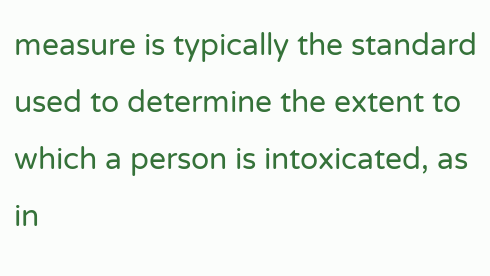measure is typically the standard used to determine the extent to which a person is intoxicated, as in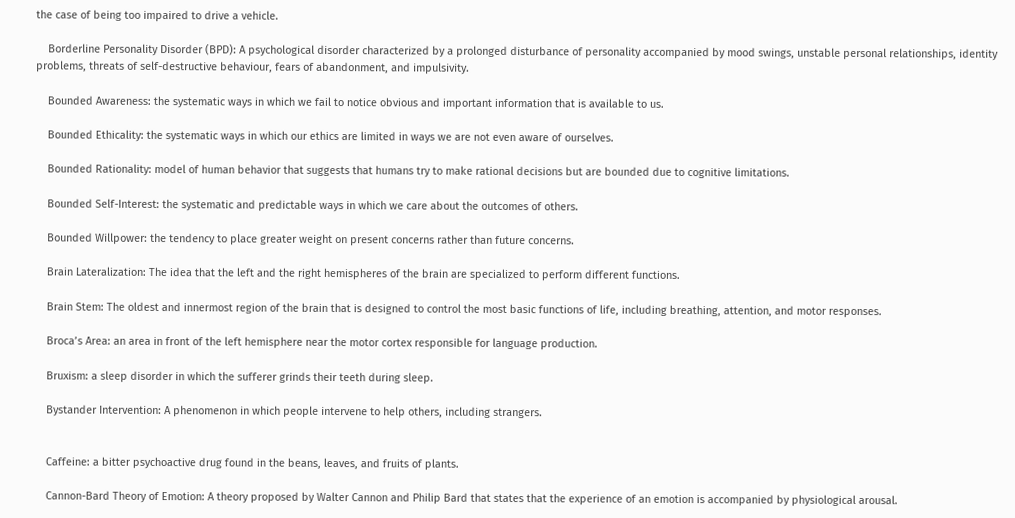the case of being too impaired to drive a vehicle.

    Borderline Personality Disorder (BPD): A psychological disorder characterized by a prolonged disturbance of personality accompanied by mood swings, unstable personal relationships, identity problems, threats of self-destructive behaviour, fears of abandonment, and impulsivity.

    Bounded Awareness: the systematic ways in which we fail to notice obvious and important information that is available to us.

    Bounded Ethicality: the systematic ways in which our ethics are limited in ways we are not even aware of ourselves.

    Bounded Rationality: model of human behavior that suggests that humans try to make rational decisions but are bounded due to cognitive limitations.

    Bounded Self-Interest: the systematic and predictable ways in which we care about the outcomes of others.

    Bounded Willpower: the tendency to place greater weight on present concerns rather than future concerns.

    Brain Lateralization: The idea that the left and the right hemispheres of the brain are specialized to perform different functions.

    Brain Stem: The oldest and innermost region of the brain that is designed to control the most basic functions of life, including breathing, attention, and motor responses.

    Broca’s Area: an area in front of the left hemisphere near the motor cortex responsible for language production.

    Bruxism: a sleep disorder in which the sufferer grinds their teeth during sleep.

    Bystander Intervention: A phenomenon in which people intervene to help others, including strangers.


    Caffeine: a bitter psychoactive drug found in the beans, leaves, and fruits of plants.

    Cannon-Bard Theory of Emotion: A theory proposed by Walter Cannon and Philip Bard that states that the experience of an emotion is accompanied by physiological arousal.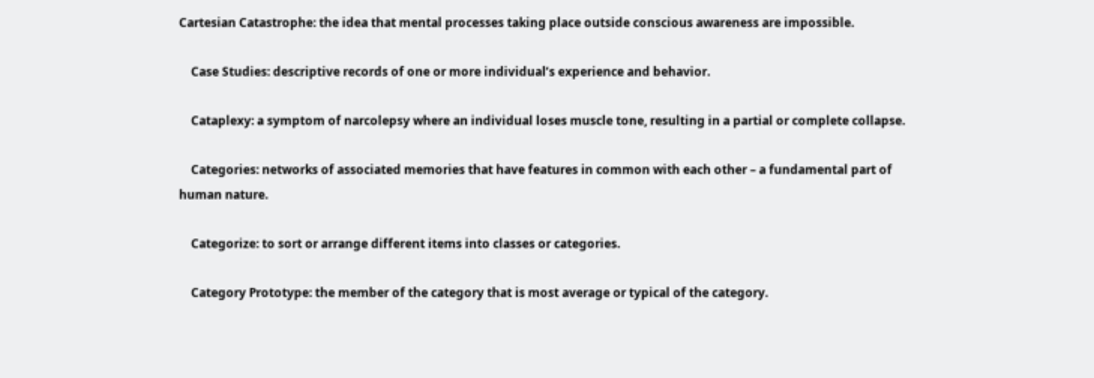Cartesian Catastrophe: the idea that mental processes taking place outside conscious awareness are impossible.

    Case Studies: descriptive records of one or more individual’s experience and behavior.

    Cataplexy: a symptom of narcolepsy where an individual loses muscle tone, resulting in a partial or complete collapse.

    Categories: networks of associated memories that have features in common with each other – a fundamental part of human nature.

    Categorize: to sort or arrange different items into classes or categories.

    Category Prototype: the member of the category that is most average or typical of the category.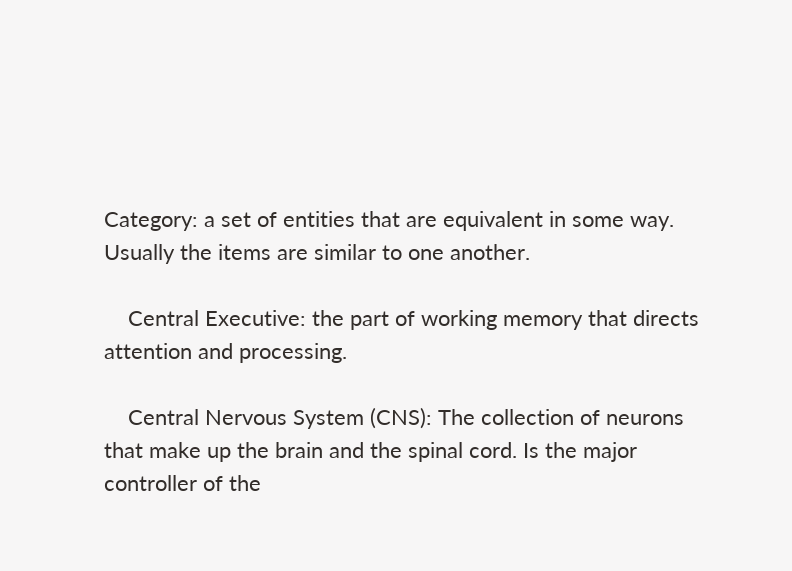Category: a set of entities that are equivalent in some way. Usually the items are similar to one another.

    Central Executive: the part of working memory that directs attention and processing.

    Central Nervous System (CNS): The collection of neurons that make up the brain and the spinal cord. Is the major controller of the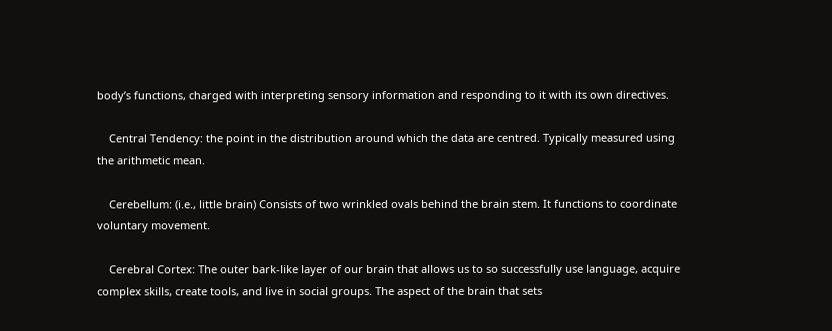body’s functions, charged with interpreting sensory information and responding to it with its own directives.

    Central Tendency: the point in the distribution around which the data are centred. Typically measured using the arithmetic mean.

    Cerebellum: (i.e., little brain) Consists of two wrinkled ovals behind the brain stem. It functions to coordinate voluntary movement.

    Cerebral Cortex: The outer bark-like layer of our brain that allows us to so successfully use language, acquire complex skills, create tools, and live in social groups. The aspect of the brain that sets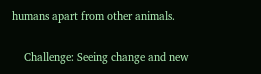humans apart from other animals.

    Challenge: Seeing change and new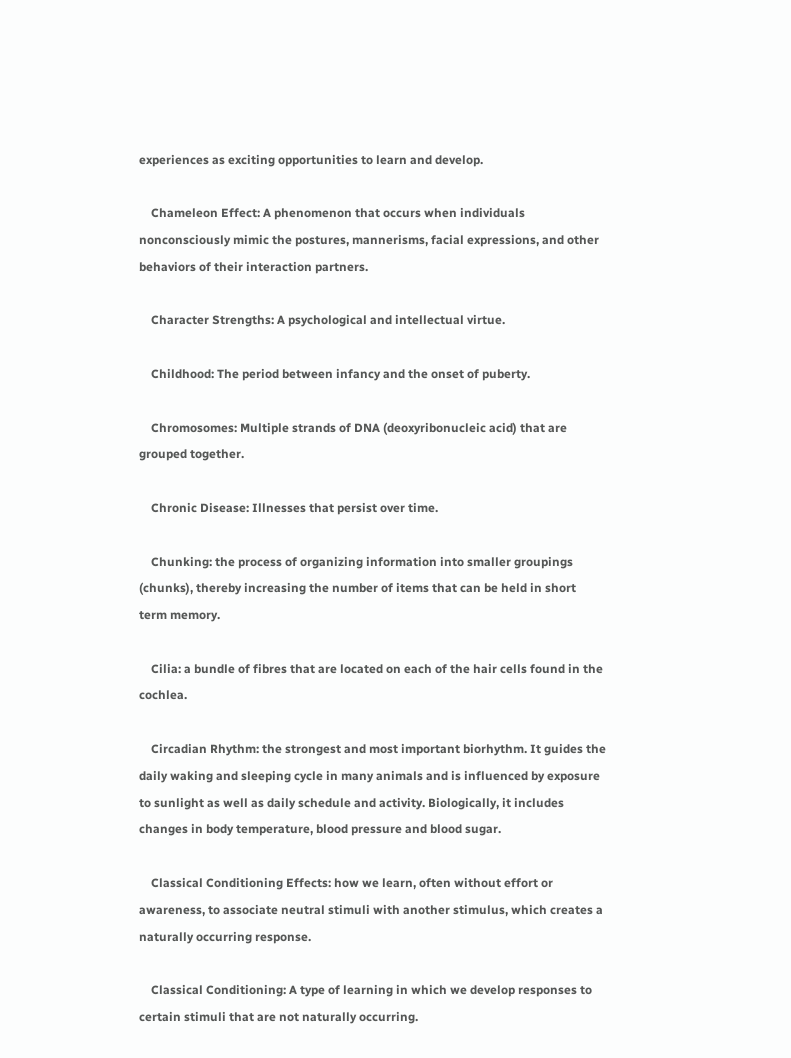experiences as exciting opportunities to learn and develop.

    Chameleon Effect: A phenomenon that occurs when individuals nonconsciously mimic the postures, mannerisms, facial expressions, and other behaviors of their interaction partners.

    Character Strengths: A psychological and intellectual virtue.

    Childhood: The period between infancy and the onset of puberty.

    Chromosomes: Multiple strands of DNA (deoxyribonucleic acid) that are grouped together.

    Chronic Disease: Illnesses that persist over time.

    Chunking: the process of organizing information into smaller groupings (chunks), thereby increasing the number of items that can be held in short term memory.

    Cilia: a bundle of fibres that are located on each of the hair cells found in the cochlea.

    Circadian Rhythm: the strongest and most important biorhythm. It guides the daily waking and sleeping cycle in many animals and is influenced by exposure to sunlight as well as daily schedule and activity. Biologically, it includes changes in body temperature, blood pressure and blood sugar.

    Classical Conditioning Effects: how we learn, often without effort or awareness, to associate neutral stimuli with another stimulus, which creates a naturally occurring response.

    Classical Conditioning: A type of learning in which we develop responses to certain stimuli that are not naturally occurring.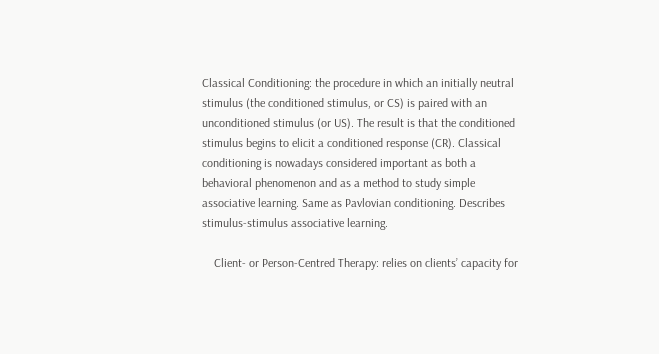Classical Conditioning: the procedure in which an initially neutral stimulus (the conditioned stimulus, or CS) is paired with an unconditioned stimulus (or US). The result is that the conditioned stimulus begins to elicit a conditioned response (CR). Classical conditioning is nowadays considered important as both a behavioral phenomenon and as a method to study simple associative learning. Same as Pavlovian conditioning. Describes stimulus-stimulus associative learning.

    Client- or Person-Centred Therapy: relies on clients’ capacity for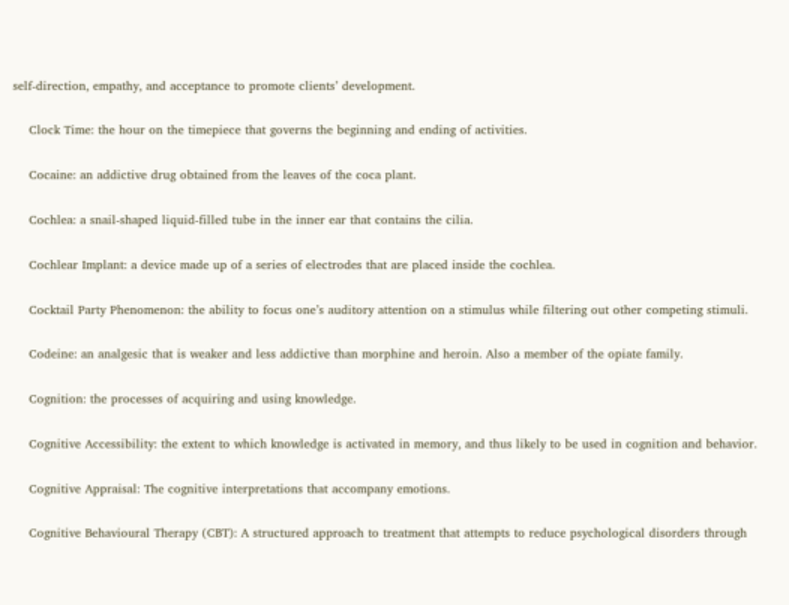self-direction, empathy, and acceptance to promote clients’ development.

    Clock Time: the hour on the timepiece that governs the beginning and ending of activities.

    Cocaine: an addictive drug obtained from the leaves of the coca plant.

    Cochlea: a snail-shaped liquid-filled tube in the inner ear that contains the cilia.

    Cochlear Implant: a device made up of a series of electrodes that are placed inside the cochlea.

    Cocktail Party Phenomenon: the ability to focus one’s auditory attention on a stimulus while filtering out other competing stimuli.

    Codeine: an analgesic that is weaker and less addictive than morphine and heroin. Also a member of the opiate family.

    Cognition: the processes of acquiring and using knowledge.

    Cognitive Accessibility: the extent to which knowledge is activated in memory, and thus likely to be used in cognition and behavior.

    Cognitive Appraisal: The cognitive interpretations that accompany emotions.

    Cognitive Behavioural Therapy (CBT): A structured approach to treatment that attempts to reduce psychological disorders through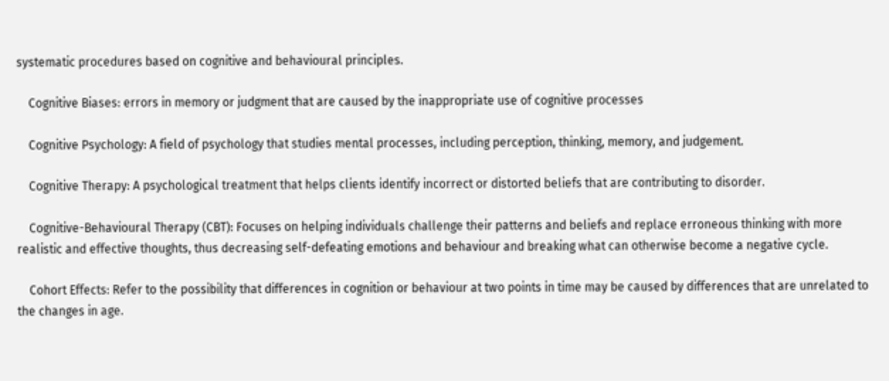systematic procedures based on cognitive and behavioural principles.

    Cognitive Biases: errors in memory or judgment that are caused by the inappropriate use of cognitive processes

    Cognitive Psychology: A field of psychology that studies mental processes, including perception, thinking, memory, and judgement.

    Cognitive Therapy: A psychological treatment that helps clients identify incorrect or distorted beliefs that are contributing to disorder.

    Cognitive-Behavioural Therapy (CBT): Focuses on helping individuals challenge their patterns and beliefs and replace erroneous thinking with more realistic and effective thoughts, thus decreasing self-defeating emotions and behaviour and breaking what can otherwise become a negative cycle.

    Cohort Effects: Refer to the possibility that differences in cognition or behaviour at two points in time may be caused by differences that are unrelated to the changes in age.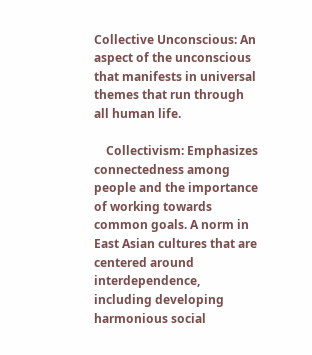Collective Unconscious: An aspect of the unconscious that manifests in universal themes that run through all human life.

    Collectivism: Emphasizes connectedness among people and the importance of working towards common goals. A norm in East Asian cultures that are centered around interdependence, including developing harmonious social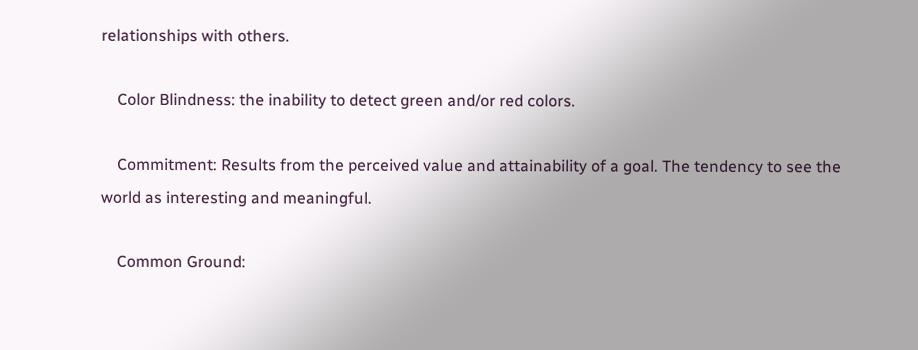relationships with others.

    Color Blindness: the inability to detect green and/or red colors.

    Commitment: Results from the perceived value and attainability of a goal. The tendency to see the world as interesting and meaningful.

    Common Ground: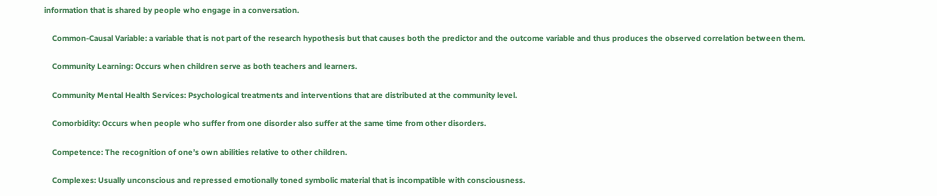information that is shared by people who engage in a conversation.

    Common-Causal Variable: a variable that is not part of the research hypothesis but that causes both the predictor and the outcome variable and thus produces the observed correlation between them.

    Community Learning: Occurs when children serve as both teachers and learners.

    Community Mental Health Services: Psychological treatments and interventions that are distributed at the community level.

    Comorbidity: Occurs when people who suffer from one disorder also suffer at the same time from other disorders.

    Competence: The recognition of one’s own abilities relative to other children.

    Complexes: Usually unconscious and repressed emotionally toned symbolic material that is incompatible with consciousness.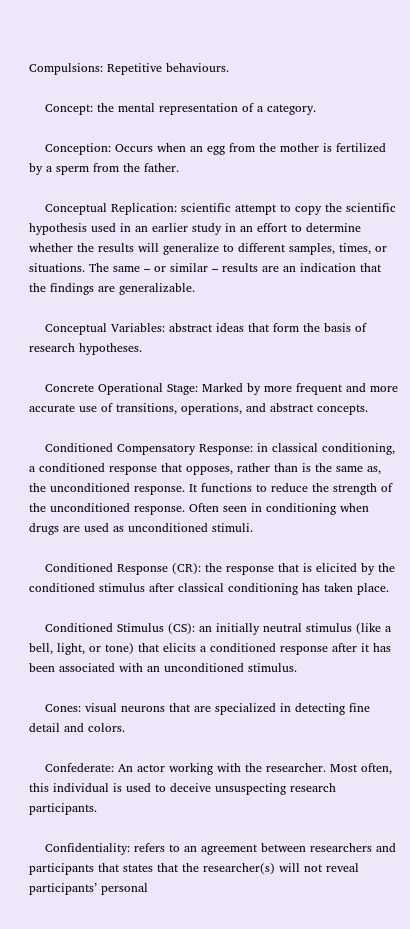Compulsions: Repetitive behaviours.

    Concept: the mental representation of a category.

    Conception: Occurs when an egg from the mother is fertilized by a sperm from the father.

    Conceptual Replication: scientific attempt to copy the scientific hypothesis used in an earlier study in an effort to determine whether the results will generalize to different samples, times, or situations. The same – or similar – results are an indication that the findings are generalizable.

    Conceptual Variables: abstract ideas that form the basis of research hypotheses.

    Concrete Operational Stage: Marked by more frequent and more accurate use of transitions, operations, and abstract concepts.

    Conditioned Compensatory Response: in classical conditioning, a conditioned response that opposes, rather than is the same as, the unconditioned response. It functions to reduce the strength of the unconditioned response. Often seen in conditioning when drugs are used as unconditioned stimuli.

    Conditioned Response (CR): the response that is elicited by the conditioned stimulus after classical conditioning has taken place.

    Conditioned Stimulus (CS): an initially neutral stimulus (like a bell, light, or tone) that elicits a conditioned response after it has been associated with an unconditioned stimulus.

    Cones: visual neurons that are specialized in detecting fine detail and colors.

    Confederate: An actor working with the researcher. Most often, this individual is used to deceive unsuspecting research participants.

    Confidentiality: refers to an agreement between researchers and participants that states that the researcher(s) will not reveal participants’ personal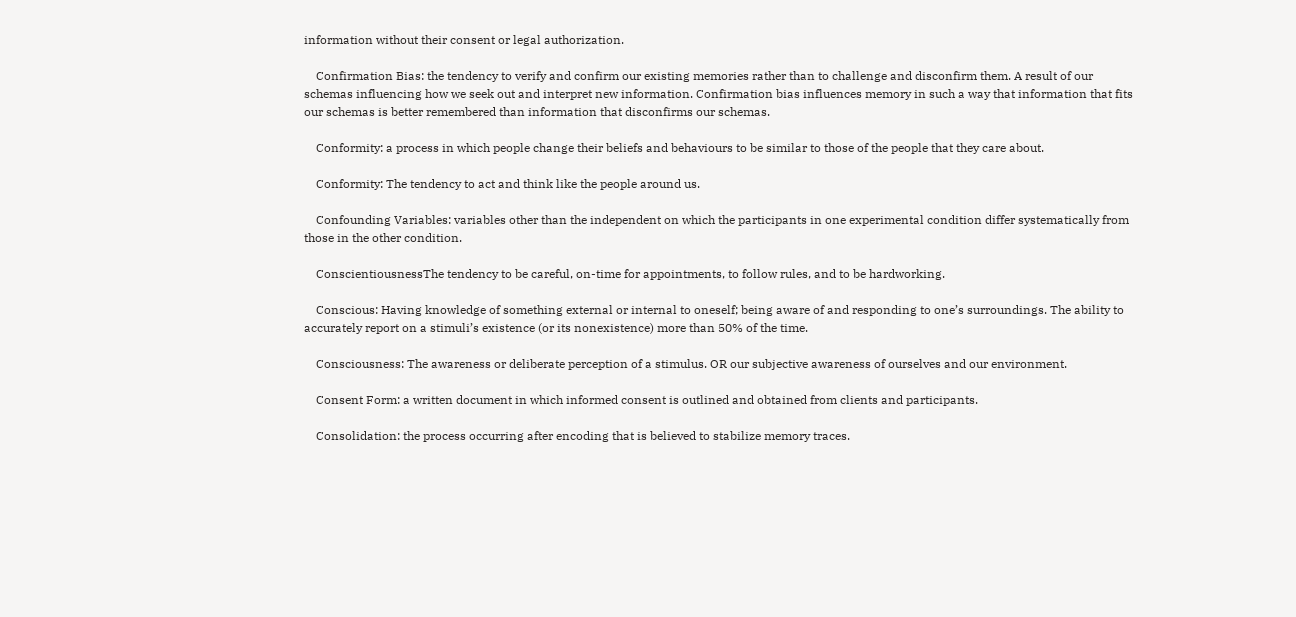information without their consent or legal authorization.

    Confirmation Bias: the tendency to verify and confirm our existing memories rather than to challenge and disconfirm them. A result of our schemas influencing how we seek out and interpret new information. Confirmation bias influences memory in such a way that information that fits our schemas is better remembered than information that disconfirms our schemas.

    Conformity: a process in which people change their beliefs and behaviours to be similar to those of the people that they care about.

    Conformity: The tendency to act and think like the people around us.

    Confounding Variables: variables other than the independent on which the participants in one experimental condition differ systematically from those in the other condition.

    ConscientiousnessThe tendency to be careful, on-time for appointments, to follow rules, and to be hardworking.

    Conscious: Having knowledge of something external or internal to oneself; being aware of and responding to one’s surroundings. The ability to accurately report on a stimuli’s existence (or its nonexistence) more than 50% of the time.

    Consciousness: The awareness or deliberate perception of a stimulus. OR our subjective awareness of ourselves and our environment.

    Consent Form: a written document in which informed consent is outlined and obtained from clients and participants.

    Consolidation: the process occurring after encoding that is believed to stabilize memory traces.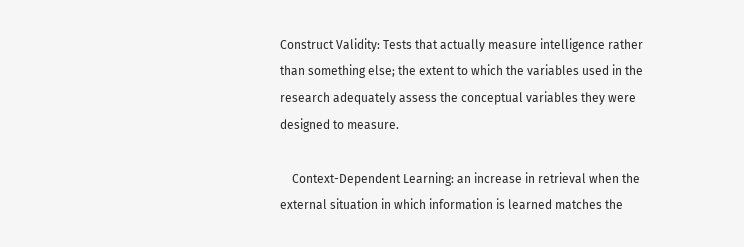Construct Validity: Tests that actually measure intelligence rather than something else; the extent to which the variables used in the research adequately assess the conceptual variables they were designed to measure.

    Context-Dependent Learning: an increase in retrieval when the external situation in which information is learned matches the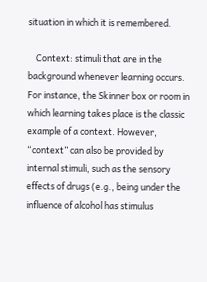situation in which it is remembered.

    Context: stimuli that are in the background whenever learning occurs. For instance, the Skinner box or room in which learning takes place is the classic example of a context. However, “context” can also be provided by internal stimuli, such as the sensory effects of drugs (e.g., being under the influence of alcohol has stimulus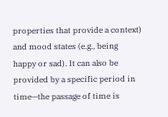properties that provide a context) and mood states (e.g., being happy or sad). It can also be provided by a specific period in time—the passage of time is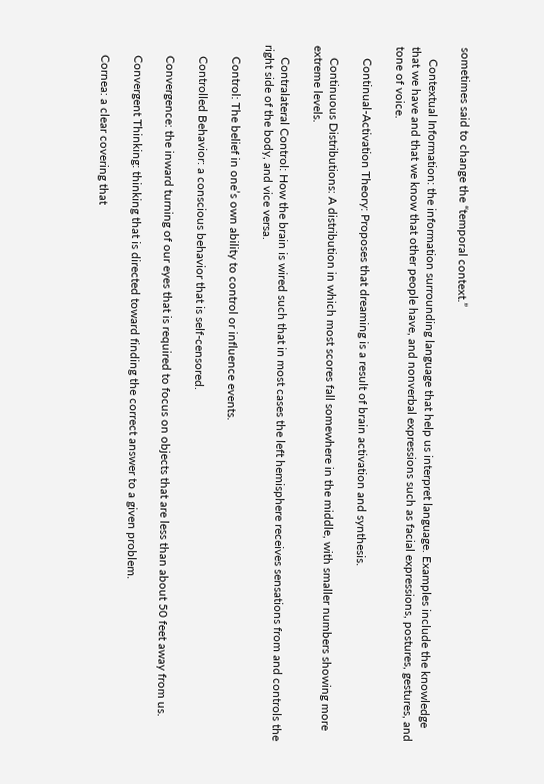sometimes said to change the “temporal context.”

    Contextual Information: the information surrounding language that help us interpret language. Examples include the knowledge that we have and that we know that other people have, and nonverbal expressions such as facial expressions, postures, gestures, and tone of voice.

    Continual-Activation Theory: Proposes that dreaming is a result of brain activation and synthesis.

    Continuous Distributions: A distribution in which most scores fall somewhere in the middle, with smaller numbers showing more extreme levels.

    Contralateral Control: How the brain is wired such that in most cases the left hemisphere receives sensations from and controls the right side of the body, and vice versa.

    Control: The belief in one’s own ability to control or influence events.

    Controlled Behavior: a conscious behavior that is self-censored.

    Convergence: the inward turning of our eyes that is required to focus on objects that are less than about 50 feet away from us.

    Convergent Thinking: thinking that is directed toward finding the correct answer to a given problem.

    Cornea: a clear covering that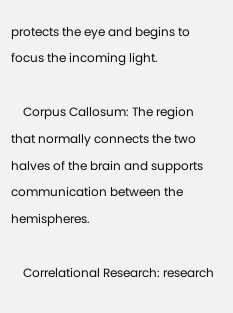protects the eye and begins to focus the incoming light.

    Corpus Callosum: The region that normally connects the two halves of the brain and supports communication between the hemispheres.

    Correlational Research: research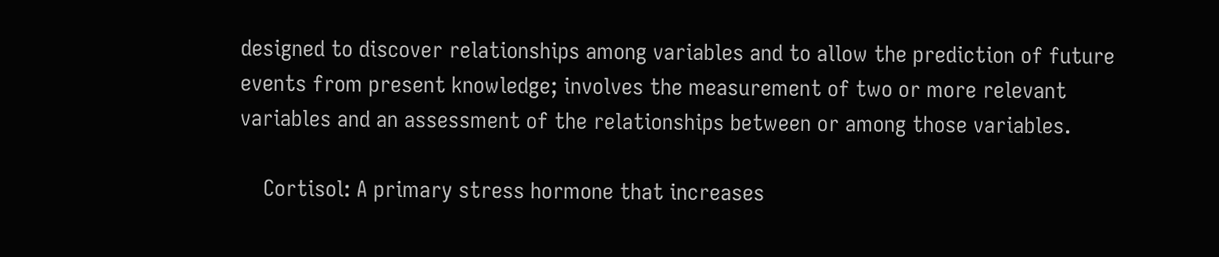designed to discover relationships among variables and to allow the prediction of future events from present knowledge; involves the measurement of two or more relevant variables and an assessment of the relationships between or among those variables.

    Cortisol: A primary stress hormone that increases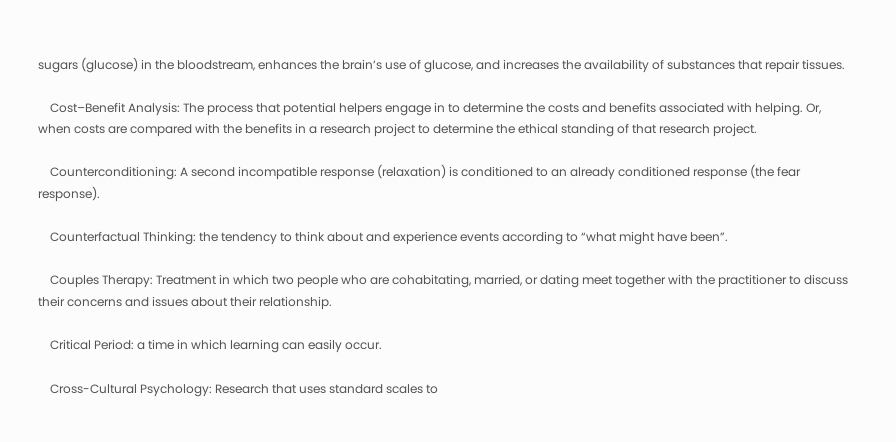sugars (glucose) in the bloodstream, enhances the brain’s use of glucose, and increases the availability of substances that repair tissues.

    Cost–Benefit Analysis: The process that potential helpers engage in to determine the costs and benefits associated with helping. Or, when costs are compared with the benefits in a research project to determine the ethical standing of that research project.

    Counterconditioning: A second incompatible response (relaxation) is conditioned to an already conditioned response (the fear response).

    Counterfactual Thinking: the tendency to think about and experience events according to “what might have been”.

    Couples Therapy: Treatment in which two people who are cohabitating, married, or dating meet together with the practitioner to discuss their concerns and issues about their relationship.

    Critical Period: a time in which learning can easily occur.

    Cross-Cultural Psychology: Research that uses standard scales to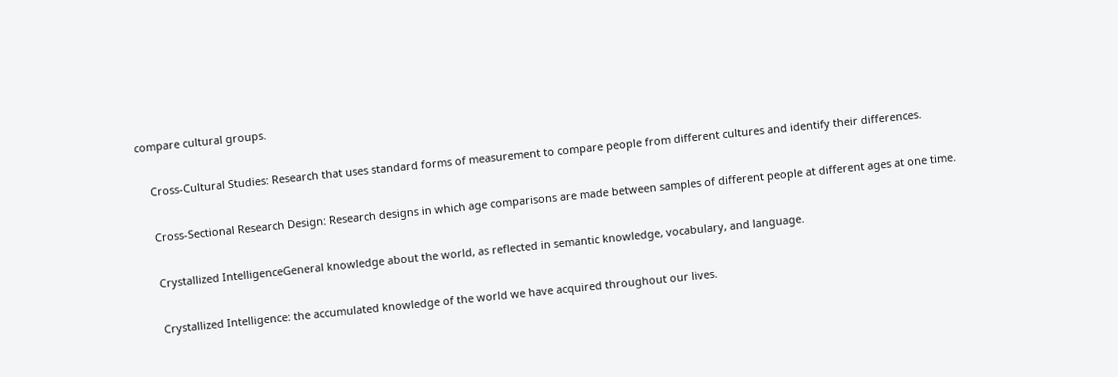compare cultural groups.

    Cross-Cultural Studies: Research that uses standard forms of measurement to compare people from different cultures and identify their differences.

    Cross-Sectional Research Design: Research designs in which age comparisons are made between samples of different people at different ages at one time.

    Crystallized IntelligenceGeneral knowledge about the world, as reflected in semantic knowledge, vocabulary, and language.

    Crystallized Intelligence: the accumulated knowledge of the world we have acquired throughout our lives.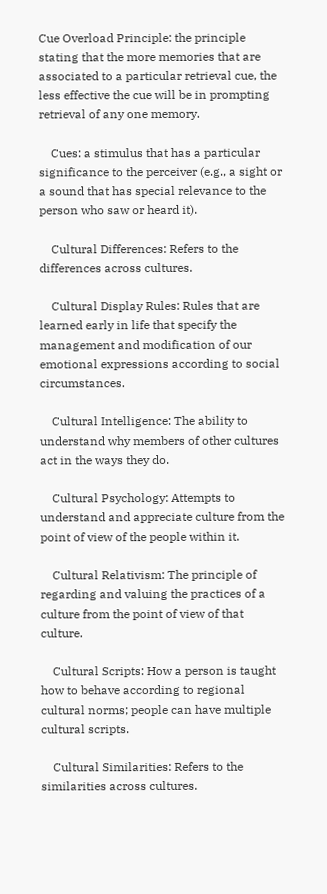Cue Overload Principle: the principle stating that the more memories that are associated to a particular retrieval cue, the less effective the cue will be in prompting retrieval of any one memory.

    Cues: a stimulus that has a particular significance to the perceiver (e.g., a sight or a sound that has special relevance to the person who saw or heard it).

    Cultural Differences: Refers to the differences across cultures.

    Cultural Display Rules: Rules that are learned early in life that specify the management and modification of our emotional expressions according to social circumstances.

    Cultural Intelligence: The ability to understand why members of other cultures act in the ways they do.

    Cultural Psychology: Attempts to understand and appreciate culture from the point of view of the people within it.

    Cultural Relativism: The principle of regarding and valuing the practices of a culture from the point of view of that culture.

    Cultural Scripts: How a person is taught how to behave according to regional cultural norms; people can have multiple cultural scripts.

    Cultural Similarities: Refers to the similarities across cultures.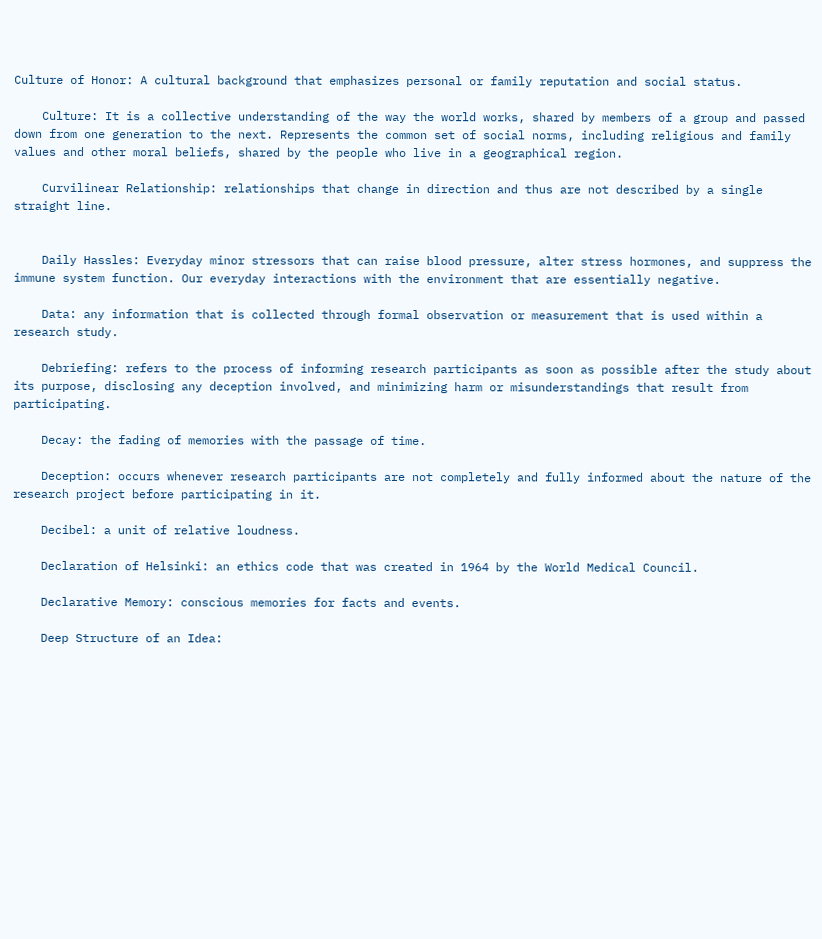Culture of Honor: A cultural background that emphasizes personal or family reputation and social status.

    Culture: It is a collective understanding of the way the world works, shared by members of a group and passed down from one generation to the next. Represents the common set of social norms, including religious and family values and other moral beliefs, shared by the people who live in a geographical region.

    Curvilinear Relationship: relationships that change in direction and thus are not described by a single straight line.


    Daily Hassles: Everyday minor stressors that can raise blood pressure, alter stress hormones, and suppress the immune system function. Our everyday interactions with the environment that are essentially negative.

    Data: any information that is collected through formal observation or measurement that is used within a research study.

    Debriefing: refers to the process of informing research participants as soon as possible after the study about its purpose, disclosing any deception involved, and minimizing harm or misunderstandings that result from participating.

    Decay: the fading of memories with the passage of time.

    Deception: occurs whenever research participants are not completely and fully informed about the nature of the research project before participating in it.

    Decibel: a unit of relative loudness.

    Declaration of Helsinki: an ethics code that was created in 1964 by the World Medical Council.

    Declarative Memory: conscious memories for facts and events.

    Deep Structure of an Idea: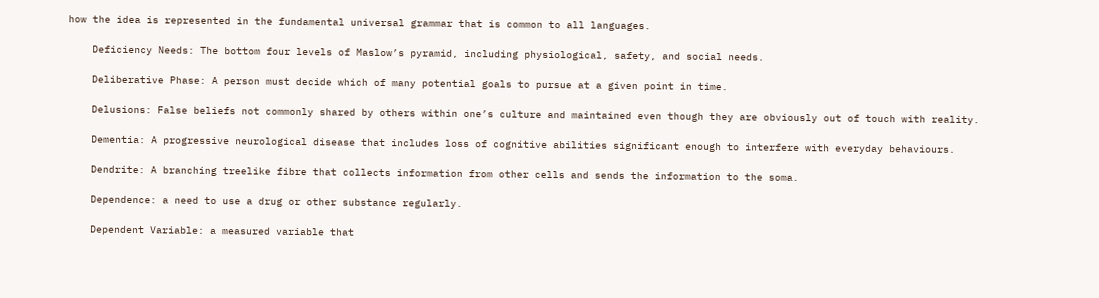how the idea is represented in the fundamental universal grammar that is common to all languages.

    Deficiency Needs: The bottom four levels of Maslow’s pyramid, including physiological, safety, and social needs.

    Deliberative Phase: A person must decide which of many potential goals to pursue at a given point in time.

    Delusions: False beliefs not commonly shared by others within one’s culture and maintained even though they are obviously out of touch with reality.

    Dementia: A progressive neurological disease that includes loss of cognitive abilities significant enough to interfere with everyday behaviours.

    Dendrite: A branching treelike fibre that collects information from other cells and sends the information to the soma.

    Dependence: a need to use a drug or other substance regularly.

    Dependent Variable: a measured variable that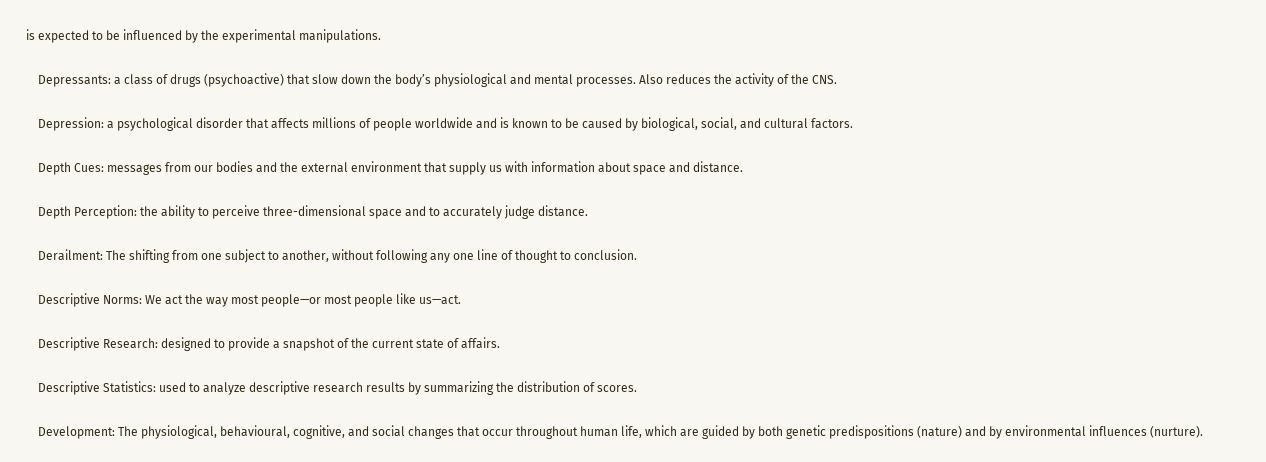is expected to be influenced by the experimental manipulations.

    Depressants: a class of drugs (psychoactive) that slow down the body’s physiological and mental processes. Also reduces the activity of the CNS.

    Depression: a psychological disorder that affects millions of people worldwide and is known to be caused by biological, social, and cultural factors.

    Depth Cues: messages from our bodies and the external environment that supply us with information about space and distance.

    Depth Perception: the ability to perceive three-dimensional space and to accurately judge distance.

    Derailment: The shifting from one subject to another, without following any one line of thought to conclusion.

    Descriptive Norms: We act the way most people—or most people like us—act.

    Descriptive Research: designed to provide a snapshot of the current state of affairs.

    Descriptive Statistics: used to analyze descriptive research results by summarizing the distribution of scores.

    Development: The physiological, behavioural, cognitive, and social changes that occur throughout human life, which are guided by both genetic predispositions (nature) and by environmental influences (nurture).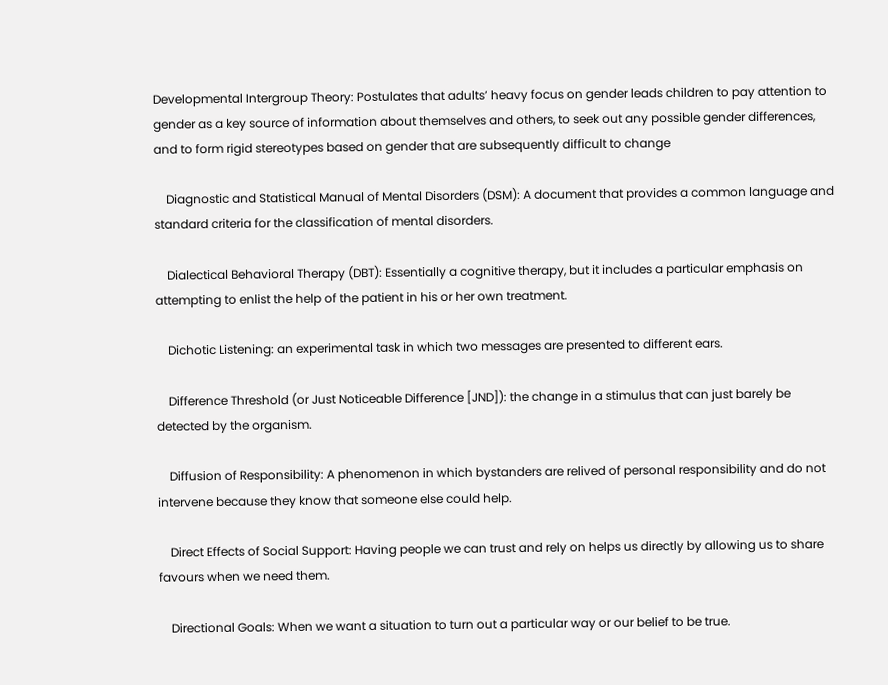Developmental Intergroup Theory: Postulates that adults’ heavy focus on gender leads children to pay attention to gender as a key source of information about themselves and others, to seek out any possible gender differences, and to form rigid stereotypes based on gender that are subsequently difficult to change

    Diagnostic and Statistical Manual of Mental Disorders (DSM): A document that provides a common language and standard criteria for the classification of mental disorders.

    Dialectical Behavioral Therapy (DBT): Essentially a cognitive therapy, but it includes a particular emphasis on attempting to enlist the help of the patient in his or her own treatment.

    Dichotic Listening: an experimental task in which two messages are presented to different ears.

    Difference Threshold (or Just Noticeable Difference [JND]): the change in a stimulus that can just barely be detected by the organism.

    Diffusion of Responsibility: A phenomenon in which bystanders are relived of personal responsibility and do not intervene because they know that someone else could help.

    Direct Effects of Social Support: Having people we can trust and rely on helps us directly by allowing us to share favours when we need them.

    Directional Goals: When we want a situation to turn out a particular way or our belief to be true.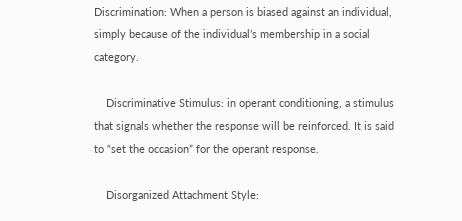Discrimination: When a person is biased against an individual, simply because of the individual’s membership in a social category.

    Discriminative Stimulus: in operant conditioning, a stimulus that signals whether the response will be reinforced. It is said to “set the occasion” for the operant response.

    Disorganized Attachment Style: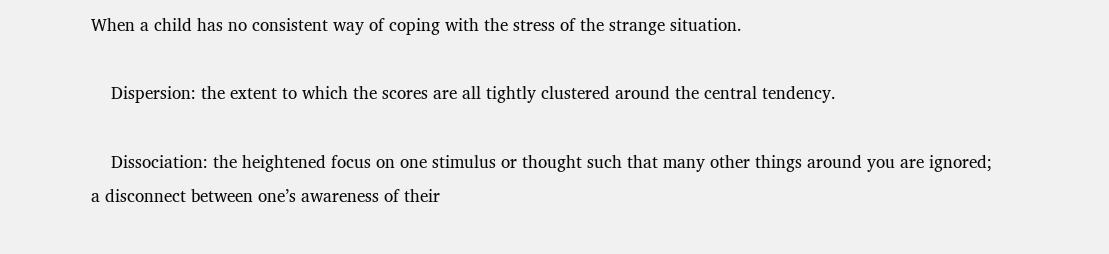When a child has no consistent way of coping with the stress of the strange situation.

    Dispersion: the extent to which the scores are all tightly clustered around the central tendency.

    Dissociation: the heightened focus on one stimulus or thought such that many other things around you are ignored; a disconnect between one’s awareness of their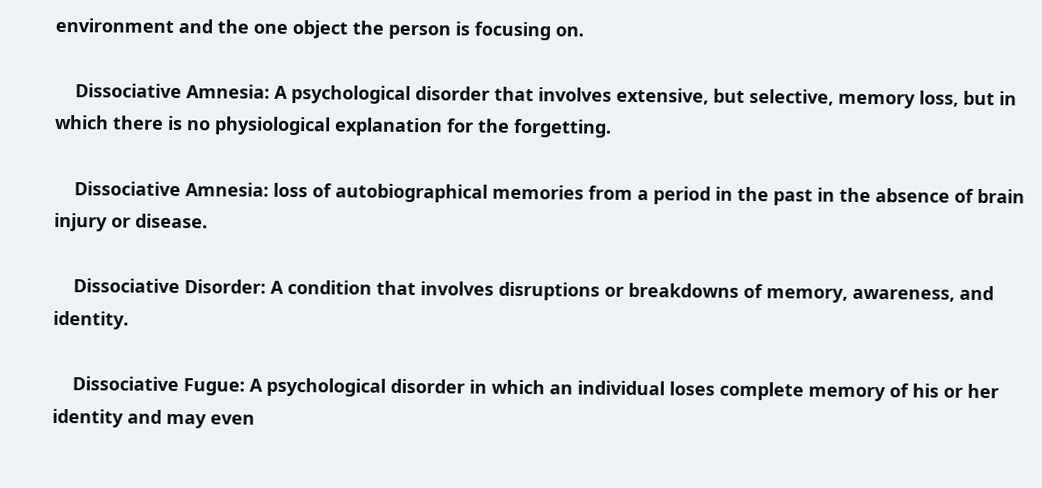environment and the one object the person is focusing on.

    Dissociative Amnesia: A psychological disorder that involves extensive, but selective, memory loss, but in which there is no physiological explanation for the forgetting.

    Dissociative Amnesia: loss of autobiographical memories from a period in the past in the absence of brain injury or disease.

    Dissociative Disorder: A condition that involves disruptions or breakdowns of memory, awareness, and identity.

    Dissociative Fugue: A psychological disorder in which an individual loses complete memory of his or her identity and may even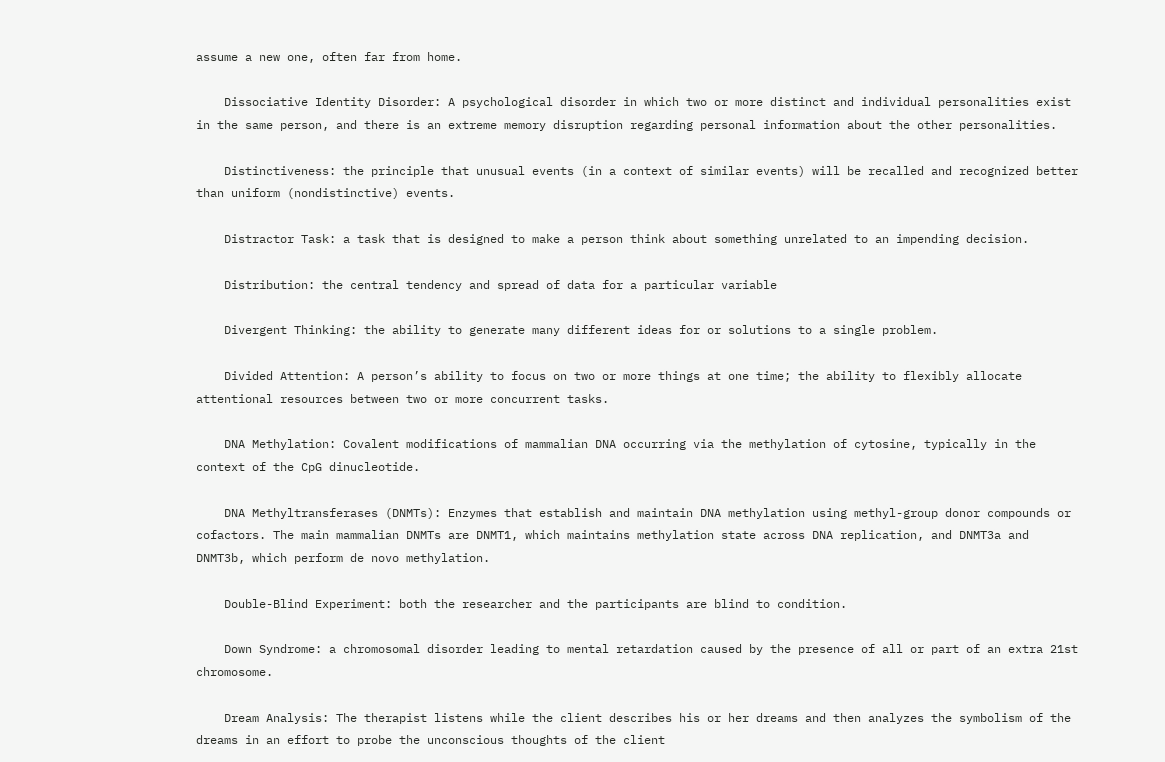assume a new one, often far from home.

    Dissociative Identity Disorder: A psychological disorder in which two or more distinct and individual personalities exist in the same person, and there is an extreme memory disruption regarding personal information about the other personalities.

    Distinctiveness: the principle that unusual events (in a context of similar events) will be recalled and recognized better than uniform (nondistinctive) events.

    Distractor Task: a task that is designed to make a person think about something unrelated to an impending decision.

    Distribution: the central tendency and spread of data for a particular variable

    Divergent Thinking: the ability to generate many different ideas for or solutions to a single problem.

    Divided Attention: A person’s ability to focus on two or more things at one time; the ability to flexibly allocate attentional resources between two or more concurrent tasks.

    DNA Methylation: Covalent modifications of mammalian DNA occurring via the methylation of cytosine, typically in the context of the CpG dinucleotide.

    DNA Methyltransferases (DNMTs): Enzymes that establish and maintain DNA methylation using methyl-group donor compounds or cofactors. The main mammalian DNMTs are DNMT1, which maintains methylation state across DNA replication, and DNMT3a and DNMT3b, which perform de novo methylation.

    Double-Blind Experiment: both the researcher and the participants are blind to condition.

    Down Syndrome: a chromosomal disorder leading to mental retardation caused by the presence of all or part of an extra 21st chromosome.

    Dream Analysis: The therapist listens while the client describes his or her dreams and then analyzes the symbolism of the dreams in an effort to probe the unconscious thoughts of the client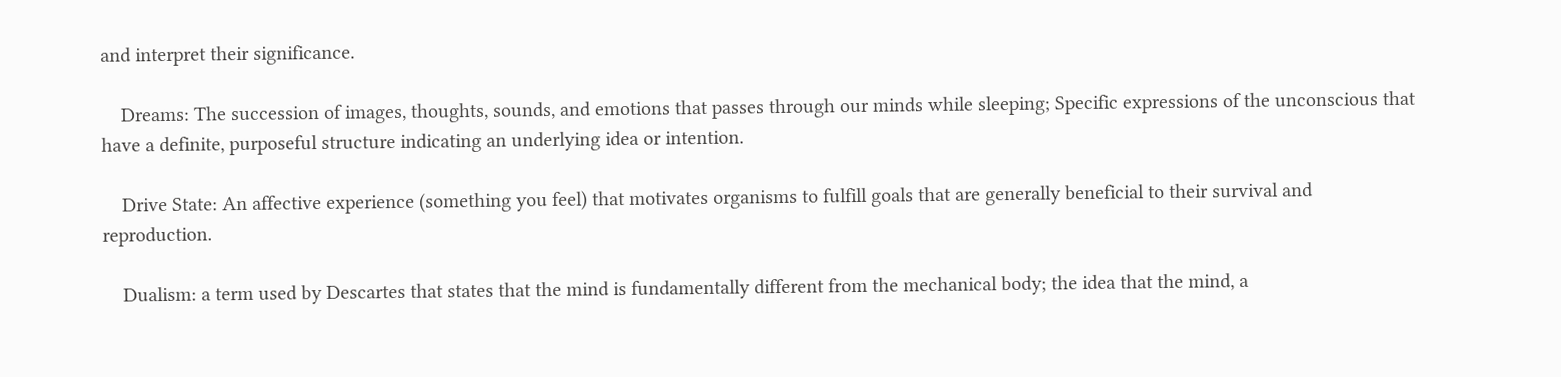and interpret their significance.

    Dreams: The succession of images, thoughts, sounds, and emotions that passes through our minds while sleeping; Specific expressions of the unconscious that have a definite, purposeful structure indicating an underlying idea or intention.

    Drive State: An affective experience (something you feel) that motivates organisms to fulfill goals that are generally beneficial to their survival and reproduction.

    Dualism: a term used by Descartes that states that the mind is fundamentally different from the mechanical body; the idea that the mind, a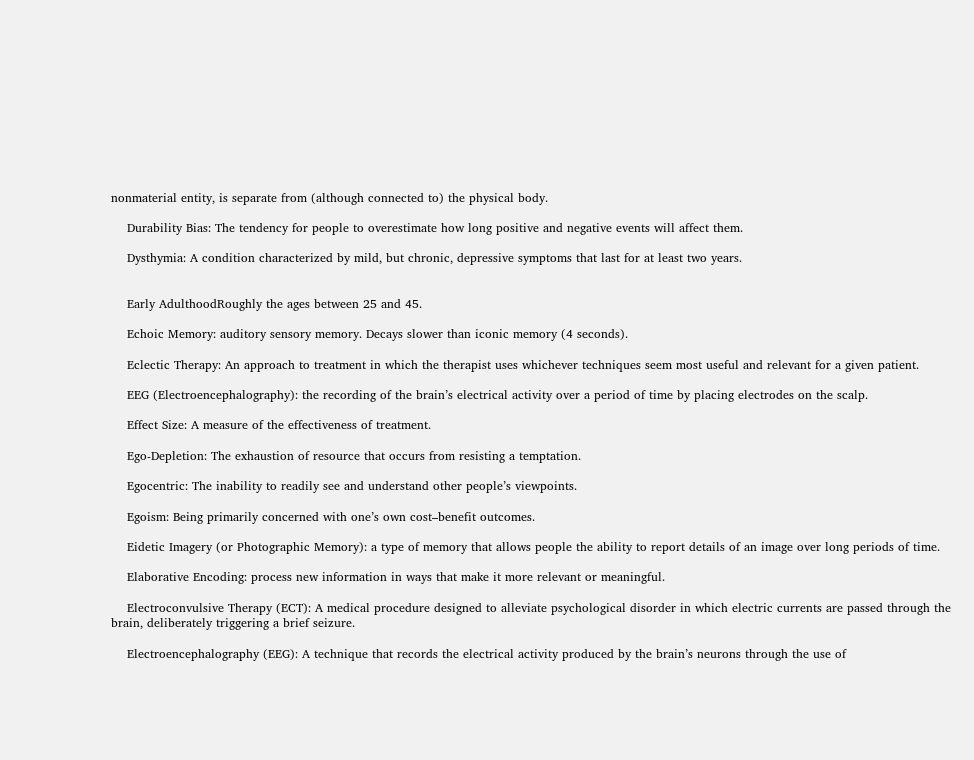nonmaterial entity, is separate from (although connected to) the physical body.

    Durability Bias: The tendency for people to overestimate how long positive and negative events will affect them.

    Dysthymia: A condition characterized by mild, but chronic, depressive symptoms that last for at least two years.


    Early AdulthoodRoughly the ages between 25 and 45.

    Echoic Memory: auditory sensory memory. Decays slower than iconic memory (4 seconds).

    Eclectic Therapy: An approach to treatment in which the therapist uses whichever techniques seem most useful and relevant for a given patient.

    EEG (Electroencephalography): the recording of the brain’s electrical activity over a period of time by placing electrodes on the scalp.

    Effect Size: A measure of the effectiveness of treatment.

    Ego-Depletion: The exhaustion of resource that occurs from resisting a temptation.

    Egocentric: The inability to readily see and understand other people’s viewpoints.

    Egoism: Being primarily concerned with one’s own cost–benefit outcomes.

    Eidetic Imagery (or Photographic Memory): a type of memory that allows people the ability to report details of an image over long periods of time.

    Elaborative Encoding: process new information in ways that make it more relevant or meaningful.

    Electroconvulsive Therapy (ECT): A medical procedure designed to alleviate psychological disorder in which electric currents are passed through the brain, deliberately triggering a brief seizure.

    Electroencephalography (EEG): A technique that records the electrical activity produced by the brain’s neurons through the use of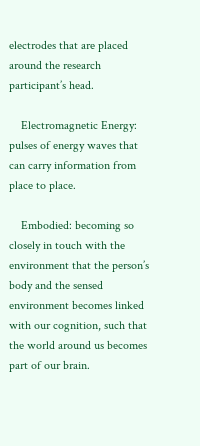electrodes that are placed around the research participant’s head.

    Electromagnetic Energy: pulses of energy waves that can carry information from place to place.

    Embodied: becoming so closely in touch with the environment that the person’s body and the sensed environment becomes linked with our cognition, such that the world around us becomes part of our brain.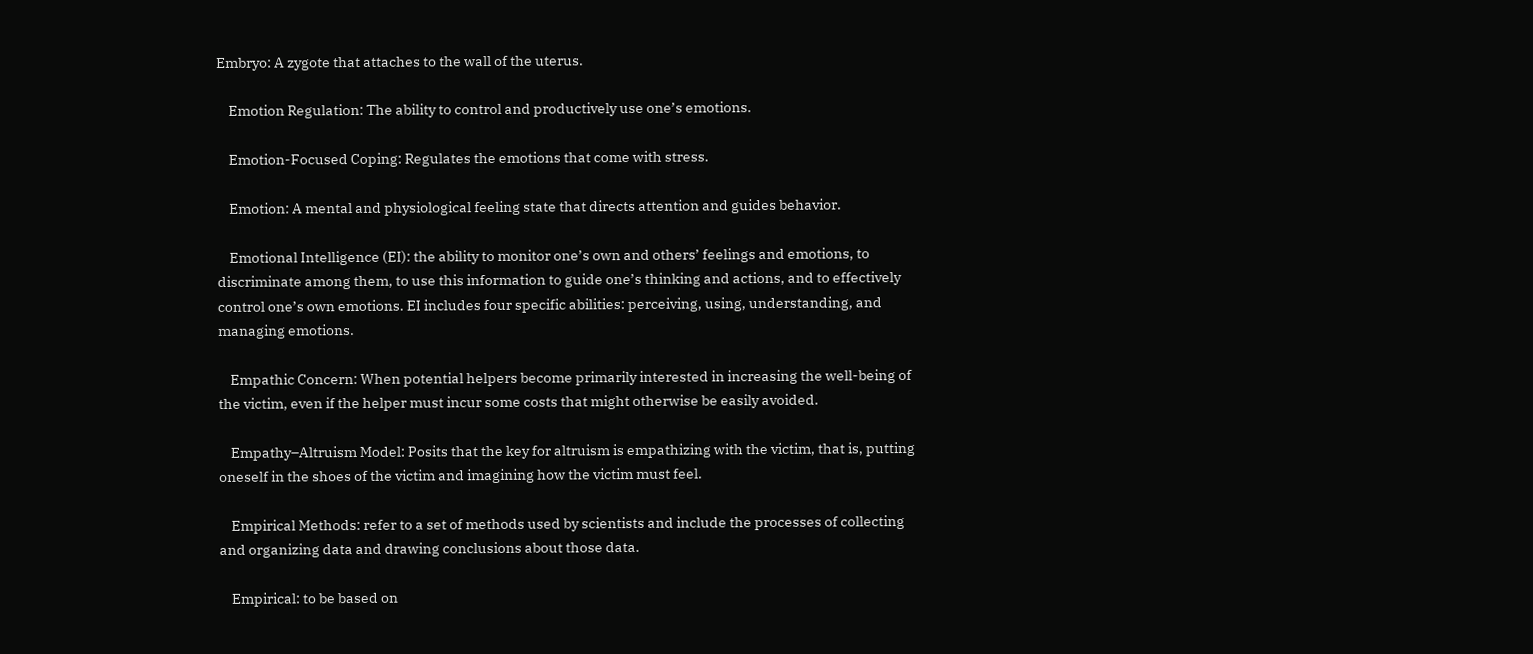Embryo: A zygote that attaches to the wall of the uterus.

    Emotion Regulation: The ability to control and productively use one’s emotions.

    Emotion-Focused Coping: Regulates the emotions that come with stress.

    Emotion: A mental and physiological feeling state that directs attention and guides behavior.

    Emotional Intelligence (EI): the ability to monitor one’s own and others’ feelings and emotions, to discriminate among them, to use this information to guide one’s thinking and actions, and to effectively control one’s own emotions. EI includes four specific abilities: perceiving, using, understanding, and managing emotions.

    Empathic Concern: When potential helpers become primarily interested in increasing the well-being of the victim, even if the helper must incur some costs that might otherwise be easily avoided.

    Empathy–Altruism Model: Posits that the key for altruism is empathizing with the victim, that is, putting oneself in the shoes of the victim and imagining how the victim must feel.

    Empirical Methods: refer to a set of methods used by scientists and include the processes of collecting and organizing data and drawing conclusions about those data.

    Empirical: to be based on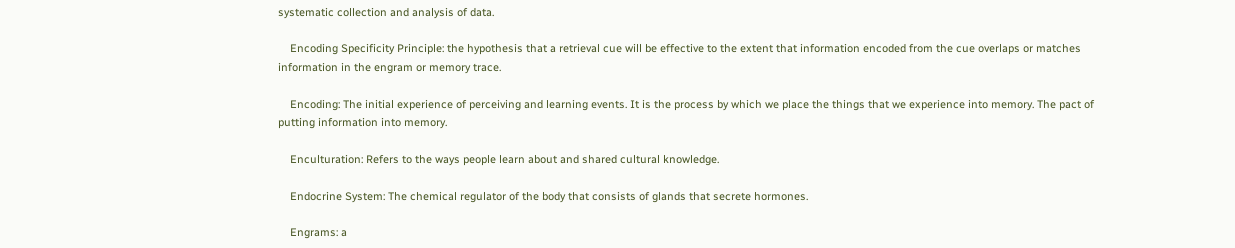systematic collection and analysis of data.

    Encoding Specificity Principle: the hypothesis that a retrieval cue will be effective to the extent that information encoded from the cue overlaps or matches information in the engram or memory trace.

    Encoding: The initial experience of perceiving and learning events. It is the process by which we place the things that we experience into memory. The pact of putting information into memory.

    Enculturation: Refers to the ways people learn about and shared cultural knowledge.

    Endocrine System: The chemical regulator of the body that consists of glands that secrete hormones.

    Engrams: a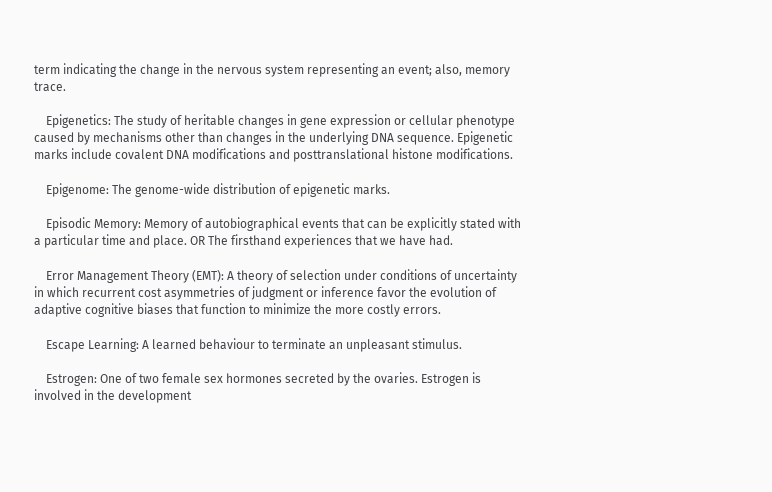term indicating the change in the nervous system representing an event; also, memory trace.

    Epigenetics: The study of heritable changes in gene expression or cellular phenotype caused by mechanisms other than changes in the underlying DNA sequence. Epigenetic marks include covalent DNA modifications and posttranslational histone modifications.

    Epigenome: The genome-wide distribution of epigenetic marks.

    Episodic Memory: Memory of autobiographical events that can be explicitly stated with a particular time and place. OR The firsthand experiences that we have had.

    Error Management Theory (EMT): A theory of selection under conditions of uncertainty in which recurrent cost asymmetries of judgment or inference favor the evolution of adaptive cognitive biases that function to minimize the more costly errors.

    Escape Learning: A learned behaviour to terminate an unpleasant stimulus.

    Estrogen: One of two female sex hormones secreted by the ovaries. Estrogen is involved in the development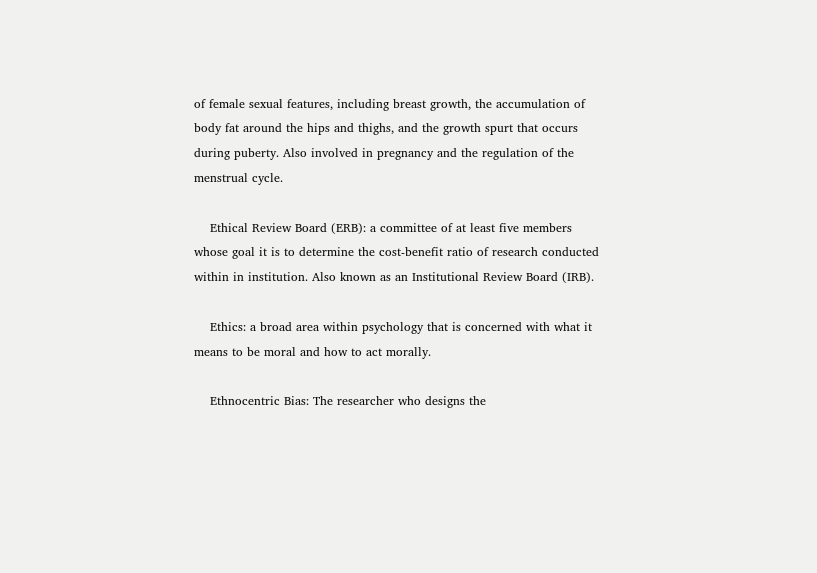of female sexual features, including breast growth, the accumulation of body fat around the hips and thighs, and the growth spurt that occurs during puberty. Also involved in pregnancy and the regulation of the menstrual cycle.

    Ethical Review Board (ERB): a committee of at least five members whose goal it is to determine the cost-benefit ratio of research conducted within in institution. Also known as an Institutional Review Board (IRB).

    Ethics: a broad area within psychology that is concerned with what it means to be moral and how to act morally.

    Ethnocentric Bias: The researcher who designs the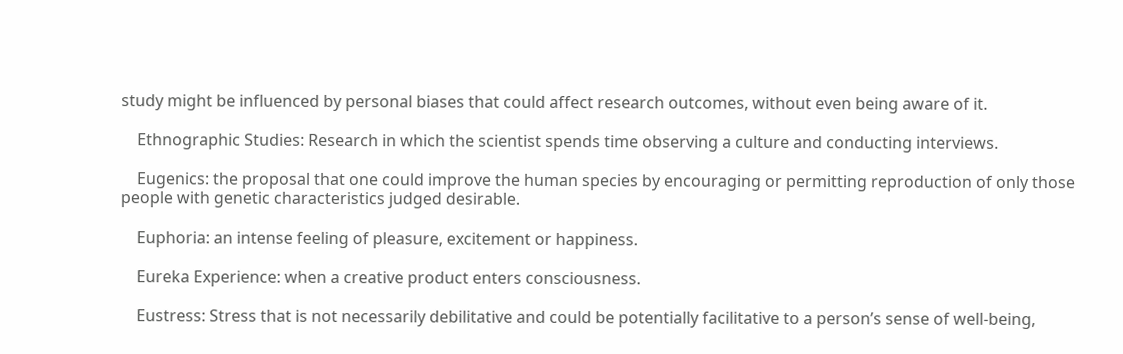study might be influenced by personal biases that could affect research outcomes, without even being aware of it.

    Ethnographic Studies: Research in which the scientist spends time observing a culture and conducting interviews.

    Eugenics: the proposal that one could improve the human species by encouraging or permitting reproduction of only those people with genetic characteristics judged desirable.

    Euphoria: an intense feeling of pleasure, excitement or happiness.

    Eureka Experience: when a creative product enters consciousness.

    Eustress: Stress that is not necessarily debilitative and could be potentially facilitative to a person’s sense of well-being,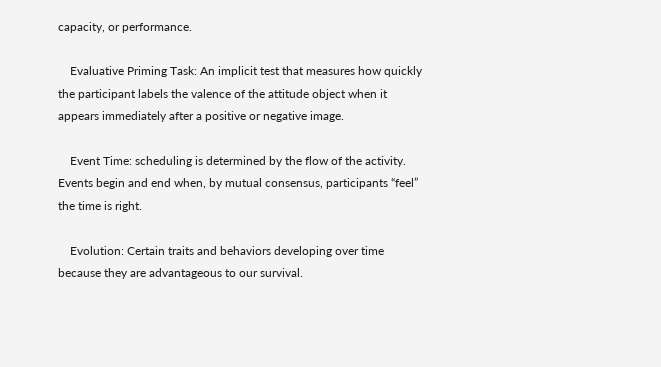capacity, or performance.

    Evaluative Priming Task: An implicit test that measures how quickly the participant labels the valence of the attitude object when it appears immediately after a positive or negative image.

    Event Time: scheduling is determined by the flow of the activity. Events begin and end when, by mutual consensus, participants “feel” the time is right.

    Evolution: Certain traits and behaviors developing over time because they are advantageous to our survival.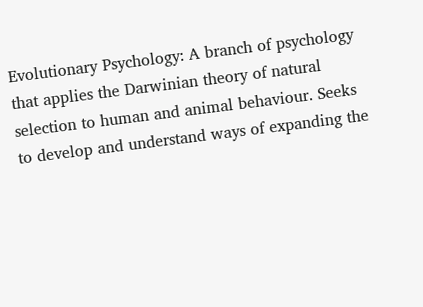Evolutionary Psychology: A branch of psychology that applies the Darwinian theory of natural selection to human and animal behaviour. Seeks to develop and understand ways of expanding the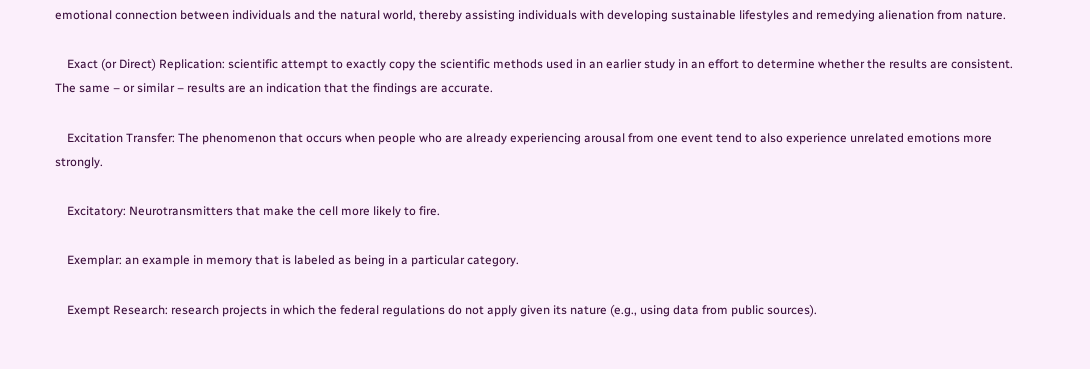emotional connection between individuals and the natural world, thereby assisting individuals with developing sustainable lifestyles and remedying alienation from nature.

    Exact (or Direct) Replication: scientific attempt to exactly copy the scientific methods used in an earlier study in an effort to determine whether the results are consistent. The same – or similar – results are an indication that the findings are accurate.

    Excitation Transfer: The phenomenon that occurs when people who are already experiencing arousal from one event tend to also experience unrelated emotions more strongly.

    Excitatory: Neurotransmitters that make the cell more likely to fire.

    Exemplar: an example in memory that is labeled as being in a particular category.

    Exempt Research: research projects in which the federal regulations do not apply given its nature (e.g., using data from public sources).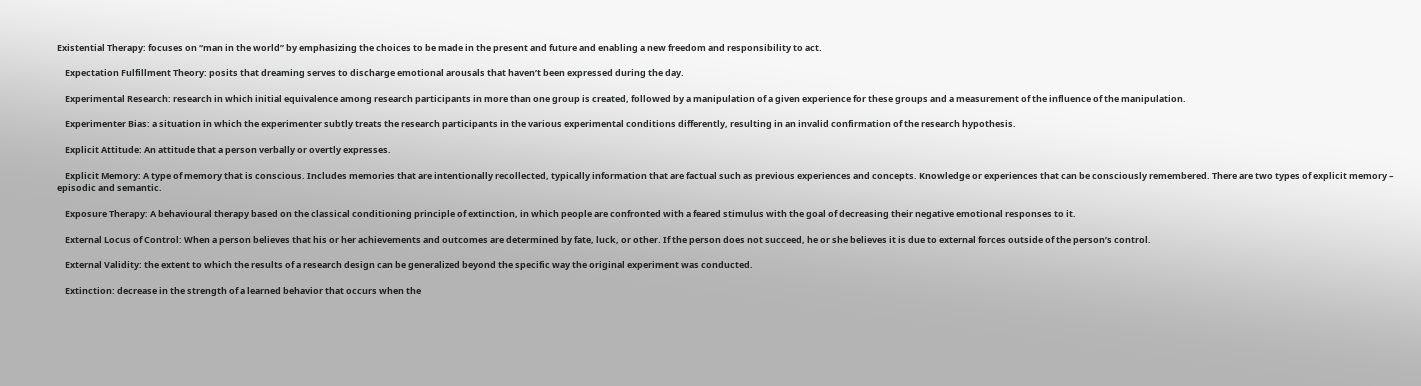Existential Therapy: focuses on “man in the world” by emphasizing the choices to be made in the present and future and enabling a new freedom and responsibility to act.

    Expectation Fulfillment Theory: posits that dreaming serves to discharge emotional arousals that haven’t been expressed during the day.

    Experimental Research: research in which initial equivalence among research participants in more than one group is created, followed by a manipulation of a given experience for these groups and a measurement of the influence of the manipulation.

    Experimenter Bias: a situation in which the experimenter subtly treats the research participants in the various experimental conditions differently, resulting in an invalid confirmation of the research hypothesis.

    Explicit Attitude: An attitude that a person verbally or overtly expresses.

    Explicit Memory: A type of memory that is conscious. Includes memories that are intentionally recollected, typically information that are factual such as previous experiences and concepts. Knowledge or experiences that can be consciously remembered. There are two types of explicit memory – episodic and semantic.

    Exposure Therapy: A behavioural therapy based on the classical conditioning principle of extinction, in which people are confronted with a feared stimulus with the goal of decreasing their negative emotional responses to it.

    External Locus of Control: When a person believes that his or her achievements and outcomes are determined by fate, luck, or other. If the person does not succeed, he or she believes it is due to external forces outside of the person’s control.

    External Validity: the extent to which the results of a research design can be generalized beyond the specific way the original experiment was conducted.

    Extinction: decrease in the strength of a learned behavior that occurs when the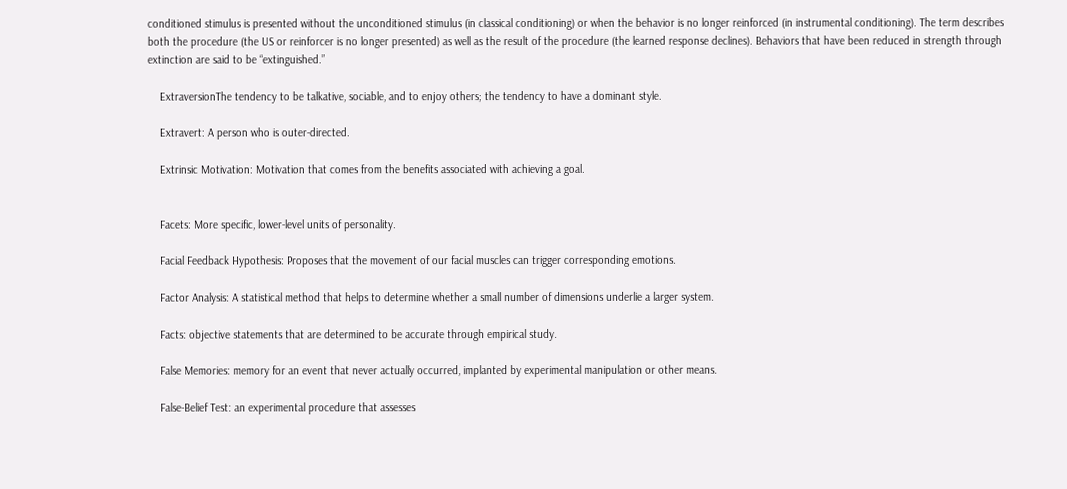conditioned stimulus is presented without the unconditioned stimulus (in classical conditioning) or when the behavior is no longer reinforced (in instrumental conditioning). The term describes both the procedure (the US or reinforcer is no longer presented) as well as the result of the procedure (the learned response declines). Behaviors that have been reduced in strength through extinction are said to be “extinguished.”

    ExtraversionThe tendency to be talkative, sociable, and to enjoy others; the tendency to have a dominant style.

    Extravert: A person who is outer-directed.

    Extrinsic Motivation: Motivation that comes from the benefits associated with achieving a goal.


    Facets: More specific, lower-level units of personality.

    Facial Feedback Hypothesis: Proposes that the movement of our facial muscles can trigger corresponding emotions.

    Factor Analysis: A statistical method that helps to determine whether a small number of dimensions underlie a larger system.

    Facts: objective statements that are determined to be accurate through empirical study.

    False Memories: memory for an event that never actually occurred, implanted by experimental manipulation or other means.

    False-Belief Test: an experimental procedure that assesses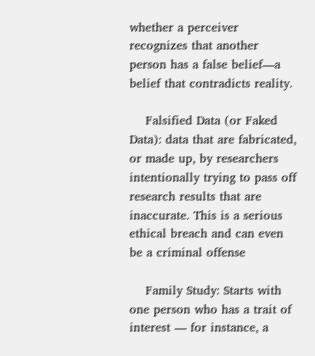whether a perceiver recognizes that another person has a false belief—a belief that contradicts reality.

    Falsified Data (or Faked Data): data that are fabricated, or made up, by researchers intentionally trying to pass off research results that are inaccurate. This is a serious ethical breach and can even be a criminal offense

    Family Study: Starts with one person who has a trait of interest — for instance, a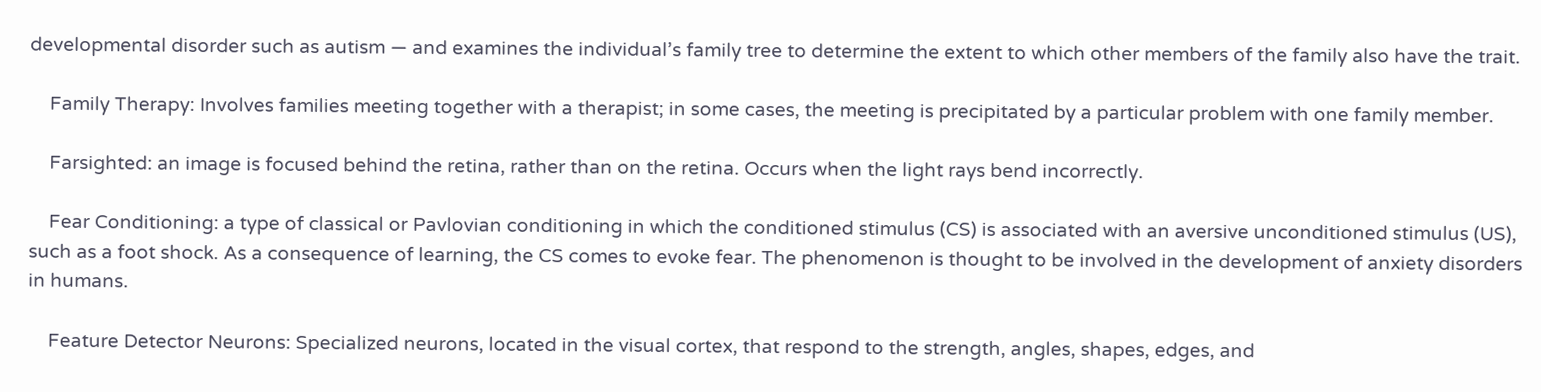developmental disorder such as autism — and examines the individual’s family tree to determine the extent to which other members of the family also have the trait.

    Family Therapy: Involves families meeting together with a therapist; in some cases, the meeting is precipitated by a particular problem with one family member.

    Farsighted: an image is focused behind the retina, rather than on the retina. Occurs when the light rays bend incorrectly.

    Fear Conditioning: a type of classical or Pavlovian conditioning in which the conditioned stimulus (CS) is associated with an aversive unconditioned stimulus (US), such as a foot shock. As a consequence of learning, the CS comes to evoke fear. The phenomenon is thought to be involved in the development of anxiety disorders in humans.

    Feature Detector Neurons: Specialized neurons, located in the visual cortex, that respond to the strength, angles, shapes, edges, and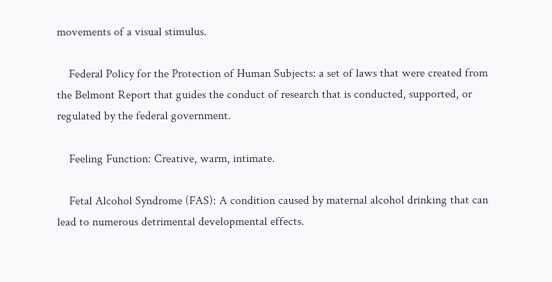movements of a visual stimulus.

    Federal Policy for the Protection of Human Subjects: a set of laws that were created from the Belmont Report that guides the conduct of research that is conducted, supported, or regulated by the federal government.

    Feeling Function: Creative, warm, intimate.

    Fetal Alcohol Syndrome (FAS): A condition caused by maternal alcohol drinking that can lead to numerous detrimental developmental effects.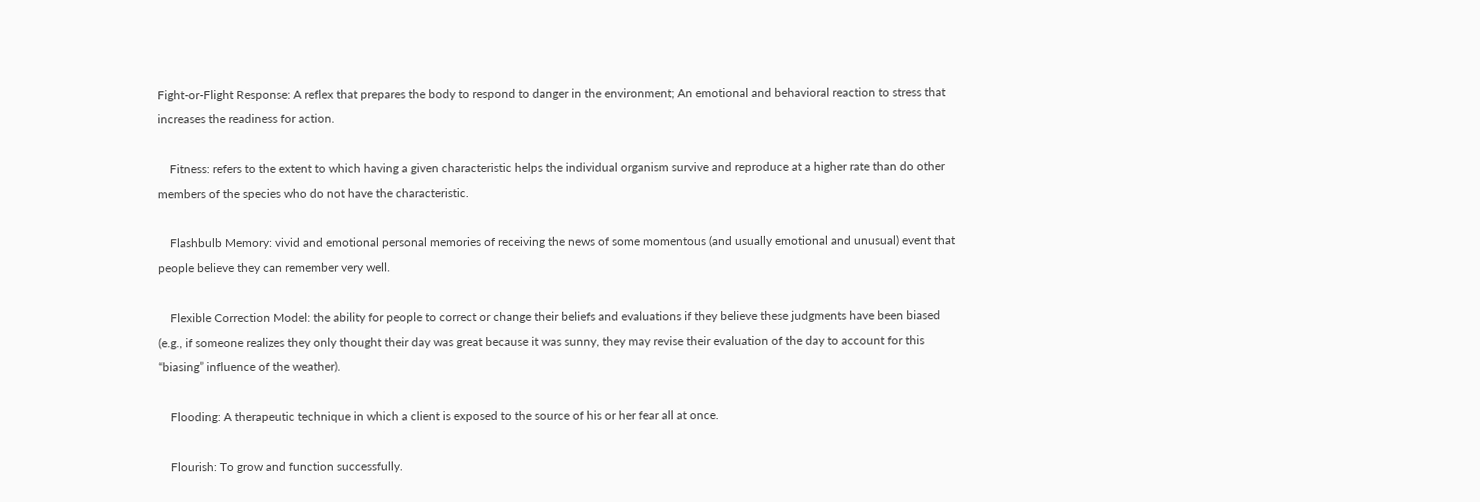Fight-or-Flight Response: A reflex that prepares the body to respond to danger in the environment; An emotional and behavioral reaction to stress that increases the readiness for action.

    Fitness: refers to the extent to which having a given characteristic helps the individual organism survive and reproduce at a higher rate than do other members of the species who do not have the characteristic.

    Flashbulb Memory: vivid and emotional personal memories of receiving the news of some momentous (and usually emotional and unusual) event that people believe they can remember very well.

    Flexible Correction Model: the ability for people to correct or change their beliefs and evaluations if they believe these judgments have been biased (e.g., if someone realizes they only thought their day was great because it was sunny, they may revise their evaluation of the day to account for this “biasing” influence of the weather).

    Flooding: A therapeutic technique in which a client is exposed to the source of his or her fear all at once.

    Flourish: To grow and function successfully.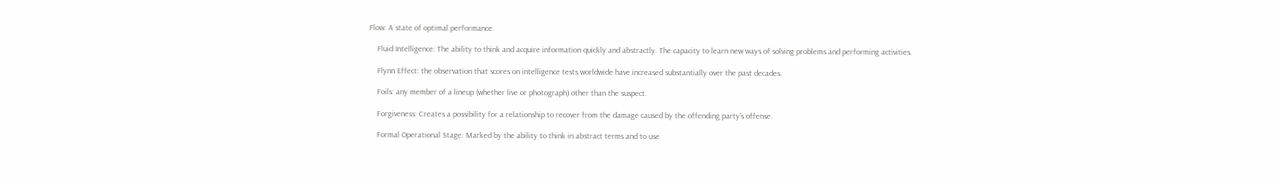Flow: A state of optimal performance.

    Fluid Intelligence: The ability to think and acquire information quickly and abstractly. The capacity to learn new ways of solving problems and performing activities.

    Flynn Effect: the observation that scores on intelligence tests worldwide have increased substantially over the past decades.

    Foils: any member of a lineup (whether live or photograph) other than the suspect.

    Forgiveness: Creates a possibility for a relationship to recover from the damage caused by the offending party’s offense.

    Formal Operational Stage: Marked by the ability to think in abstract terms and to use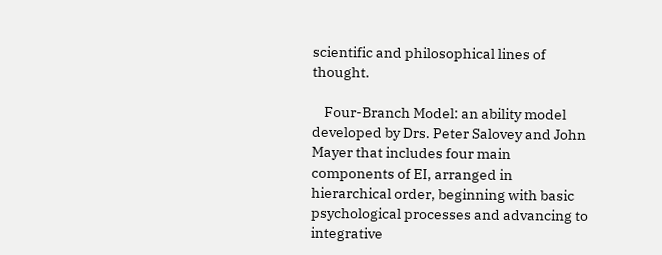scientific and philosophical lines of thought.

    Four-Branch Model: an ability model developed by Drs. Peter Salovey and John Mayer that includes four main components of EI, arranged in hierarchical order, beginning with basic psychological processes and advancing to integrative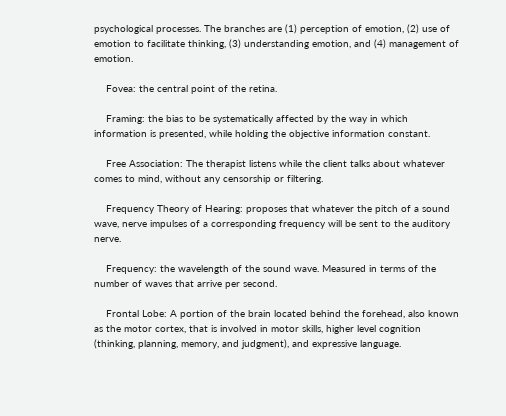psychological processes. The branches are (1) perception of emotion, (2) use of emotion to facilitate thinking, (3) understanding emotion, and (4) management of emotion.

    Fovea: the central point of the retina.

    Framing: the bias to be systematically affected by the way in which information is presented, while holding the objective information constant.

    Free Association: The therapist listens while the client talks about whatever comes to mind, without any censorship or filtering.

    Frequency Theory of Hearing: proposes that whatever the pitch of a sound wave, nerve impulses of a corresponding frequency will be sent to the auditory nerve.

    Frequency: the wavelength of the sound wave. Measured in terms of the number of waves that arrive per second.

    Frontal Lobe: A portion of the brain located behind the forehead, also known as the motor cortex, that is involved in motor skills, higher level cognition (thinking, planning, memory, and judgment), and expressive language.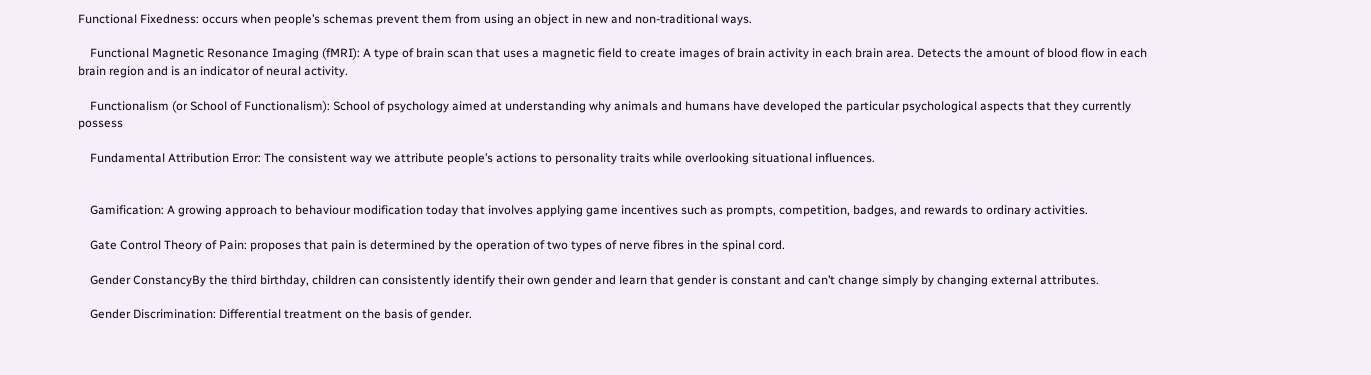Functional Fixedness: occurs when people’s schemas prevent them from using an object in new and non-traditional ways.

    Functional Magnetic Resonance Imaging (fMRI): A type of brain scan that uses a magnetic field to create images of brain activity in each brain area. Detects the amount of blood flow in each brain region and is an indicator of neural activity.

    Functionalism (or School of Functionalism): School of psychology aimed at understanding why animals and humans have developed the particular psychological aspects that they currently possess

    Fundamental Attribution Error: The consistent way we attribute people’s actions to personality traits while overlooking situational influences.


    Gamification: A growing approach to behaviour modification today that involves applying game incentives such as prompts, competition, badges, and rewards to ordinary activities.

    Gate Control Theory of Pain: proposes that pain is determined by the operation of two types of nerve fibres in the spinal cord.

    Gender ConstancyBy the third birthday, children can consistently identify their own gender and learn that gender is constant and can’t change simply by changing external attributes.

    Gender Discrimination: Differential treatment on the basis of gender.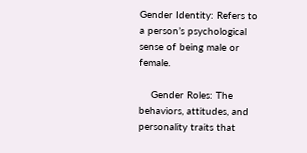Gender Identity: Refers to a person’s psychological sense of being male or female.

    Gender Roles: The behaviors, attitudes, and personality traits that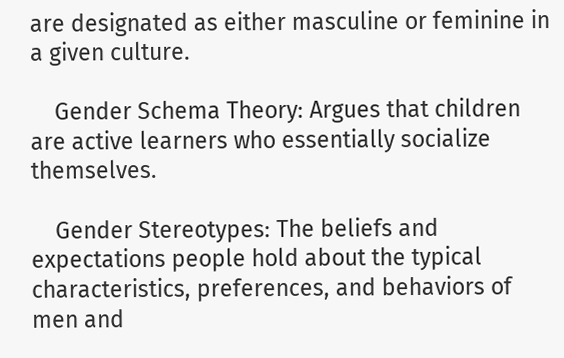are designated as either masculine or feminine in a given culture.

    Gender Schema Theory: Argues that children are active learners who essentially socialize themselves.

    Gender Stereotypes: The beliefs and expectations people hold about the typical characteristics, preferences, and behaviors of men and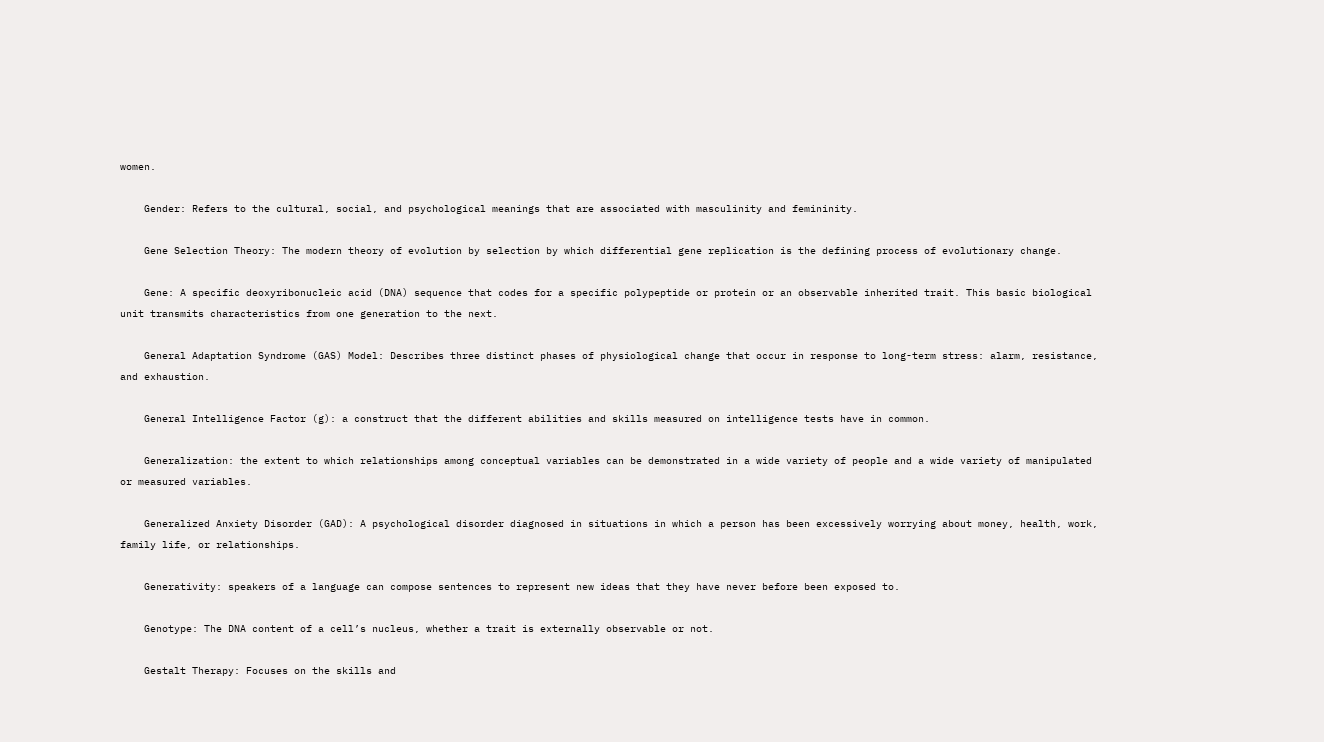women.

    Gender: Refers to the cultural, social, and psychological meanings that are associated with masculinity and femininity.

    Gene Selection Theory: The modern theory of evolution by selection by which differential gene replication is the defining process of evolutionary change.

    Gene: A specific deoxyribonucleic acid (DNA) sequence that codes for a specific polypeptide or protein or an observable inherited trait. This basic biological unit transmits characteristics from one generation to the next.

    General Adaptation Syndrome (GAS) Model: Describes three distinct phases of physiological change that occur in response to long-term stress: alarm, resistance, and exhaustion.

    General Intelligence Factor (g): a construct that the different abilities and skills measured on intelligence tests have in common.

    Generalization: the extent to which relationships among conceptual variables can be demonstrated in a wide variety of people and a wide variety of manipulated or measured variables.

    Generalized Anxiety Disorder (GAD): A psychological disorder diagnosed in situations in which a person has been excessively worrying about money, health, work, family life, or relationships.

    Generativity: speakers of a language can compose sentences to represent new ideas that they have never before been exposed to.

    Genotype: The DNA content of a cell’s nucleus, whether a trait is externally observable or not.

    Gestalt Therapy: Focuses on the skills and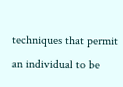techniques that permit an individual to be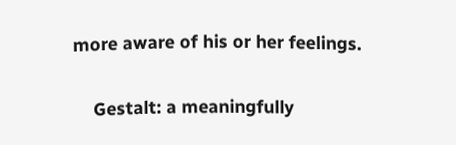more aware of his or her feelings.

    Gestalt: a meaningfully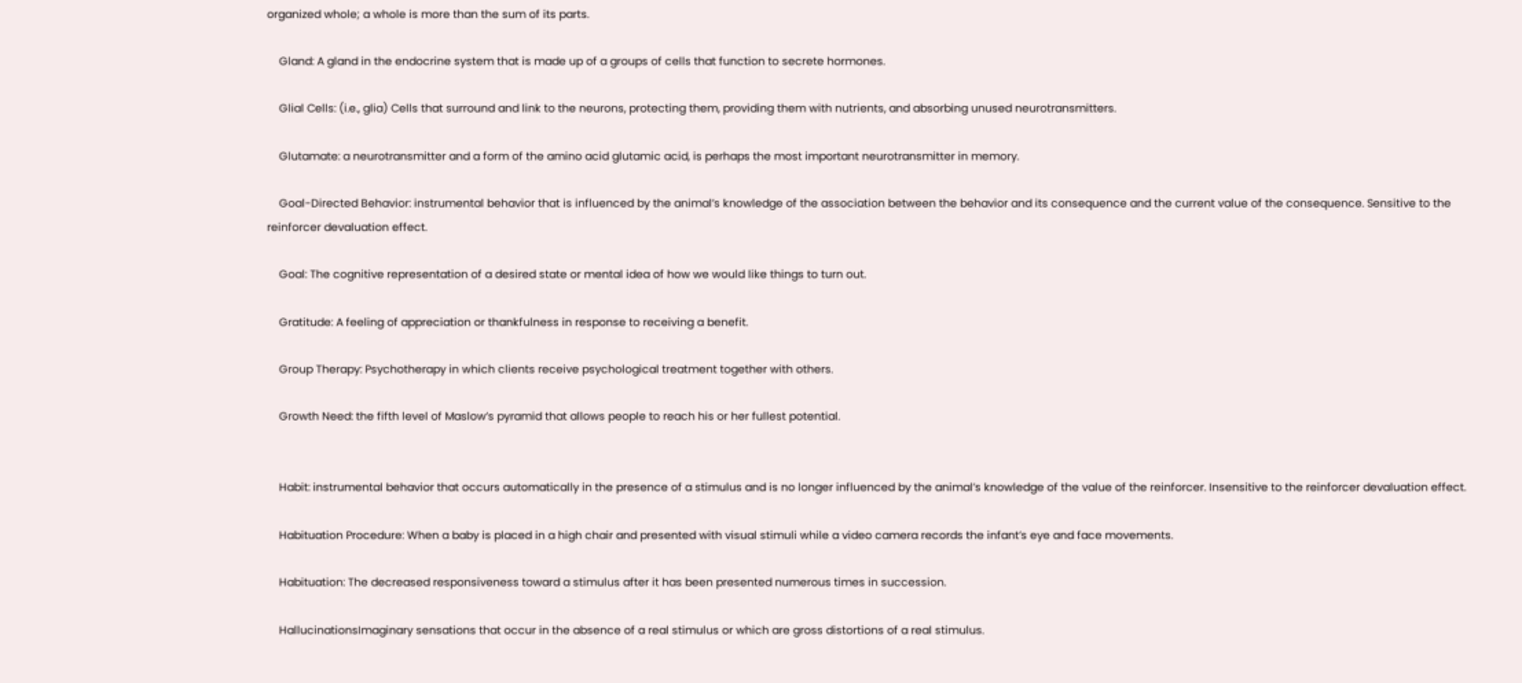organized whole; a whole is more than the sum of its parts.

    Gland: A gland in the endocrine system that is made up of a groups of cells that function to secrete hormones.

    Glial Cells: (i.e., glia) Cells that surround and link to the neurons, protecting them, providing them with nutrients, and absorbing unused neurotransmitters.

    Glutamate: a neurotransmitter and a form of the amino acid glutamic acid, is perhaps the most important neurotransmitter in memory.

    Goal-Directed Behavior: instrumental behavior that is influenced by the animal’s knowledge of the association between the behavior and its consequence and the current value of the consequence. Sensitive to the reinforcer devaluation effect.

    Goal: The cognitive representation of a desired state or mental idea of how we would like things to turn out.

    Gratitude: A feeling of appreciation or thankfulness in response to receiving a benefit.

    Group Therapy: Psychotherapy in which clients receive psychological treatment together with others.

    Growth Need: the fifth level of Maslow’s pyramid that allows people to reach his or her fullest potential.


    Habit: instrumental behavior that occurs automatically in the presence of a stimulus and is no longer influenced by the animal’s knowledge of the value of the reinforcer. Insensitive to the reinforcer devaluation effect.

    Habituation Procedure: When a baby is placed in a high chair and presented with visual stimuli while a video camera records the infant’s eye and face movements.

    Habituation: The decreased responsiveness toward a stimulus after it has been presented numerous times in succession.

    HallucinationsImaginary sensations that occur in the absence of a real stimulus or which are gross distortions of a real stimulus.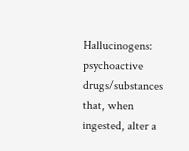Hallucinogens: psychoactive drugs/substances that, when ingested, alter a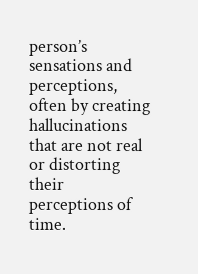person’s sensations and perceptions, often by creating hallucinations that are not real or distorting their perceptions of time.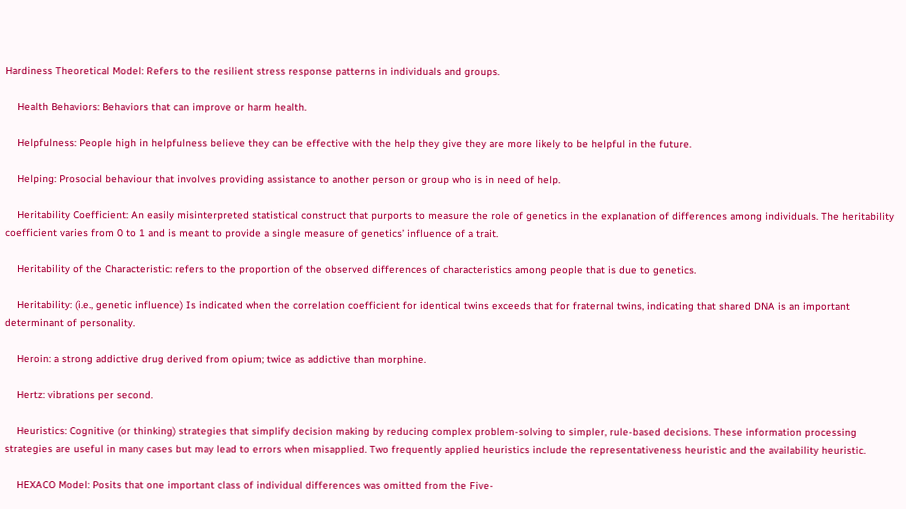Hardiness Theoretical Model: Refers to the resilient stress response patterns in individuals and groups.

    Health Behaviors: Behaviors that can improve or harm health.

    Helpfulness: People high in helpfulness believe they can be effective with the help they give they are more likely to be helpful in the future.

    Helping: Prosocial behaviour that involves providing assistance to another person or group who is in need of help.

    Heritability Coefficient: An easily misinterpreted statistical construct that purports to measure the role of genetics in the explanation of differences among individuals. The heritability coefficient varies from 0 to 1 and is meant to provide a single measure of genetics’ influence of a trait.

    Heritability of the Characteristic: refers to the proportion of the observed differences of characteristics among people that is due to genetics.

    Heritability: (i.e., genetic influence) Is indicated when the correlation coefficient for identical twins exceeds that for fraternal twins, indicating that shared DNA is an important determinant of personality.

    Heroin: a strong addictive drug derived from opium; twice as addictive than morphine.

    Hertz: vibrations per second.

    Heuristics: Cognitive (or thinking) strategies that simplify decision making by reducing complex problem-solving to simpler, rule-based decisions. These information processing strategies are useful in many cases but may lead to errors when misapplied. Two frequently applied heuristics include the representativeness heuristic and the availability heuristic.

    HEXACO Model: Posits that one important class of individual differences was omitted from the Five-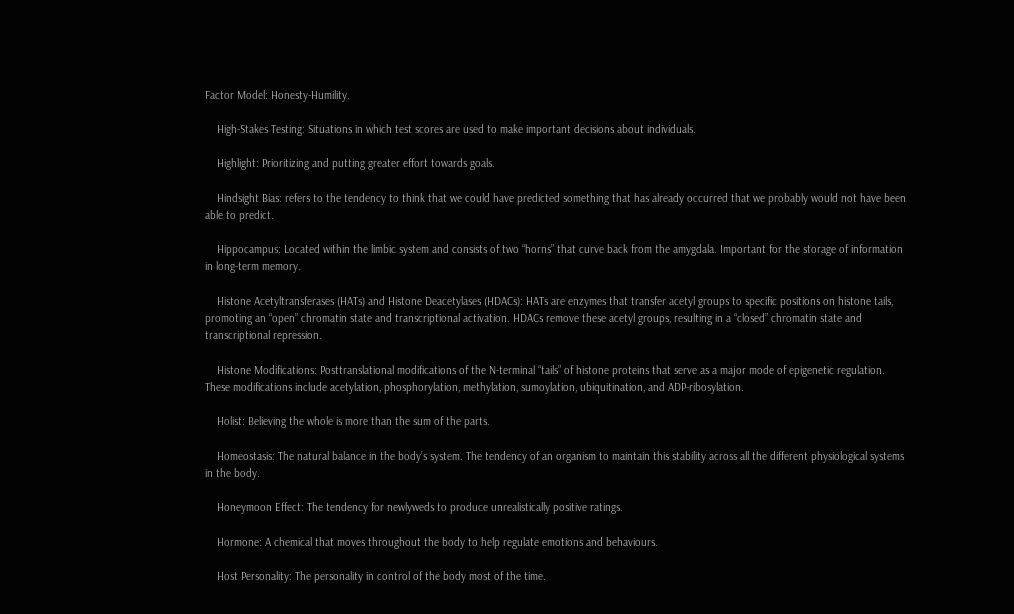Factor Model: Honesty-Humility.

    High-Stakes Testing: Situations in which test scores are used to make important decisions about individuals.

    Highlight: Prioritizing and putting greater effort towards goals.

    Hindsight Bias: refers to the tendency to think that we could have predicted something that has already occurred that we probably would not have been able to predict.

    Hippocampus: Located within the limbic system and consists of two “horns” that curve back from the amygdala. Important for the storage of information in long-term memory.

    Histone Acetyltransferases (HATs) and Histone Deacetylases (HDACs): HATs are enzymes that transfer acetyl groups to specific positions on histone tails, promoting an “open” chromatin state and transcriptional activation. HDACs remove these acetyl groups, resulting in a “closed” chromatin state and transcriptional repression.

    Histone Modifications: Posttranslational modifications of the N-terminal “tails” of histone proteins that serve as a major mode of epigenetic regulation. These modifications include acetylation, phosphorylation, methylation, sumoylation, ubiquitination, and ADP-ribosylation.

    Holist: Believing the whole is more than the sum of the parts.

    Homeostasis: The natural balance in the body’s system. The tendency of an organism to maintain this stability across all the different physiological systems in the body.

    Honeymoon Effect: The tendency for newlyweds to produce unrealistically positive ratings.

    Hormone: A chemical that moves throughout the body to help regulate emotions and behaviours.

    Host Personality: The personality in control of the body most of the time.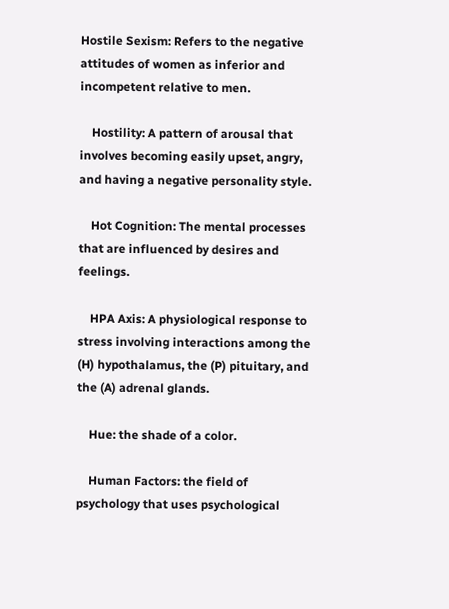Hostile Sexism: Refers to the negative attitudes of women as inferior and incompetent relative to men.

    Hostility: A pattern of arousal that involves becoming easily upset, angry, and having a negative personality style.

    Hot Cognition: The mental processes that are influenced by desires and feelings.

    HPA Axis: A physiological response to stress involving interactions among the (H) hypothalamus, the (P) pituitary, and the (A) adrenal glands.

    Hue: the shade of a color.

    Human Factors: the field of psychology that uses psychological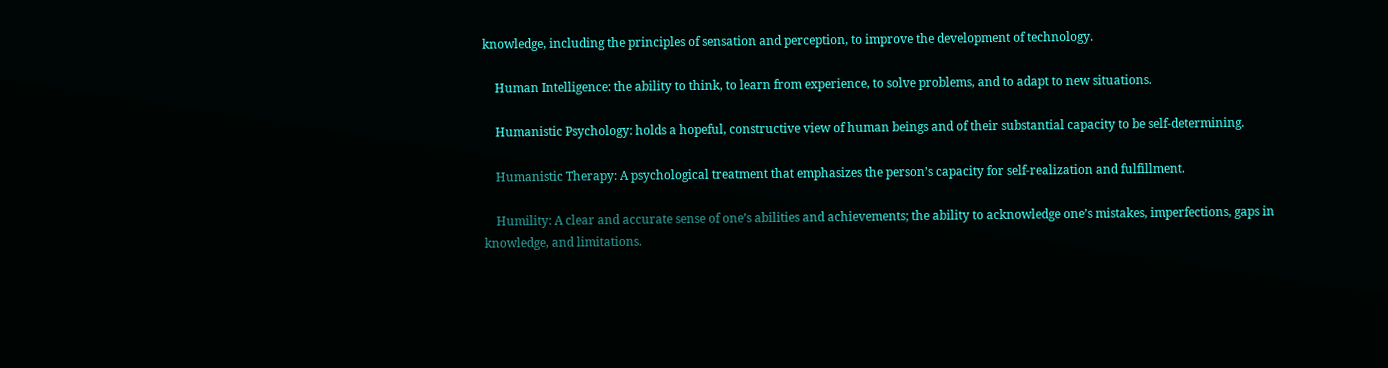knowledge, including the principles of sensation and perception, to improve the development of technology.

    Human Intelligence: the ability to think, to learn from experience, to solve problems, and to adapt to new situations.

    Humanistic Psychology: holds a hopeful, constructive view of human beings and of their substantial capacity to be self-determining.

    Humanistic Therapy: A psychological treatment that emphasizes the person’s capacity for self-realization and fulfillment.

    Humility: A clear and accurate sense of one’s abilities and achievements; the ability to acknowledge one’s mistakes, imperfections, gaps in knowledge, and limitations.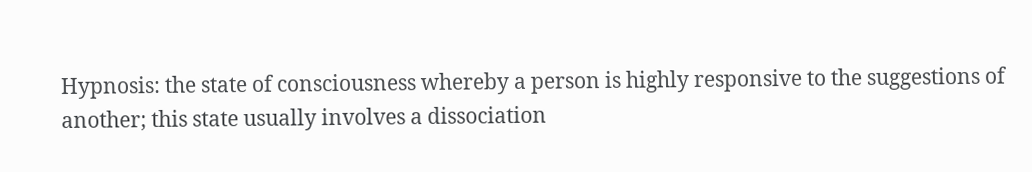Hypnosis: the state of consciousness whereby a person is highly responsive to the suggestions of another; this state usually involves a dissociation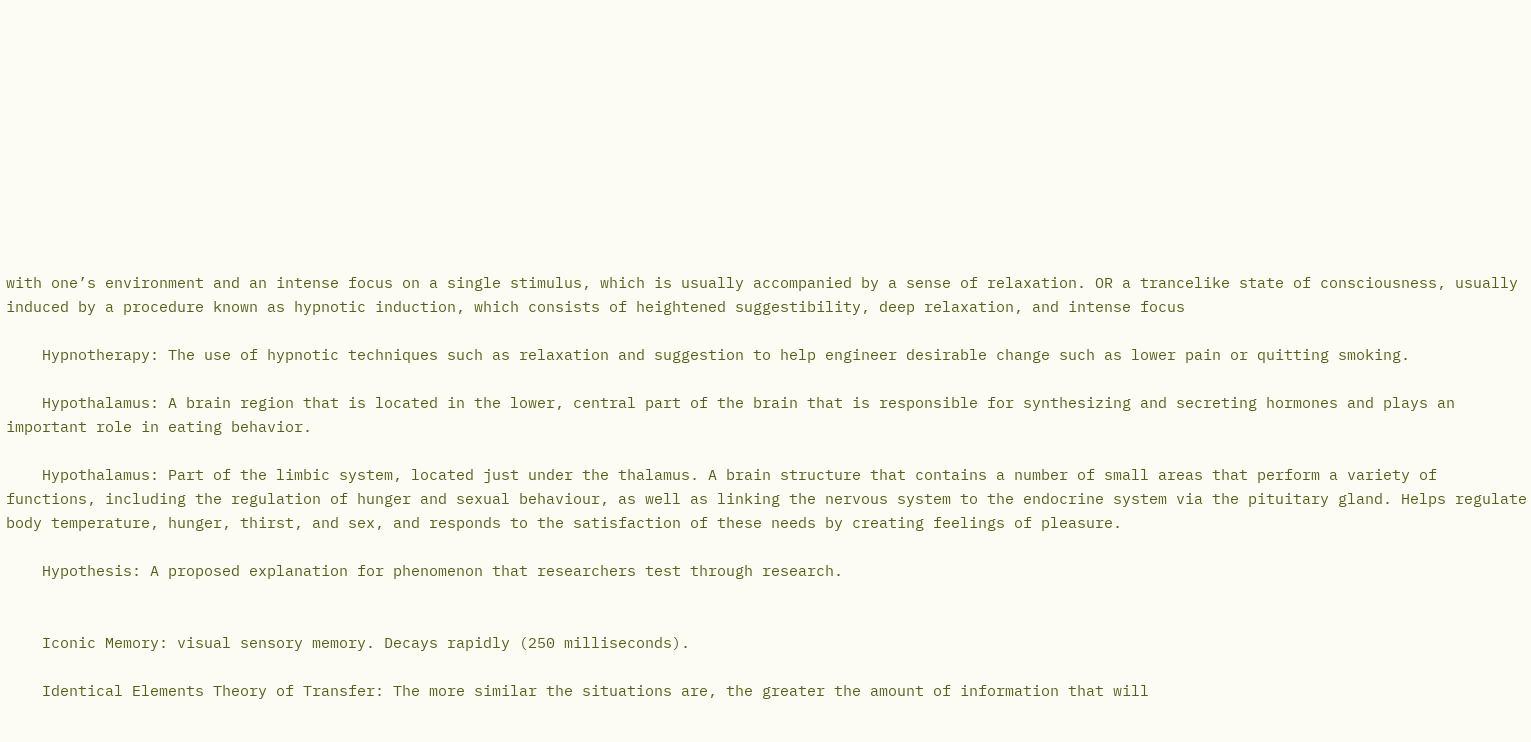with one’s environment and an intense focus on a single stimulus, which is usually accompanied by a sense of relaxation. OR a trancelike state of consciousness, usually induced by a procedure known as hypnotic induction, which consists of heightened suggestibility, deep relaxation, and intense focus

    Hypnotherapy: The use of hypnotic techniques such as relaxation and suggestion to help engineer desirable change such as lower pain or quitting smoking.

    Hypothalamus: A brain region that is located in the lower, central part of the brain that is responsible for synthesizing and secreting hormones and plays an important role in eating behavior.

    Hypothalamus: Part of the limbic system, located just under the thalamus. A brain structure that contains a number of small areas that perform a variety of functions, including the regulation of hunger and sexual behaviour, as well as linking the nervous system to the endocrine system via the pituitary gland. Helps regulate body temperature, hunger, thirst, and sex, and responds to the satisfaction of these needs by creating feelings of pleasure.

    Hypothesis: A proposed explanation for phenomenon that researchers test through research.


    Iconic Memory: visual sensory memory. Decays rapidly (250 milliseconds).

    Identical Elements Theory of Transfer: The more similar the situations are, the greater the amount of information that will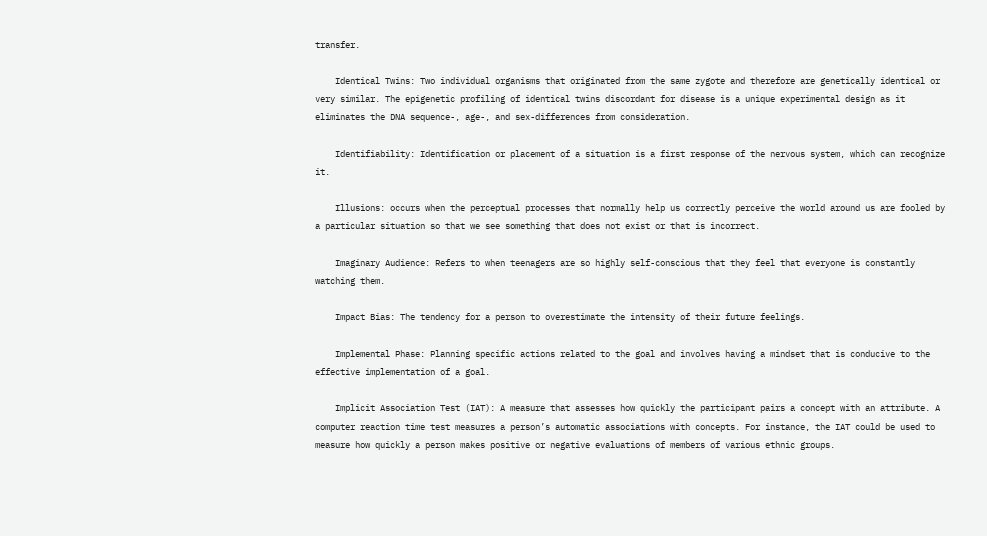transfer.

    Identical Twins: Two individual organisms that originated from the same zygote and therefore are genetically identical or very similar. The epigenetic profiling of identical twins discordant for disease is a unique experimental design as it eliminates the DNA sequence-, age-, and sex-differences from consideration.

    Identifiability: Identification or placement of a situation is a first response of the nervous system, which can recognize it.

    Illusions: occurs when the perceptual processes that normally help us correctly perceive the world around us are fooled by a particular situation so that we see something that does not exist or that is incorrect.

    Imaginary Audience: Refers to when teenagers are so highly self-conscious that they feel that everyone is constantly watching them.

    Impact Bias: The tendency for a person to overestimate the intensity of their future feelings.

    Implemental Phase: Planning specific actions related to the goal and involves having a mindset that is conducive to the effective implementation of a goal.

    Implicit Association Test (IAT): A measure that assesses how quickly the participant pairs a concept with an attribute. A computer reaction time test measures a person’s automatic associations with concepts. For instance, the IAT could be used to measure how quickly a person makes positive or negative evaluations of members of various ethnic groups.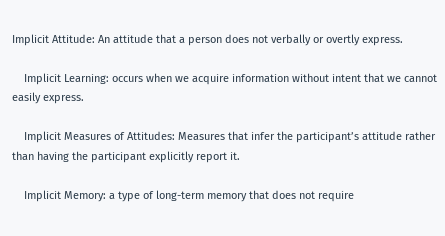Implicit Attitude: An attitude that a person does not verbally or overtly express.

    Implicit Learning: occurs when we acquire information without intent that we cannot easily express.

    Implicit Measures of Attitudes: Measures that infer the participant’s attitude rather than having the participant explicitly report it.

    Implicit Memory: a type of long-term memory that does not require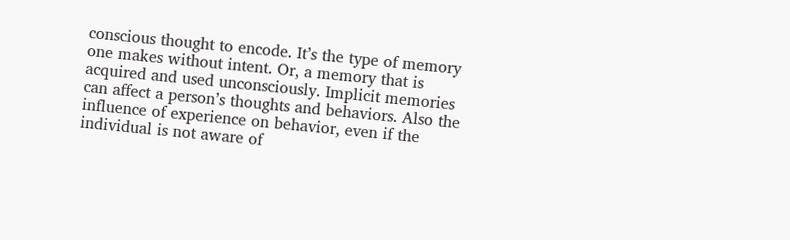conscious thought to encode. It’s the type of memory one makes without intent. Or, a memory that is acquired and used unconsciously. Implicit memories can affect a person’s thoughts and behaviors. Also the influence of experience on behavior, even if the individual is not aware of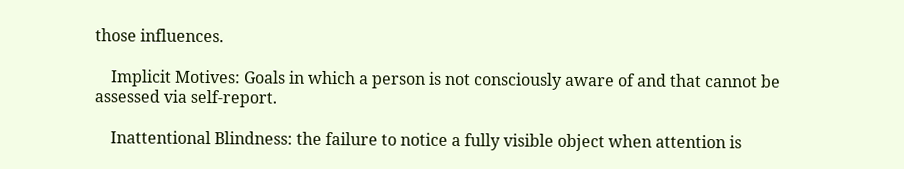those influences.

    Implicit Motives: Goals in which a person is not consciously aware of and that cannot be assessed via self-report.

    Inattentional Blindness: the failure to notice a fully visible object when attention is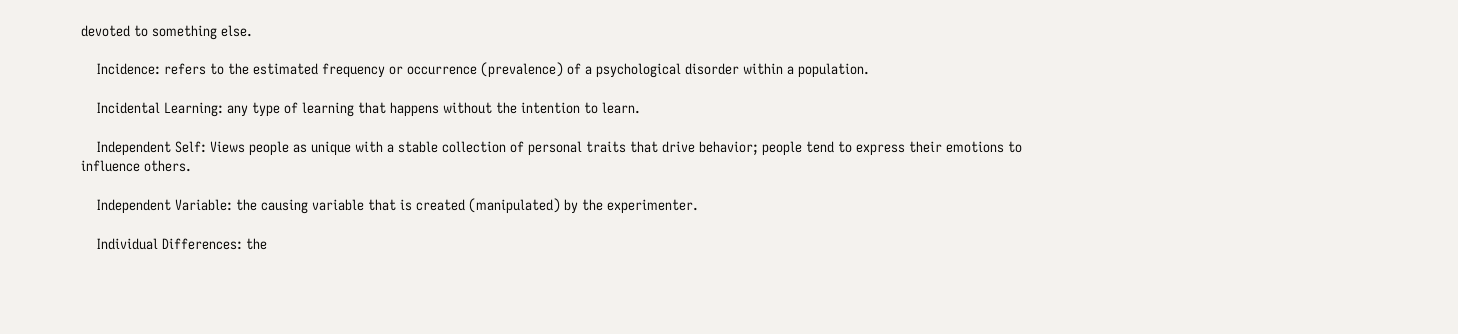devoted to something else.

    Incidence: refers to the estimated frequency or occurrence (prevalence) of a psychological disorder within a population.

    Incidental Learning: any type of learning that happens without the intention to learn.

    Independent Self: Views people as unique with a stable collection of personal traits that drive behavior; people tend to express their emotions to influence others.

    Independent Variable: the causing variable that is created (manipulated) by the experimenter.

    Individual Differences: the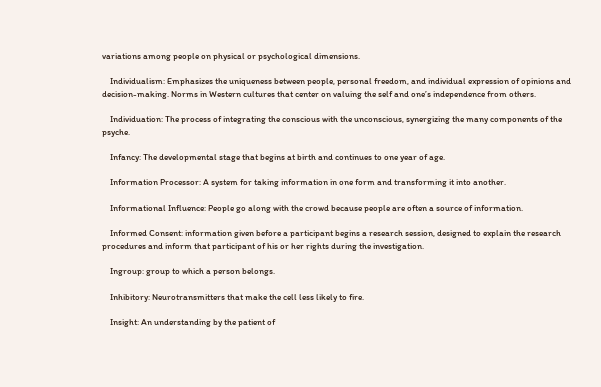variations among people on physical or psychological dimensions.

    Individualism: Emphasizes the uniqueness between people, personal freedom, and individual expression of opinions and decision-making. Norms in Western cultures that center on valuing the self and one’s independence from others.

    Individuation: The process of integrating the conscious with the unconscious, synergizing the many components of the psyche.

    Infancy: The developmental stage that begins at birth and continues to one year of age.

    Information Processor: A system for taking information in one form and transforming it into another.

    Informational Influence: People go along with the crowd because people are often a source of information.

    Informed Consent: information given before a participant begins a research session, designed to explain the research procedures and inform that participant of his or her rights during the investigation.

    Ingroup: group to which a person belongs.

    Inhibitory: Neurotransmitters that make the cell less likely to fire.

    Insight: An understanding by the patient of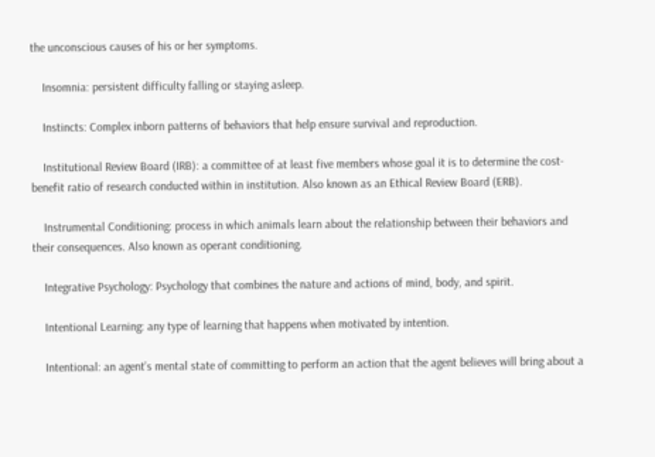the unconscious causes of his or her symptoms.

    Insomnia: persistent difficulty falling or staying asleep.

    Instincts: Complex inborn patterns of behaviors that help ensure survival and reproduction.

    Institutional Review Board (IRB): a committee of at least five members whose goal it is to determine the cost-benefit ratio of research conducted within in institution. Also known as an Ethical Review Board (ERB).

    Instrumental Conditioning: process in which animals learn about the relationship between their behaviors and their consequences. Also known as operant conditioning.

    Integrative Psychology: Psychology that combines the nature and actions of mind, body, and spirit.

    Intentional Learning: any type of learning that happens when motivated by intention.

    Intentional: an agent’s mental state of committing to perform an action that the agent believes will bring about a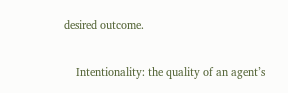desired outcome.

    Intentionality: the quality of an agent’s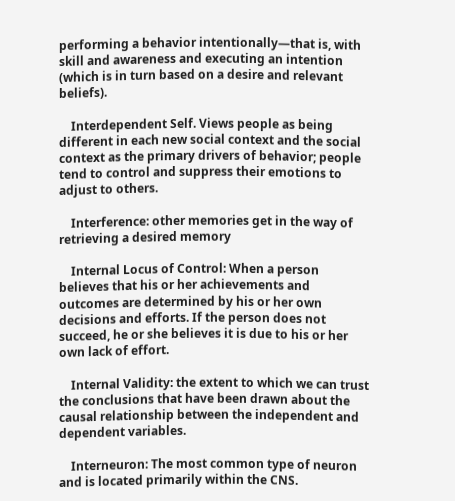performing a behavior intentionally—that is, with skill and awareness and executing an intention (which is in turn based on a desire and relevant beliefs).

    Interdependent Self. Views people as being different in each new social context and the social context as the primary drivers of behavior; people tend to control and suppress their emotions to adjust to others.

    Interference: other memories get in the way of retrieving a desired memory

    Internal Locus of Control: When a person believes that his or her achievements and outcomes are determined by his or her own decisions and efforts. If the person does not succeed, he or she believes it is due to his or her own lack of effort.

    Internal Validity: the extent to which we can trust the conclusions that have been drawn about the causal relationship between the independent and dependent variables.

    Interneuron: The most common type of neuron and is located primarily within the CNS.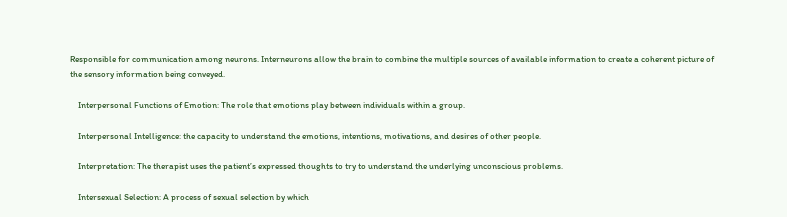Responsible for communication among neurons. Interneurons allow the brain to combine the multiple sources of available information to create a coherent picture of the sensory information being conveyed.

    Interpersonal Functions of Emotion: The role that emotions play between individuals within a group.

    Interpersonal Intelligence: the capacity to understand the emotions, intentions, motivations, and desires of other people.

    Interpretation: The therapist uses the patient’s expressed thoughts to try to understand the underlying unconscious problems.

    Intersexual Selection: A process of sexual selection by which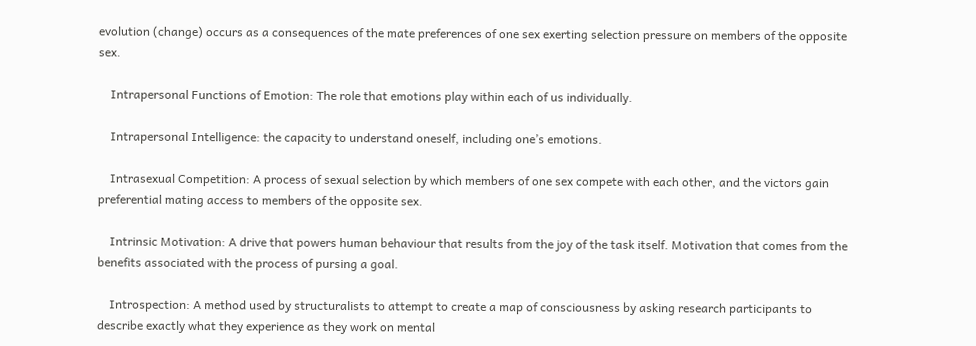evolution (change) occurs as a consequences of the mate preferences of one sex exerting selection pressure on members of the opposite sex.

    Intrapersonal Functions of Emotion: The role that emotions play within each of us individually.

    Intrapersonal Intelligence: the capacity to understand oneself, including one’s emotions.

    Intrasexual Competition: A process of sexual selection by which members of one sex compete with each other, and the victors gain preferential mating access to members of the opposite sex.

    Intrinsic Motivation: A drive that powers human behaviour that results from the joy of the task itself. Motivation that comes from the benefits associated with the process of pursing a goal.

    Introspection: A method used by structuralists to attempt to create a map of consciousness by asking research participants to describe exactly what they experience as they work on mental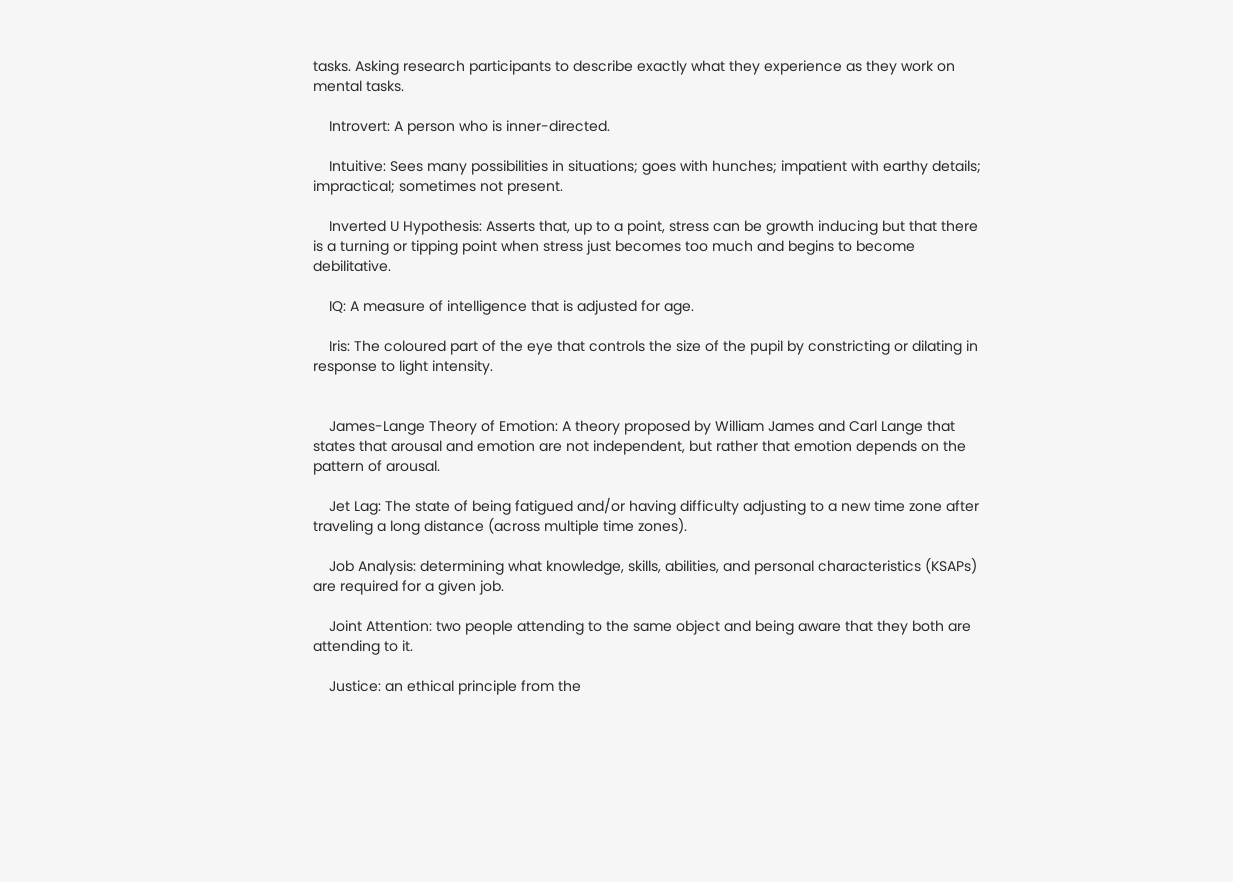tasks. Asking research participants to describe exactly what they experience as they work on mental tasks.

    Introvert: A person who is inner-directed.

    Intuitive: Sees many possibilities in situations; goes with hunches; impatient with earthy details; impractical; sometimes not present.

    Inverted U Hypothesis: Asserts that, up to a point, stress can be growth inducing but that there is a turning or tipping point when stress just becomes too much and begins to become debilitative.

    IQ: A measure of intelligence that is adjusted for age.

    Iris: The coloured part of the eye that controls the size of the pupil by constricting or dilating in response to light intensity.


    James-Lange Theory of Emotion: A theory proposed by William James and Carl Lange that states that arousal and emotion are not independent, but rather that emotion depends on the pattern of arousal.

    Jet Lag: The state of being fatigued and/or having difficulty adjusting to a new time zone after traveling a long distance (across multiple time zones).

    Job Analysis: determining what knowledge, skills, abilities, and personal characteristics (KSAPs) are required for a given job.

    Joint Attention: two people attending to the same object and being aware that they both are attending to it.

    Justice: an ethical principle from the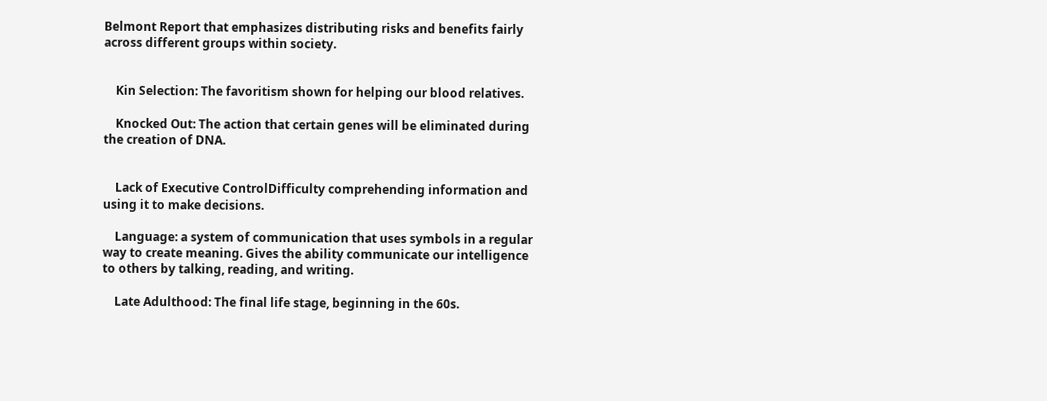Belmont Report that emphasizes distributing risks and benefits fairly across different groups within society.


    Kin Selection: The favoritism shown for helping our blood relatives.

    Knocked Out: The action that certain genes will be eliminated during the creation of DNA.


    Lack of Executive ControlDifficulty comprehending information and using it to make decisions.

    Language: a system of communication that uses symbols in a regular way to create meaning. Gives the ability communicate our intelligence to others by talking, reading, and writing.

    Late Adulthood: The final life stage, beginning in the 60s.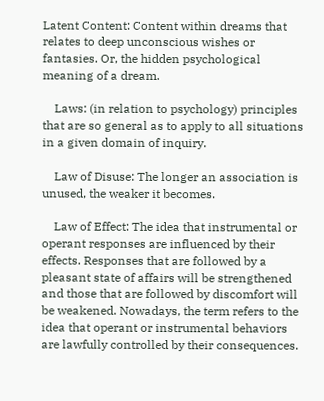Latent Content: Content within dreams that relates to deep unconscious wishes or fantasies. Or, the hidden psychological meaning of a dream.

    Laws: (in relation to psychology) principles that are so general as to apply to all situations in a given domain of inquiry.

    Law of Disuse: The longer an association is unused, the weaker it becomes.

    Law of Effect: The idea that instrumental or operant responses are influenced by their effects. Responses that are followed by a pleasant state of affairs will be strengthened and those that are followed by discomfort will be weakened. Nowadays, the term refers to the idea that operant or instrumental behaviors are lawfully controlled by their consequences.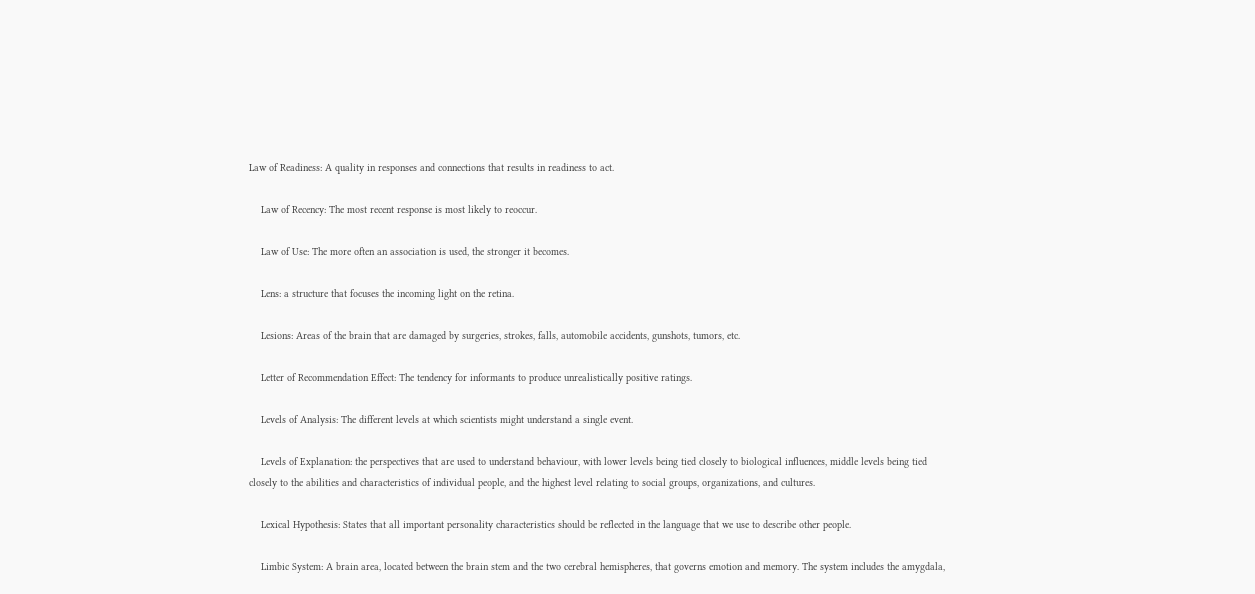Law of Readiness: A quality in responses and connections that results in readiness to act.

    Law of Recency: The most recent response is most likely to reoccur.

    Law of Use: The more often an association is used, the stronger it becomes.

    Lens: a structure that focuses the incoming light on the retina.

    Lesions: Areas of the brain that are damaged by surgeries, strokes, falls, automobile accidents, gunshots, tumors, etc.

    Letter of Recommendation Effect: The tendency for informants to produce unrealistically positive ratings.

    Levels of Analysis: The different levels at which scientists might understand a single event.

    Levels of Explanation: the perspectives that are used to understand behaviour, with lower levels being tied closely to biological influences, middle levels being tied closely to the abilities and characteristics of individual people, and the highest level relating to social groups, organizations, and cultures.

    Lexical Hypothesis: States that all important personality characteristics should be reflected in the language that we use to describe other people.

    Limbic System: A brain area, located between the brain stem and the two cerebral hemispheres, that governs emotion and memory. The system includes the amygdala,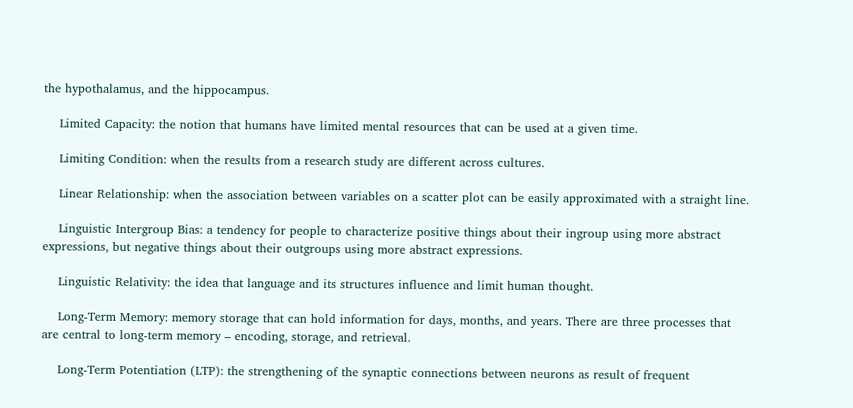the hypothalamus, and the hippocampus.

    Limited Capacity: the notion that humans have limited mental resources that can be used at a given time.

    Limiting Condition: when the results from a research study are different across cultures.

    Linear Relationship: when the association between variables on a scatter plot can be easily approximated with a straight line.

    Linguistic Intergroup Bias: a tendency for people to characterize positive things about their ingroup using more abstract expressions, but negative things about their outgroups using more abstract expressions.

    Linguistic Relativity: the idea that language and its structures influence and limit human thought.

    Long-Term Memory: memory storage that can hold information for days, months, and years. There are three processes that are central to long-term memory – encoding, storage, and retrieval.

    Long-Term Potentiation (LTP): the strengthening of the synaptic connections between neurons as result of frequent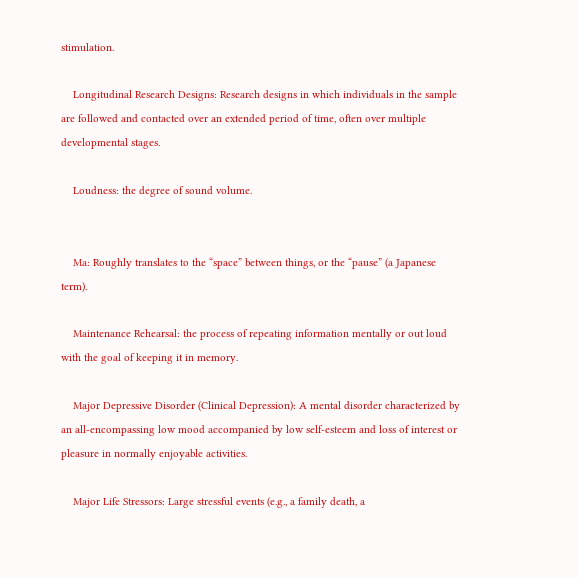stimulation.

    Longitudinal Research Designs: Research designs in which individuals in the sample are followed and contacted over an extended period of time, often over multiple developmental stages.

    Loudness: the degree of sound volume.


    Ma: Roughly translates to the “space” between things, or the “pause” (a Japanese term).

    Maintenance Rehearsal: the process of repeating information mentally or out loud with the goal of keeping it in memory.

    Major Depressive Disorder (Clinical Depression): A mental disorder characterized by an all-encompassing low mood accompanied by low self-esteem and loss of interest or pleasure in normally enjoyable activities.

    Major Life Stressors: Large stressful events (e.g., a family death, a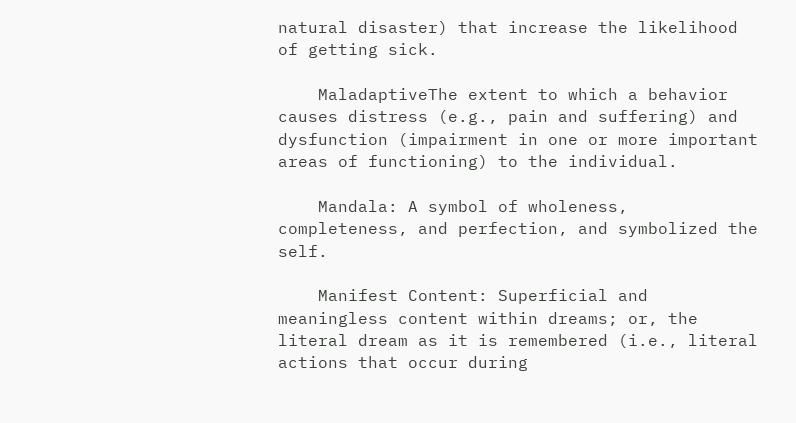natural disaster) that increase the likelihood of getting sick.

    MaladaptiveThe extent to which a behavior causes distress (e.g., pain and suffering) and dysfunction (impairment in one or more important areas of functioning) to the individual.

    Mandala: A symbol of wholeness, completeness, and perfection, and symbolized the self.

    Manifest Content: Superficial and meaningless content within dreams; or, the literal dream as it is remembered (i.e., literal actions that occur during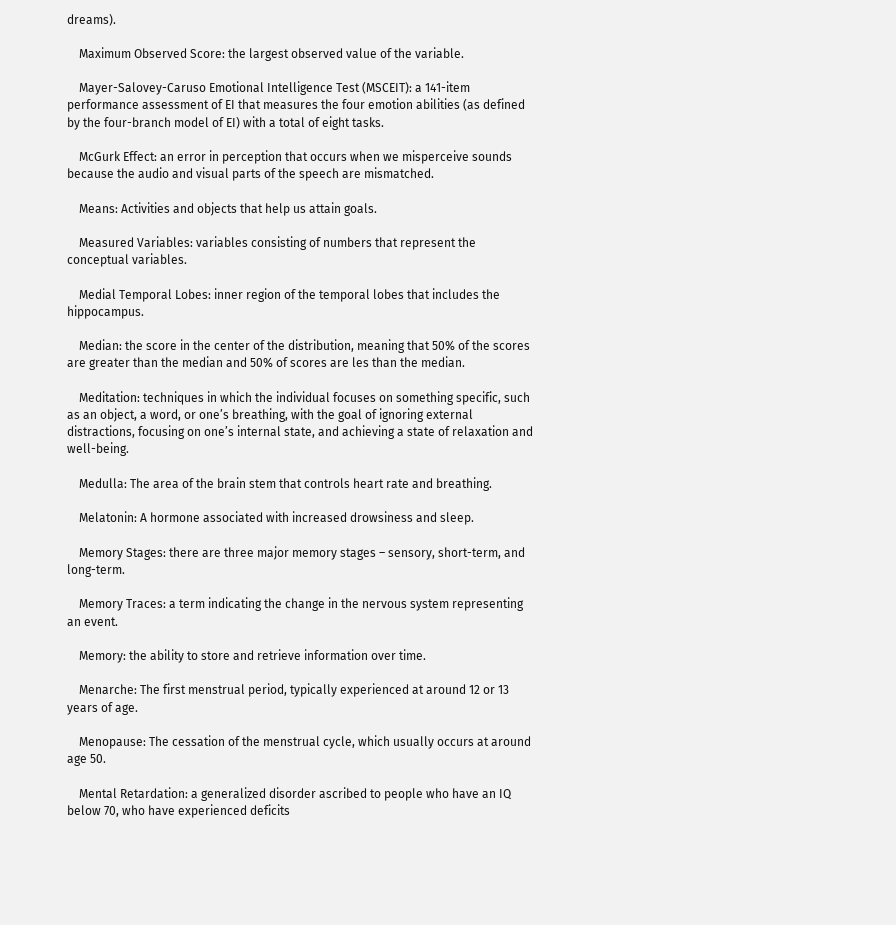dreams).

    Maximum Observed Score: the largest observed value of the variable.

    Mayer-Salovey-Caruso Emotional Intelligence Test (MSCEIT): a 141-item performance assessment of EI that measures the four emotion abilities (as defined by the four-branch model of EI) with a total of eight tasks.

    McGurk Effect: an error in perception that occurs when we misperceive sounds because the audio and visual parts of the speech are mismatched.

    Means: Activities and objects that help us attain goals.

    Measured Variables: variables consisting of numbers that represent the conceptual variables.

    Medial Temporal Lobes: inner region of the temporal lobes that includes the hippocampus.

    Median: the score in the center of the distribution, meaning that 50% of the scores are greater than the median and 50% of scores are les than the median.

    Meditation: techniques in which the individual focuses on something specific, such as an object, a word, or one’s breathing, with the goal of ignoring external distractions, focusing on one’s internal state, and achieving a state of relaxation and well-being.

    Medulla: The area of the brain stem that controls heart rate and breathing.

    Melatonin: A hormone associated with increased drowsiness and sleep.

    Memory Stages: there are three major memory stages – sensory, short-term, and long-term.

    Memory Traces: a term indicating the change in the nervous system representing an event.

    Memory: the ability to store and retrieve information over time.

    Menarche: The first menstrual period, typically experienced at around 12 or 13 years of age.

    Menopause: The cessation of the menstrual cycle, which usually occurs at around age 50.

    Mental Retardation: a generalized disorder ascribed to people who have an IQ below 70, who have experienced deficits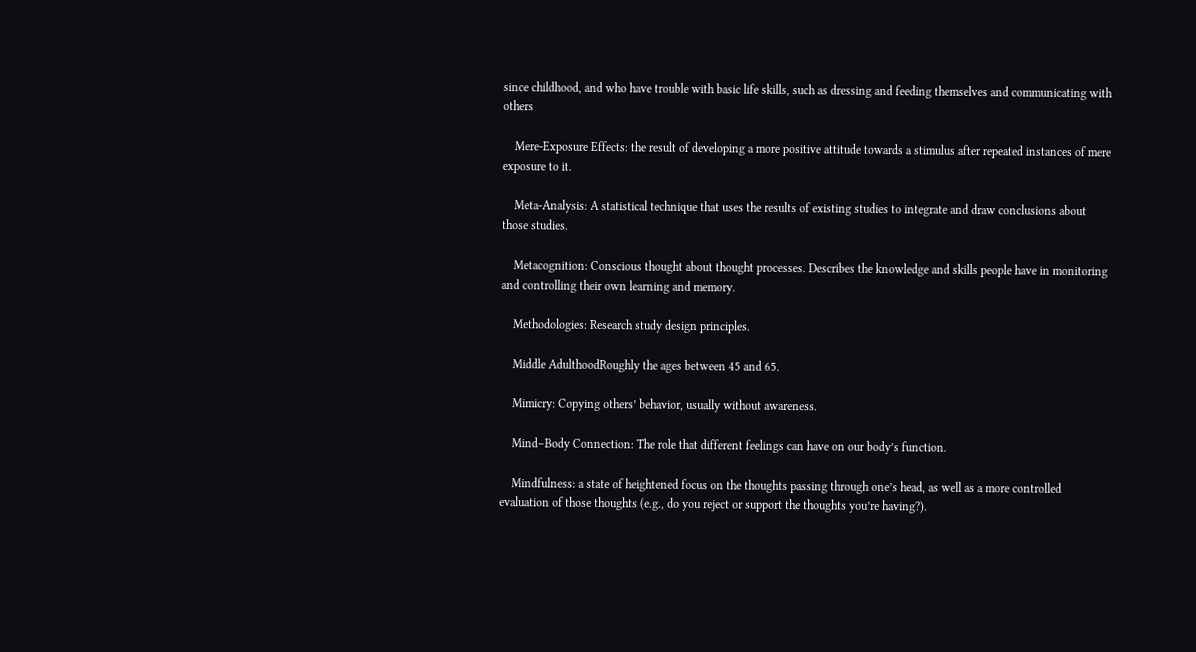since childhood, and who have trouble with basic life skills, such as dressing and feeding themselves and communicating with others

    Mere-Exposure Effects: the result of developing a more positive attitude towards a stimulus after repeated instances of mere exposure to it.

    Meta-Analysis: A statistical technique that uses the results of existing studies to integrate and draw conclusions about those studies.

    Metacognition: Conscious thought about thought processes. Describes the knowledge and skills people have in monitoring and controlling their own learning and memory.

    Methodologies: Research study design principles.

    Middle AdulthoodRoughly the ages between 45 and 65.

    Mimicry: Copying others’ behavior, usually without awareness.

    Mind–Body Connection: The role that different feelings can have on our body’s function.

    Mindfulness: a state of heightened focus on the thoughts passing through one’s head, as well as a more controlled evaluation of those thoughts (e.g., do you reject or support the thoughts you’re having?).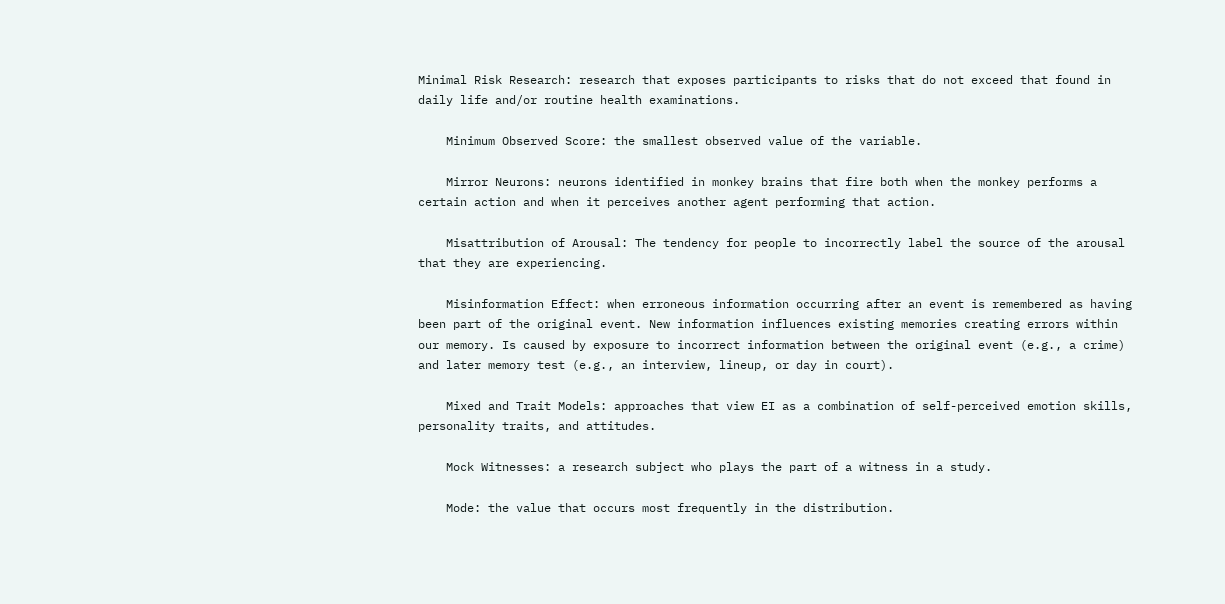Minimal Risk Research: research that exposes participants to risks that do not exceed that found in daily life and/or routine health examinations.

    Minimum Observed Score: the smallest observed value of the variable.

    Mirror Neurons: neurons identified in monkey brains that fire both when the monkey performs a certain action and when it perceives another agent performing that action.

    Misattribution of Arousal: The tendency for people to incorrectly label the source of the arousal that they are experiencing.

    Misinformation Effect: when erroneous information occurring after an event is remembered as having been part of the original event. New information influences existing memories creating errors within our memory. Is caused by exposure to incorrect information between the original event (e.g., a crime) and later memory test (e.g., an interview, lineup, or day in court).

    Mixed and Trait Models: approaches that view EI as a combination of self-perceived emotion skills, personality traits, and attitudes.

    Mock Witnesses: a research subject who plays the part of a witness in a study.

    Mode: the value that occurs most frequently in the distribution.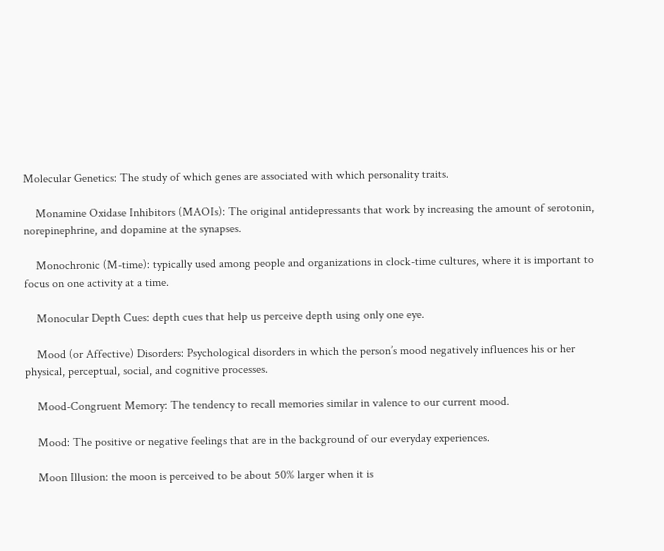Molecular Genetics: The study of which genes are associated with which personality traits.

    Monamine Oxidase Inhibitors (MAOIs): The original antidepressants that work by increasing the amount of serotonin, norepinephrine, and dopamine at the synapses.

    Monochronic (M-time): typically used among people and organizations in clock-time cultures, where it is important to focus on one activity at a time.

    Monocular Depth Cues: depth cues that help us perceive depth using only one eye.

    Mood (or Affective) Disorders: Psychological disorders in which the person’s mood negatively influences his or her physical, perceptual, social, and cognitive processes.

    Mood-Congruent Memory: The tendency to recall memories similar in valence to our current mood.

    Mood: The positive or negative feelings that are in the background of our everyday experiences.

    Moon Illusion: the moon is perceived to be about 50% larger when it is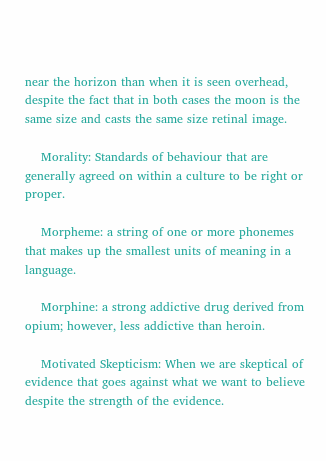near the horizon than when it is seen overhead, despite the fact that in both cases the moon is the same size and casts the same size retinal image.

    Morality: Standards of behaviour that are generally agreed on within a culture to be right or proper.

    Morpheme: a string of one or more phonemes that makes up the smallest units of meaning in a language.

    Morphine: a strong addictive drug derived from opium; however, less addictive than heroin.

    Motivated Skepticism: When we are skeptical of evidence that goes against what we want to believe despite the strength of the evidence.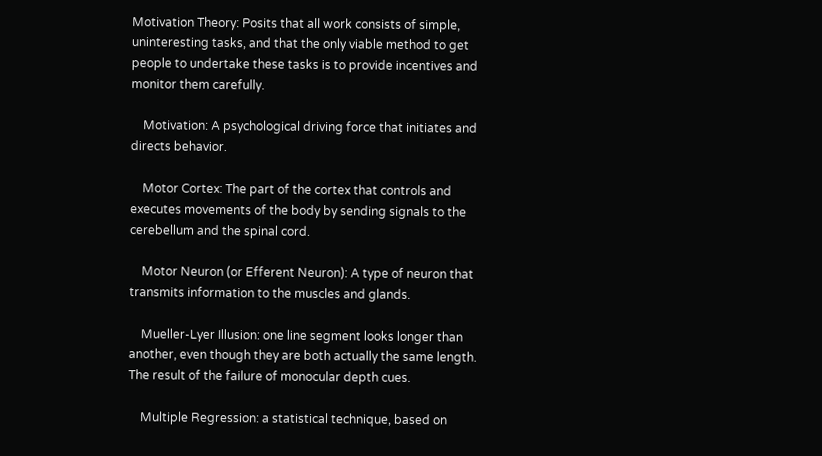Motivation Theory: Posits that all work consists of simple, uninteresting tasks, and that the only viable method to get people to undertake these tasks is to provide incentives and monitor them carefully.

    Motivation: A psychological driving force that initiates and directs behavior.

    Motor Cortex: The part of the cortex that controls and executes movements of the body by sending signals to the cerebellum and the spinal cord.

    Motor Neuron (or Efferent Neuron): A type of neuron that transmits information to the muscles and glands.

    Mueller-Lyer Illusion: one line segment looks longer than another, even though they are both actually the same length. The result of the failure of monocular depth cues.

    Multiple Regression: a statistical technique, based on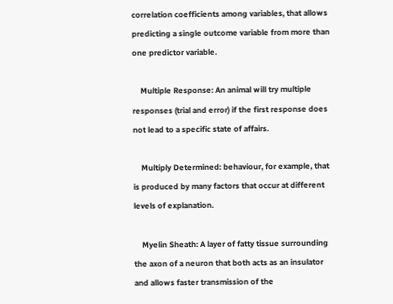correlation coefficients among variables, that allows predicting a single outcome variable from more than one predictor variable.

    Multiple Response: An animal will try multiple responses (trial and error) if the first response does not lead to a specific state of affairs.

    Multiply Determined: behaviour, for example, that is produced by many factors that occur at different levels of explanation.

    Myelin Sheath: A layer of fatty tissue surrounding the axon of a neuron that both acts as an insulator and allows faster transmission of the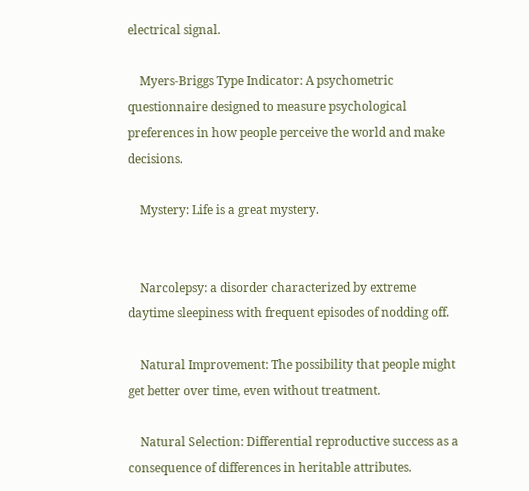electrical signal.

    Myers-Briggs Type Indicator: A psychometric questionnaire designed to measure psychological preferences in how people perceive the world and make decisions.

    Mystery: Life is a great mystery.


    Narcolepsy: a disorder characterized by extreme daytime sleepiness with frequent episodes of nodding off.

    Natural Improvement: The possibility that people might get better over time, even without treatment.

    Natural Selection: Differential reproductive success as a consequence of differences in heritable attributes.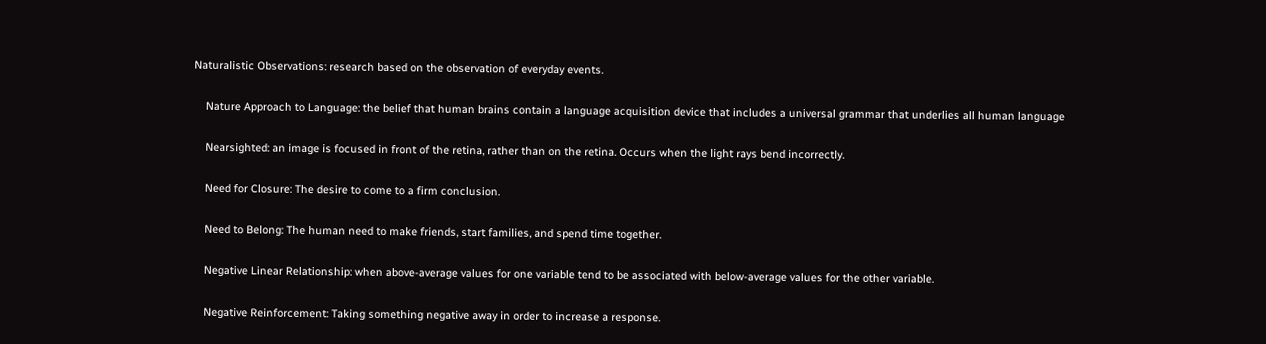Naturalistic Observations: research based on the observation of everyday events.

    Nature Approach to Language: the belief that human brains contain a language acquisition device that includes a universal grammar that underlies all human language

    Nearsighted: an image is focused in front of the retina, rather than on the retina. Occurs when the light rays bend incorrectly.

    Need for Closure: The desire to come to a firm conclusion.

    Need to Belong: The human need to make friends, start families, and spend time together.

    Negative Linear Relationship: when above-average values for one variable tend to be associated with below-average values for the other variable.

    Negative Reinforcement: Taking something negative away in order to increase a response.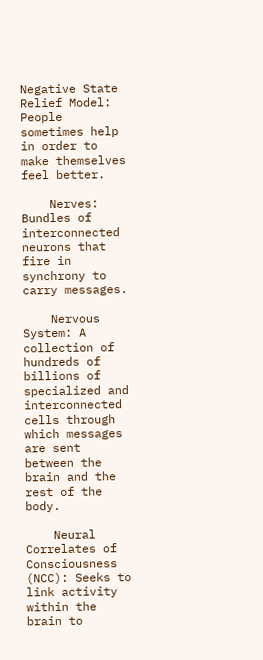Negative State Relief Model: People sometimes help in order to make themselves feel better.

    Nerves: Bundles of interconnected neurons that fire in synchrony to carry messages.

    Nervous System: A collection of hundreds of billions of specialized and interconnected cells through which messages are sent between the brain and the rest of the body.

    Neural Correlates of Consciousness (NCC): Seeks to link activity within the brain to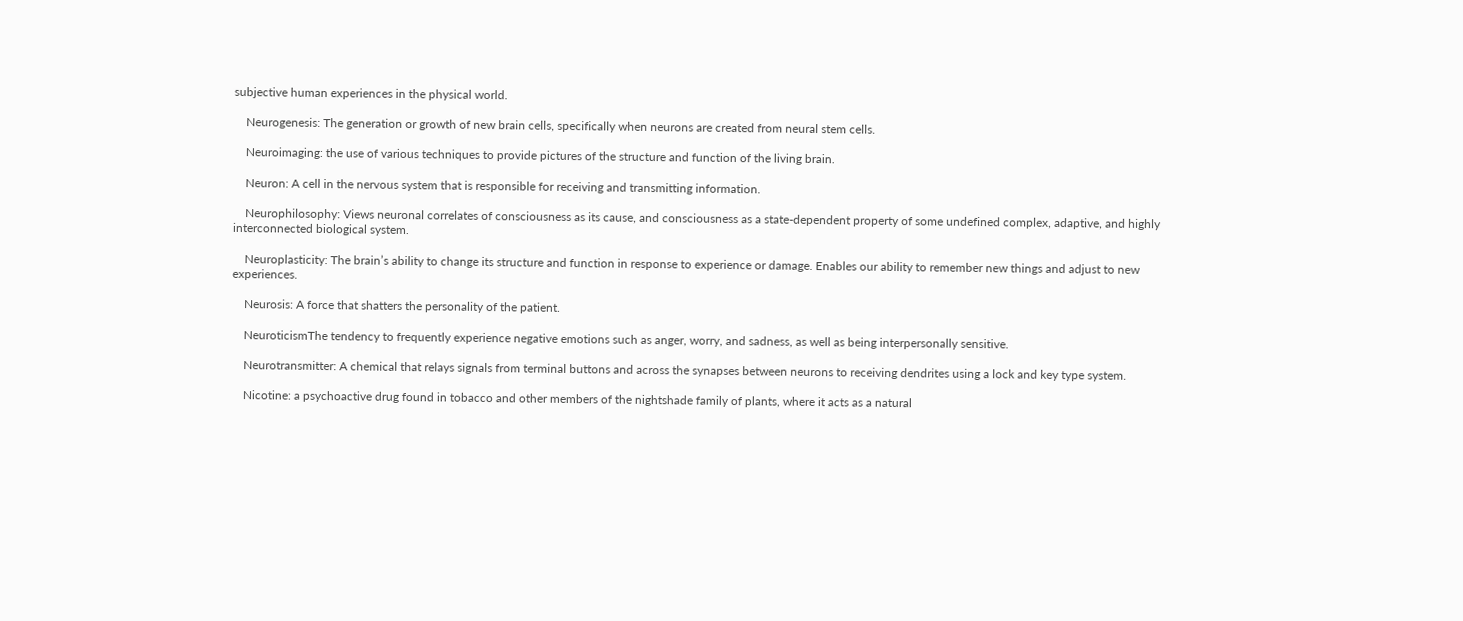subjective human experiences in the physical world.

    Neurogenesis: The generation or growth of new brain cells, specifically when neurons are created from neural stem cells.

    Neuroimaging: the use of various techniques to provide pictures of the structure and function of the living brain.

    Neuron: A cell in the nervous system that is responsible for receiving and transmitting information.

    Neurophilosophy: Views neuronal correlates of consciousness as its cause, and consciousness as a state-dependent property of some undefined complex, adaptive, and highly interconnected biological system.

    Neuroplasticity: The brain’s ability to change its structure and function in response to experience or damage. Enables our ability to remember new things and adjust to new experiences.

    Neurosis: A force that shatters the personality of the patient.

    NeuroticismThe tendency to frequently experience negative emotions such as anger, worry, and sadness, as well as being interpersonally sensitive.

    Neurotransmitter: A chemical that relays signals from terminal buttons and across the synapses between neurons to receiving dendrites using a lock and key type system.

    Nicotine: a psychoactive drug found in tobacco and other members of the nightshade family of plants, where it acts as a natural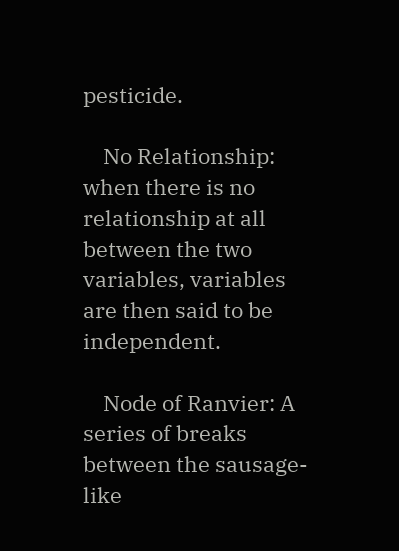pesticide.

    No Relationship: when there is no relationship at all between the two variables, variables are then said to be independent.

    Node of Ranvier: A series of breaks between the sausage-like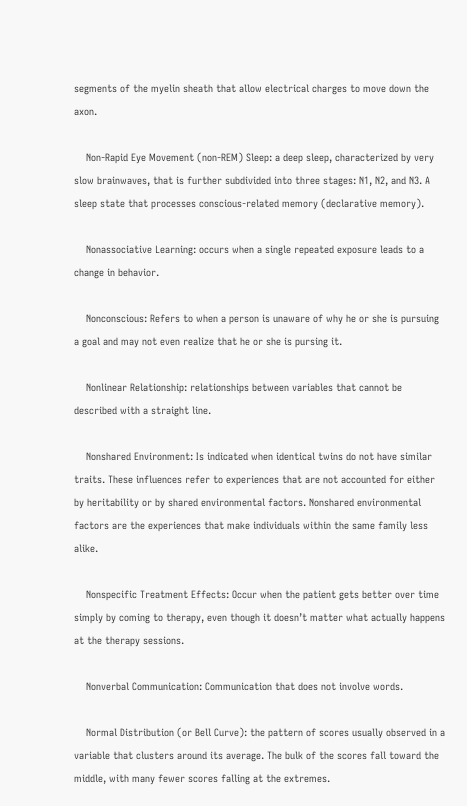segments of the myelin sheath that allow electrical charges to move down the axon.

    Non-Rapid Eye Movement (non-REM) Sleep: a deep sleep, characterized by very slow brainwaves, that is further subdivided into three stages: N1, N2, and N3. A sleep state that processes conscious-related memory (declarative memory).

    Nonassociative Learning: occurs when a single repeated exposure leads to a change in behavior.

    Nonconscious: Refers to when a person is unaware of why he or she is pursuing a goal and may not even realize that he or she is pursing it.

    Nonlinear Relationship: relationships between variables that cannot be described with a straight line.

    Nonshared Environment: Is indicated when identical twins do not have similar traits. These influences refer to experiences that are not accounted for either by heritability or by shared environmental factors. Nonshared environmental factors are the experiences that make individuals within the same family less alike.

    Nonspecific Treatment Effects: Occur when the patient gets better over time simply by coming to therapy, even though it doesn’t matter what actually happens at the therapy sessions.

    Nonverbal Communication: Communication that does not involve words.

    Normal Distribution (or Bell Curve): the pattern of scores usually observed in a variable that clusters around its average. The bulk of the scores fall toward the middle, with many fewer scores falling at the extremes.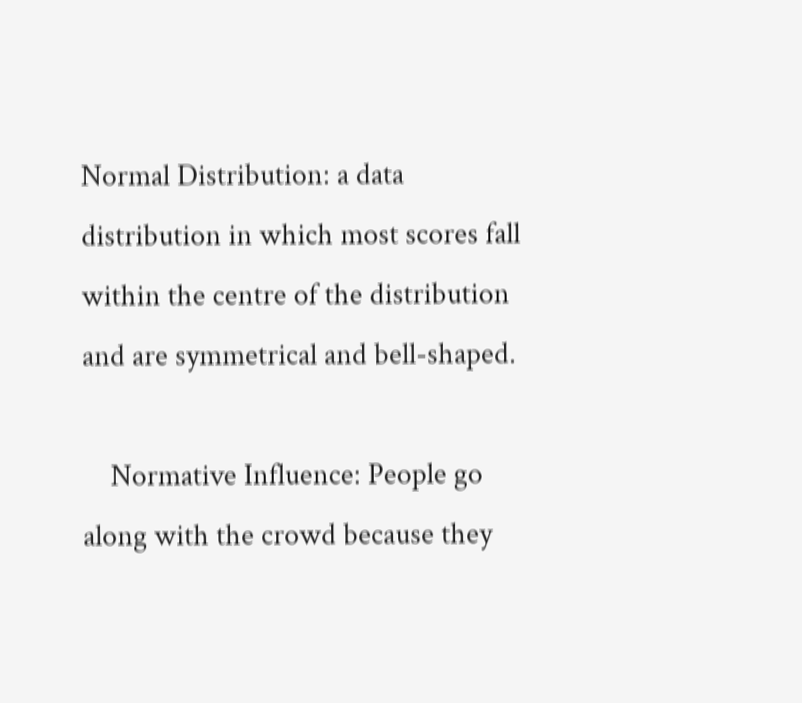Normal Distribution: a data distribution in which most scores fall within the centre of the distribution and are symmetrical and bell-shaped.

    Normative Influence: People go along with the crowd because they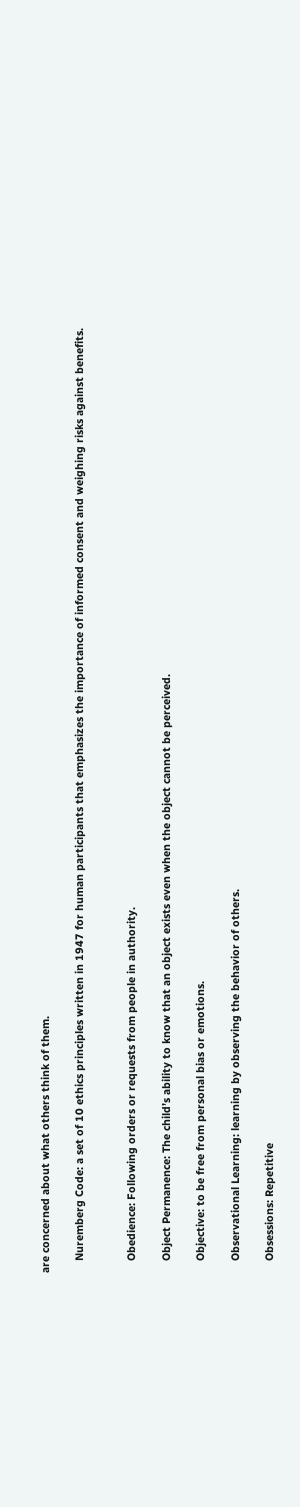are concerned about what others think of them.

    Nuremberg Code: a set of 10 ethics principles written in 1947 for human participants that emphasizes the importance of informed consent and weighing risks against benefits.


    Obedience: Following orders or requests from people in authority.

    Object Permanence: The child’s ability to know that an object exists even when the object cannot be perceived.

    Objective: to be free from personal bias or emotions.

    Observational Learning: learning by observing the behavior of others.

    Obsessions: Repetitive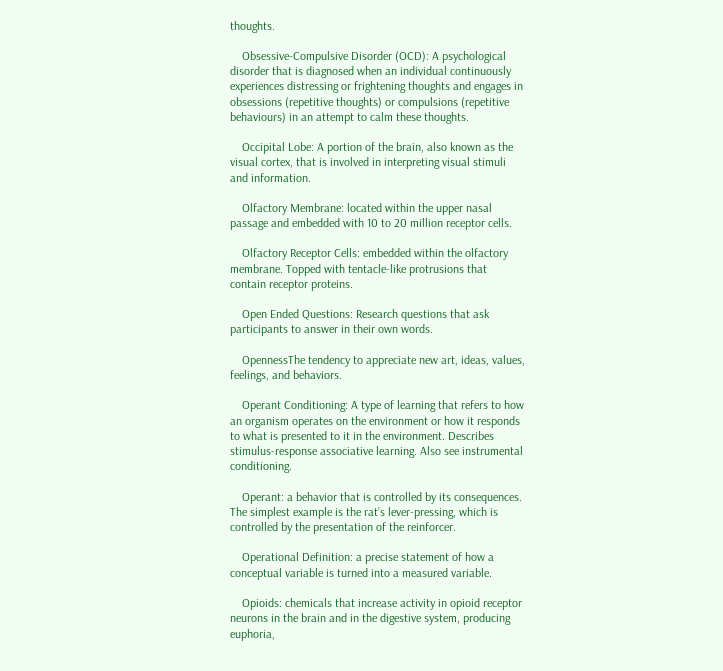thoughts.

    Obsessive-Compulsive Disorder (OCD): A psychological disorder that is diagnosed when an individual continuously experiences distressing or frightening thoughts and engages in obsessions (repetitive thoughts) or compulsions (repetitive behaviours) in an attempt to calm these thoughts.

    Occipital Lobe: A portion of the brain, also known as the visual cortex, that is involved in interpreting visual stimuli and information.

    Olfactory Membrane: located within the upper nasal passage and embedded with 10 to 20 million receptor cells.

    Olfactory Receptor Cells: embedded within the olfactory membrane. Topped with tentacle-like protrusions that contain receptor proteins.

    Open Ended Questions: Research questions that ask participants to answer in their own words.

    OpennessThe tendency to appreciate new art, ideas, values, feelings, and behaviors.

    Operant Conditioning: A type of learning that refers to how an organism operates on the environment or how it responds to what is presented to it in the environment. Describes stimulus-response associative learning. Also see instrumental conditioning.

    Operant: a behavior that is controlled by its consequences. The simplest example is the rat’s lever-pressing, which is controlled by the presentation of the reinforcer.

    Operational Definition: a precise statement of how a conceptual variable is turned into a measured variable.

    Opioids: chemicals that increase activity in opioid receptor neurons in the brain and in the digestive system, producing euphoria,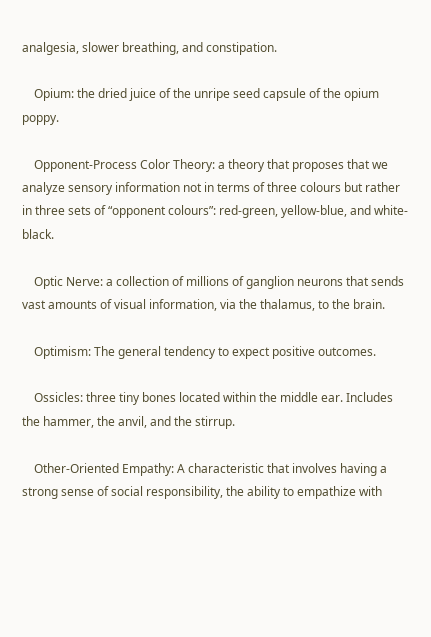analgesia, slower breathing, and constipation.

    Opium: the dried juice of the unripe seed capsule of the opium poppy.

    Opponent-Process Color Theory: a theory that proposes that we analyze sensory information not in terms of three colours but rather in three sets of “opponent colours”: red-green, yellow-blue, and white-black.

    Optic Nerve: a collection of millions of ganglion neurons that sends vast amounts of visual information, via the thalamus, to the brain.

    Optimism: The general tendency to expect positive outcomes.

    Ossicles: three tiny bones located within the middle ear. Includes the hammer, the anvil, and the stirrup.

    Other-Oriented Empathy: A characteristic that involves having a strong sense of social responsibility, the ability to empathize with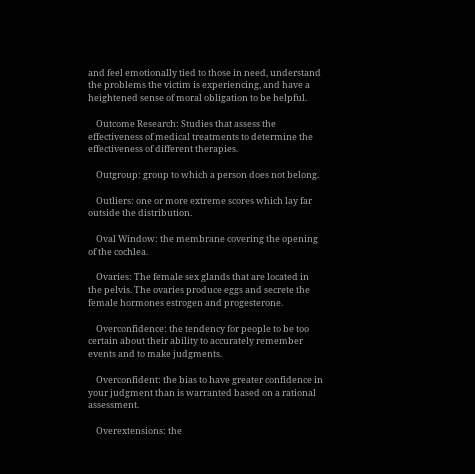and feel emotionally tied to those in need, understand the problems the victim is experiencing, and have a heightened sense of moral obligation to be helpful.

    Outcome Research: Studies that assess the effectiveness of medical treatments to determine the effectiveness of different therapies.

    Outgroup: group to which a person does not belong.

    Outliers: one or more extreme scores which lay far outside the distribution.

    Oval Window: the membrane covering the opening of the cochlea.

    Ovaries: The female sex glands that are located in the pelvis. The ovaries produce eggs and secrete the female hormones estrogen and progesterone.

    Overconfidence: the tendency for people to be too certain about their ability to accurately remember events and to make judgments.

    Overconfident: the bias to have greater confidence in your judgment than is warranted based on a rational assessment.

    Overextensions: the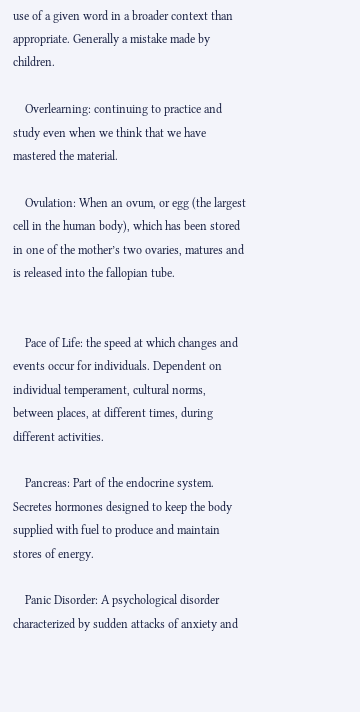use of a given word in a broader context than appropriate. Generally a mistake made by children.

    Overlearning: continuing to practice and study even when we think that we have mastered the material.

    Ovulation: When an ovum, or egg (the largest cell in the human body), which has been stored in one of the mother’s two ovaries, matures and is released into the fallopian tube.


    Pace of Life: the speed at which changes and events occur for individuals. Dependent on individual temperament, cultural norms, between places, at different times, during different activities.

    Pancreas: Part of the endocrine system. Secretes hormones designed to keep the body supplied with fuel to produce and maintain stores of energy.

    Panic Disorder: A psychological disorder characterized by sudden attacks of anxiety and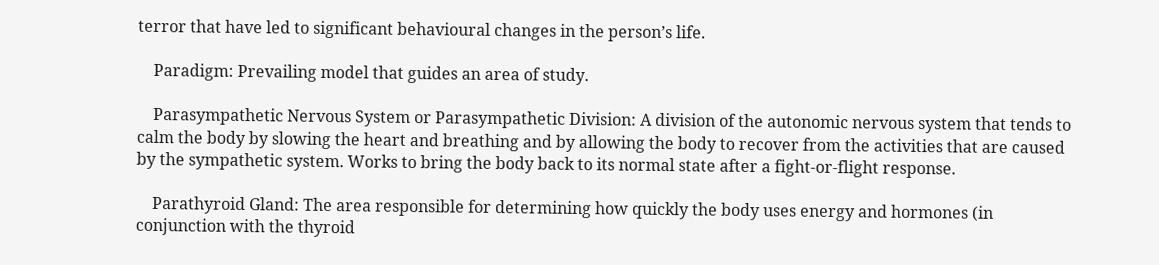terror that have led to significant behavioural changes in the person’s life.

    Paradigm: Prevailing model that guides an area of study.

    Parasympathetic Nervous System or Parasympathetic Division: A division of the autonomic nervous system that tends to calm the body by slowing the heart and breathing and by allowing the body to recover from the activities that are caused by the sympathetic system. Works to bring the body back to its normal state after a fight-or-flight response.

    Parathyroid Gland: The area responsible for determining how quickly the body uses energy and hormones (in conjunction with the thyroid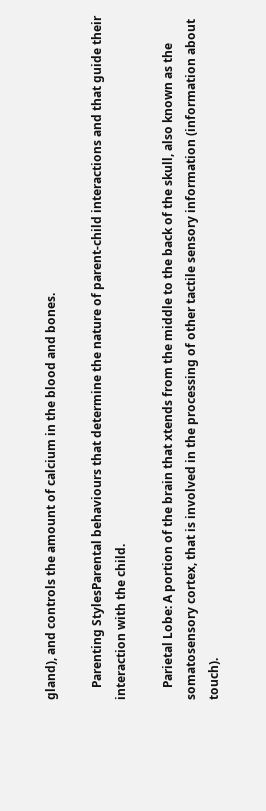gland), and controls the amount of calcium in the blood and bones.

    Parenting StylesParental behaviours that determine the nature of parent-child interactions and that guide their interaction with the child.

    Parietal Lobe: A portion of the brain that xtends from the middle to the back of the skull, also known as the somatosensory cortex, that is involved in the processing of other tactile sensory information (information about touch).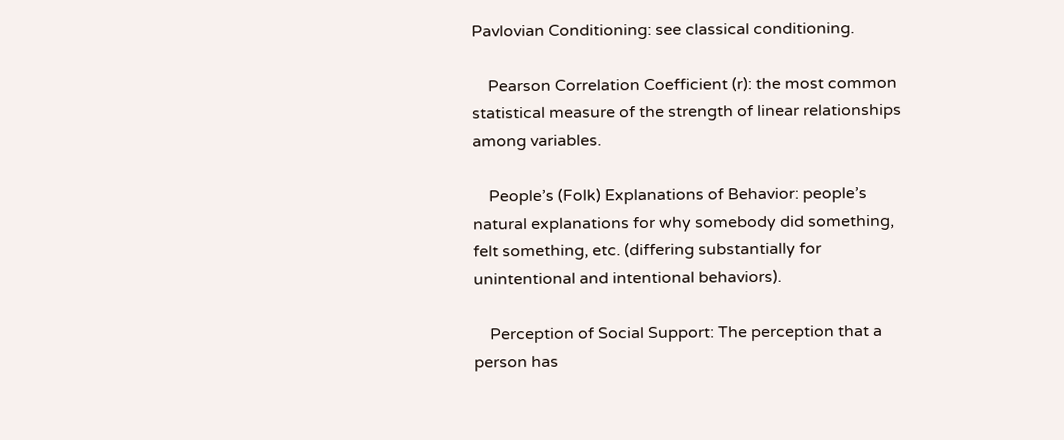Pavlovian Conditioning: see classical conditioning.

    Pearson Correlation Coefficient (r): the most common statistical measure of the strength of linear relationships among variables.

    People’s (Folk) Explanations of Behavior: people’s natural explanations for why somebody did something, felt something, etc. (differing substantially for unintentional and intentional behaviors).

    Perception of Social Support: The perception that a person has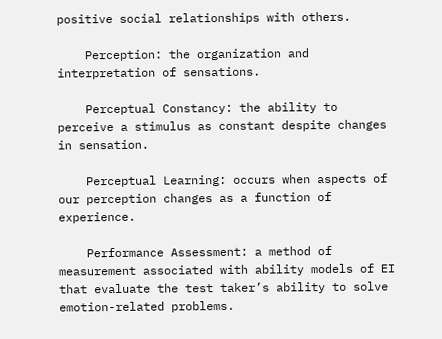positive social relationships with others.

    Perception: the organization and interpretation of sensations.

    Perceptual Constancy: the ability to perceive a stimulus as constant despite changes in sensation.

    Perceptual Learning: occurs when aspects of our perception changes as a function of experience.

    Performance Assessment: a method of measurement associated with ability models of EI that evaluate the test taker’s ability to solve emotion-related problems.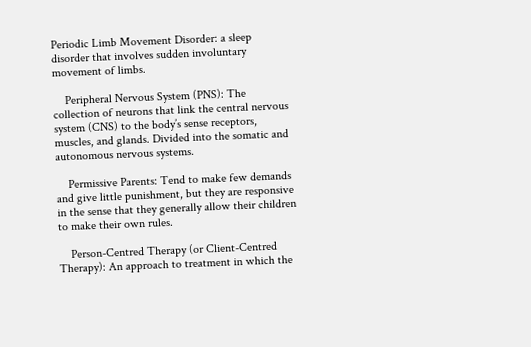Periodic Limb Movement Disorder: a sleep disorder that involves sudden involuntary movement of limbs.

    Peripheral Nervous System (PNS): The collection of neurons that link the central nervous system (CNS) to the body’s sense receptors, muscles, and glands. Divided into the somatic and autonomous nervous systems.

    Permissive Parents: Tend to make few demands and give little punishment, but they are responsive in the sense that they generally allow their children to make their own rules.

    Person-Centred Therapy (or Client-Centred Therapy): An approach to treatment in which the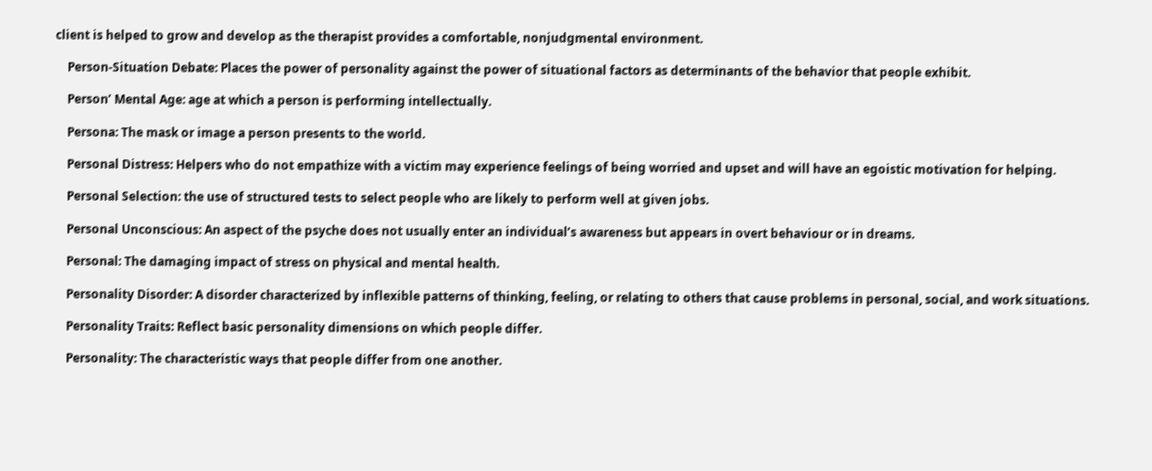client is helped to grow and develop as the therapist provides a comfortable, nonjudgmental environment.

    Person-Situation Debate: Places the power of personality against the power of situational factors as determinants of the behavior that people exhibit.

    Person’ Mental Age: age at which a person is performing intellectually.

    Persona: The mask or image a person presents to the world.

    Personal Distress: Helpers who do not empathize with a victim may experience feelings of being worried and upset and will have an egoistic motivation for helping.

    Personal Selection: the use of structured tests to select people who are likely to perform well at given jobs.

    Personal Unconscious: An aspect of the psyche does not usually enter an individual’s awareness but appears in overt behaviour or in dreams.

    Personal: The damaging impact of stress on physical and mental health.

    Personality Disorder: A disorder characterized by inflexible patterns of thinking, feeling, or relating to others that cause problems in personal, social, and work situations.

    Personality Traits: Reflect basic personality dimensions on which people differ.

    Personality: The characteristic ways that people differ from one another.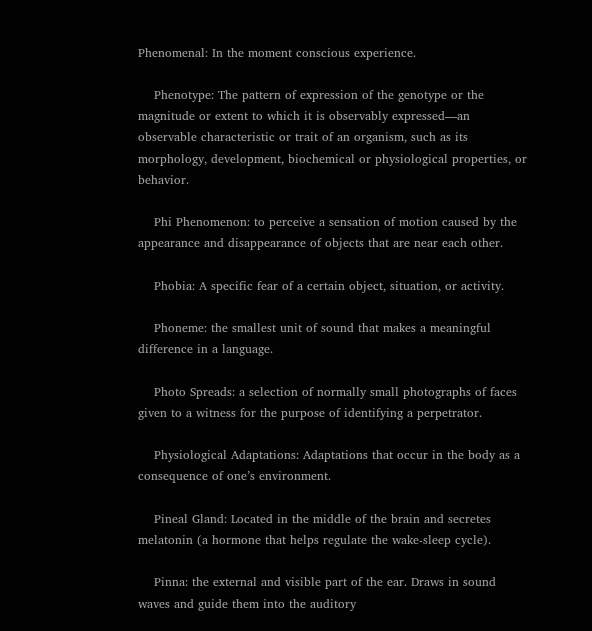Phenomenal: In the moment conscious experience.

    Phenotype: The pattern of expression of the genotype or the magnitude or extent to which it is observably expressed—an observable characteristic or trait of an organism, such as its morphology, development, biochemical or physiological properties, or behavior.

    Phi Phenomenon: to perceive a sensation of motion caused by the appearance and disappearance of objects that are near each other.

    Phobia: A specific fear of a certain object, situation, or activity.

    Phoneme: the smallest unit of sound that makes a meaningful difference in a language.

    Photo Spreads: a selection of normally small photographs of faces given to a witness for the purpose of identifying a perpetrator.

    Physiological Adaptations: Adaptations that occur in the body as a consequence of one’s environment.

    Pineal Gland: Located in the middle of the brain and secretes melatonin (a hormone that helps regulate the wake-sleep cycle).

    Pinna: the external and visible part of the ear. Draws in sound waves and guide them into the auditory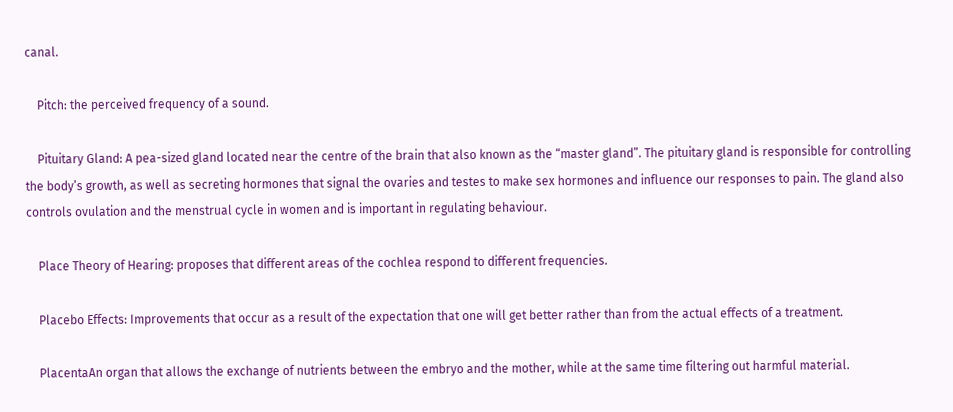canal.

    Pitch: the perceived frequency of a sound.

    Pituitary Gland: A pea-sized gland located near the centre of the brain that also known as the “master gland”. The pituitary gland is responsible for controlling the body’s growth, as well as secreting hormones that signal the ovaries and testes to make sex hormones and influence our responses to pain. The gland also controls ovulation and the menstrual cycle in women and is important in regulating behaviour.

    Place Theory of Hearing: proposes that different areas of the cochlea respond to different frequencies.

    Placebo Effects: Improvements that occur as a result of the expectation that one will get better rather than from the actual effects of a treatment.

    PlacentaAn organ that allows the exchange of nutrients between the embryo and the mother, while at the same time filtering out harmful material.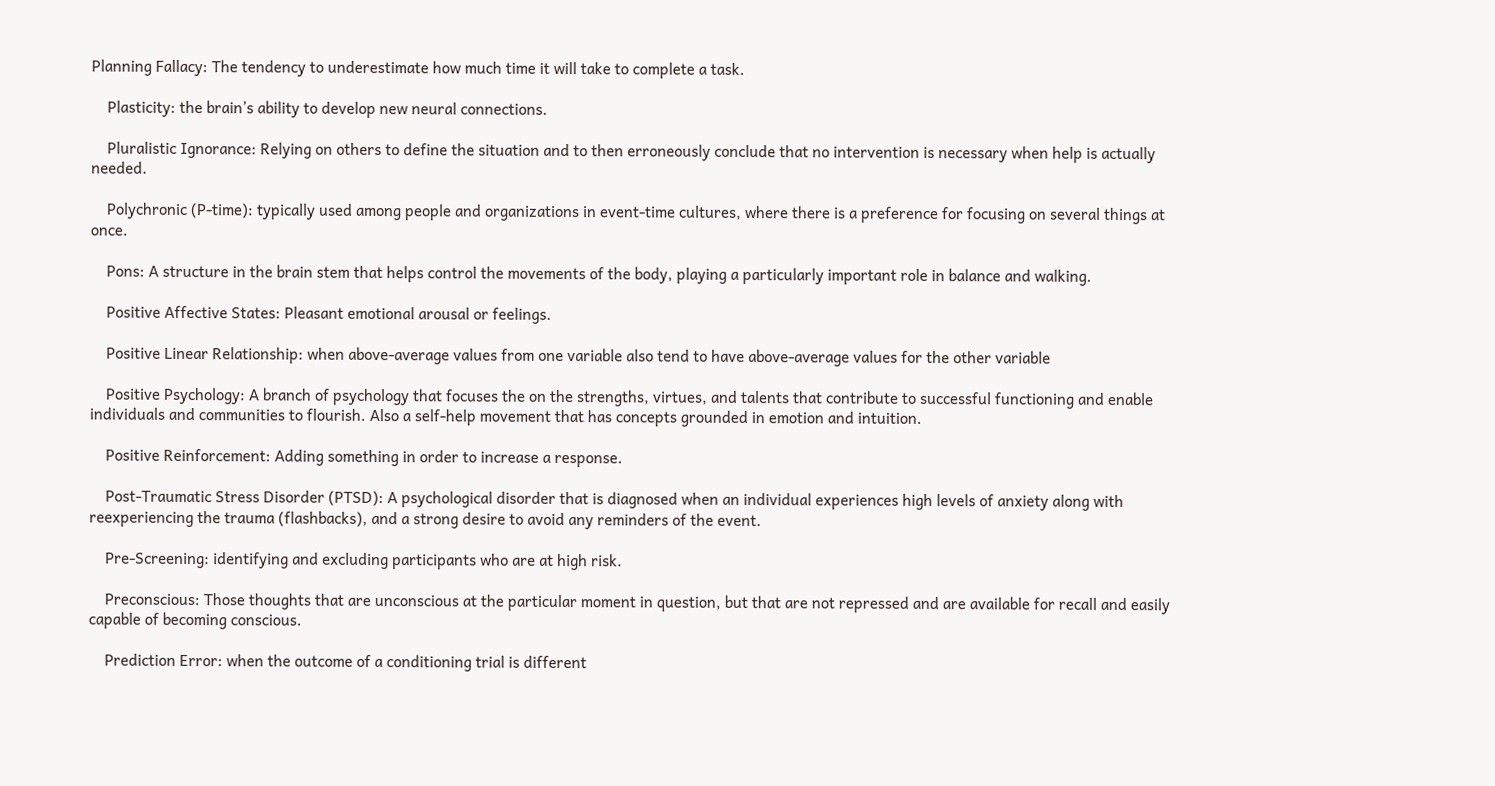Planning Fallacy: The tendency to underestimate how much time it will take to complete a task.

    Plasticity: the brain’s ability to develop new neural connections.

    Pluralistic Ignorance: Relying on others to define the situation and to then erroneously conclude that no intervention is necessary when help is actually needed.

    Polychronic (P-time): typically used among people and organizations in event-time cultures, where there is a preference for focusing on several things at once.

    Pons: A structure in the brain stem that helps control the movements of the body, playing a particularly important role in balance and walking.

    Positive Affective States: Pleasant emotional arousal or feelings.

    Positive Linear Relationship: when above-average values from one variable also tend to have above-average values for the other variable

    Positive Psychology: A branch of psychology that focuses the on the strengths, virtues, and talents that contribute to successful functioning and enable individuals and communities to flourish. Also a self-help movement that has concepts grounded in emotion and intuition.

    Positive Reinforcement: Adding something in order to increase a response.

    Post-Traumatic Stress Disorder (PTSD): A psychological disorder that is diagnosed when an individual experiences high levels of anxiety along with reexperiencing the trauma (flashbacks), and a strong desire to avoid any reminders of the event.

    Pre-Screening: identifying and excluding participants who are at high risk.

    Preconscious: Those thoughts that are unconscious at the particular moment in question, but that are not repressed and are available for recall and easily capable of becoming conscious.

    Prediction Error: when the outcome of a conditioning trial is different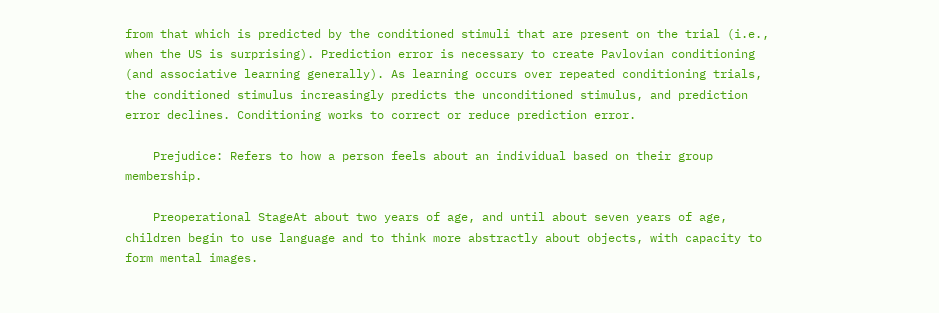from that which is predicted by the conditioned stimuli that are present on the trial (i.e., when the US is surprising). Prediction error is necessary to create Pavlovian conditioning (and associative learning generally). As learning occurs over repeated conditioning trials, the conditioned stimulus increasingly predicts the unconditioned stimulus, and prediction error declines. Conditioning works to correct or reduce prediction error.

    Prejudice: Refers to how a person feels about an individual based on their group membership.

    Preoperational StageAt about two years of age, and until about seven years of age, children begin to use language and to think more abstractly about objects, with capacity to form mental images.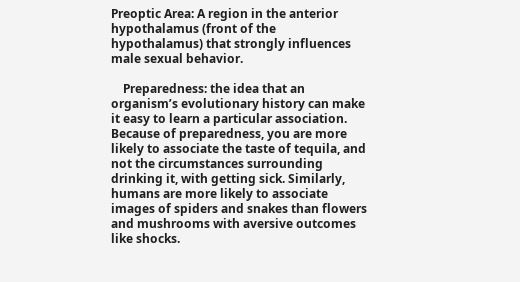Preoptic Area: A region in the anterior hypothalamus (front of the hypothalamus) that strongly influences male sexual behavior.

    Preparedness: the idea that an organism’s evolutionary history can make it easy to learn a particular association. Because of preparedness, you are more likely to associate the taste of tequila, and not the circumstances surrounding drinking it, with getting sick. Similarly, humans are more likely to associate images of spiders and snakes than flowers and mushrooms with aversive outcomes like shocks.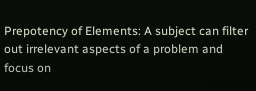Prepotency of Elements: A subject can filter out irrelevant aspects of a problem and focus on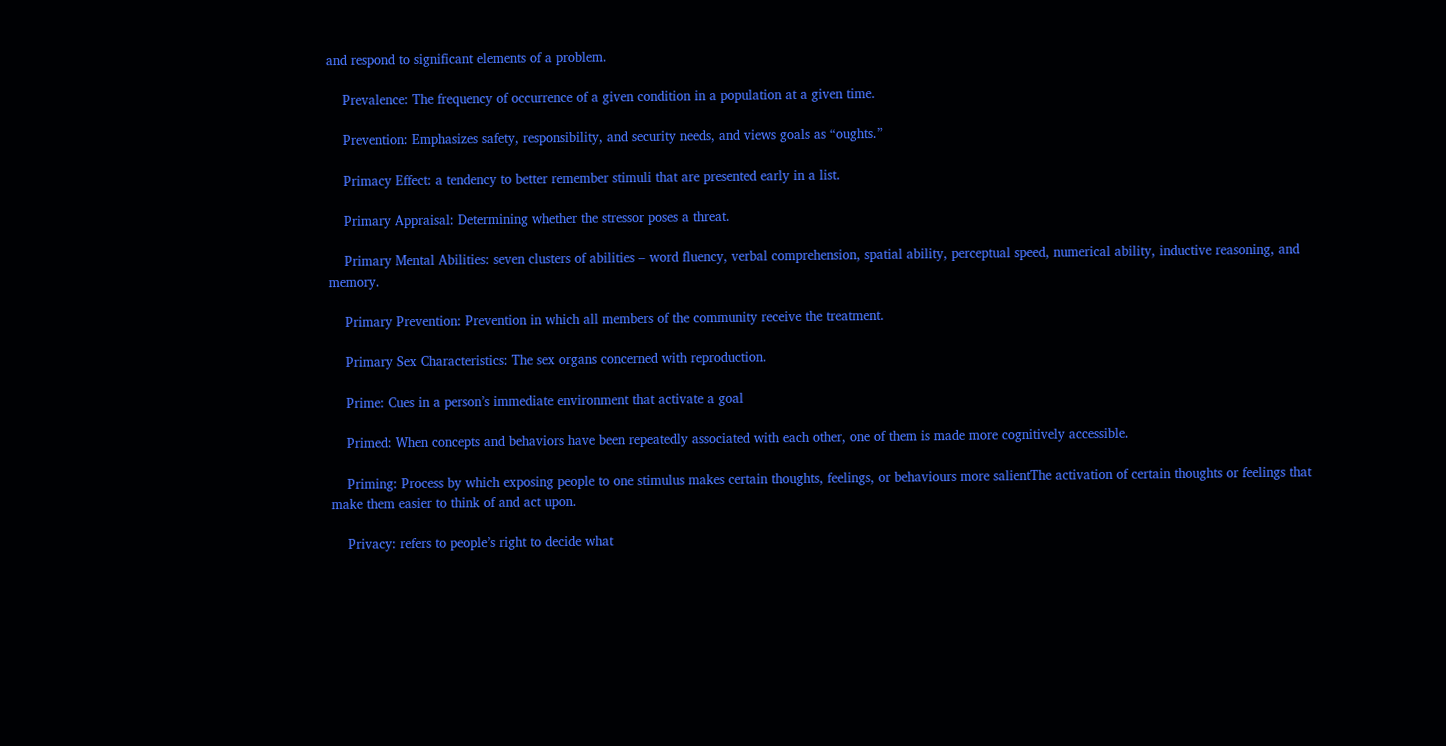and respond to significant elements of a problem.

    Prevalence: The frequency of occurrence of a given condition in a population at a given time.

    Prevention: Emphasizes safety, responsibility, and security needs, and views goals as “oughts.”

    Primacy Effect: a tendency to better remember stimuli that are presented early in a list.

    Primary Appraisal: Determining whether the stressor poses a threat.

    Primary Mental Abilities: seven clusters of abilities – word fluency, verbal comprehension, spatial ability, perceptual speed, numerical ability, inductive reasoning, and memory.

    Primary Prevention: Prevention in which all members of the community receive the treatment.

    Primary Sex Characteristics: The sex organs concerned with reproduction.

    Prime: Cues in a person’s immediate environment that activate a goal

    Primed: When concepts and behaviors have been repeatedly associated with each other, one of them is made more cognitively accessible.

    Priming: Process by which exposing people to one stimulus makes certain thoughts, feelings, or behaviours more salientThe activation of certain thoughts or feelings that make them easier to think of and act upon.

    Privacy: refers to people’s right to decide what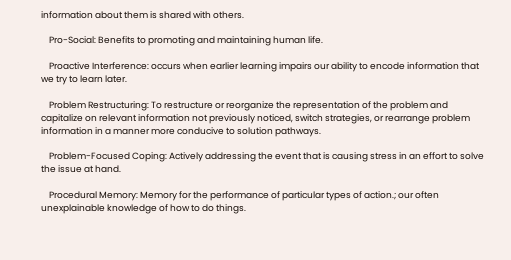information about them is shared with others.

    Pro-Social: Benefits to promoting and maintaining human life.

    Proactive Interference: occurs when earlier learning impairs our ability to encode information that we try to learn later.

    Problem Restructuring: To restructure or reorganize the representation of the problem and capitalize on relevant information not previously noticed, switch strategies, or rearrange problem information in a manner more conducive to solution pathways.

    Problem-Focused Coping: Actively addressing the event that is causing stress in an effort to solve the issue at hand.

    Procedural Memory: Memory for the performance of particular types of action.; our often unexplainable knowledge of how to do things.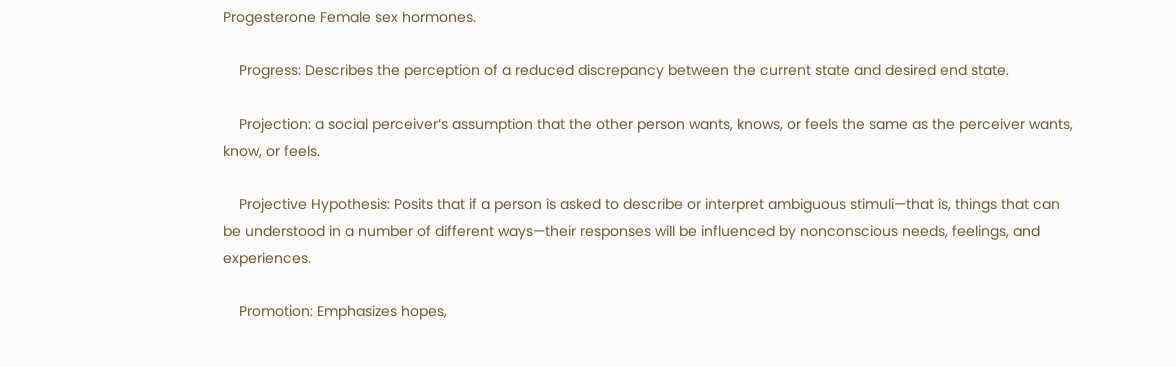Progesterone Female sex hormones.

    Progress: Describes the perception of a reduced discrepancy between the current state and desired end state.

    Projection: a social perceiver’s assumption that the other person wants, knows, or feels the same as the perceiver wants, know, or feels.

    Projective Hypothesis: Posits that if a person is asked to describe or interpret ambiguous stimuli—that is, things that can be understood in a number of different ways—their responses will be influenced by nonconscious needs, feelings, and experiences.

    Promotion: Emphasizes hopes,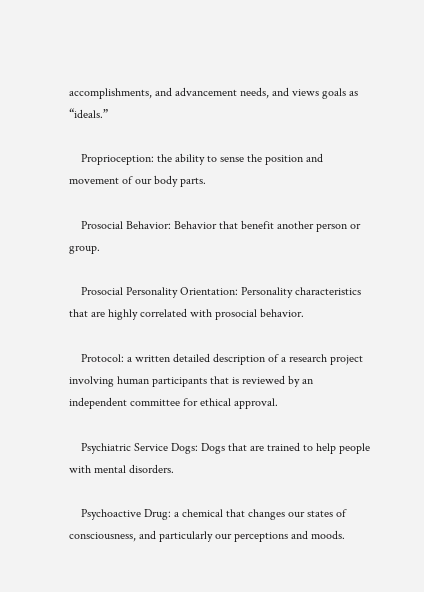accomplishments, and advancement needs, and views goals as “ideals.”

    Proprioception: the ability to sense the position and movement of our body parts.

    Prosocial Behavior: Behavior that benefit another person or group.

    Prosocial Personality Orientation: Personality characteristics that are highly correlated with prosocial behavior.

    Protocol: a written detailed description of a research project involving human participants that is reviewed by an independent committee for ethical approval.

    Psychiatric Service Dogs: Dogs that are trained to help people with mental disorders.

    Psychoactive Drug: a chemical that changes our states of consciousness, and particularly our perceptions and moods.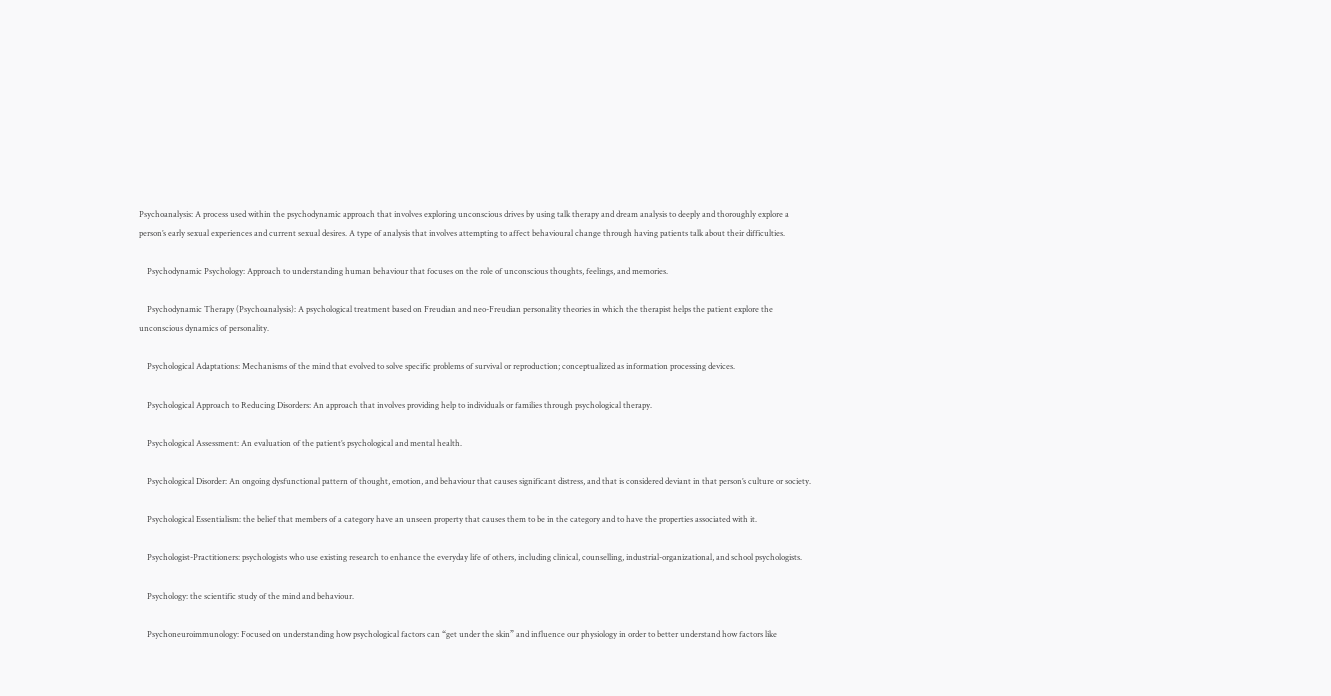Psychoanalysis: A process used within the psychodynamic approach that involves exploring unconscious drives by using talk therapy and dream analysis to deeply and thoroughly explore a person’s early sexual experiences and current sexual desires. A type of analysis that involves attempting to affect behavioural change through having patients talk about their difficulties.

    Psychodynamic Psychology: Approach to understanding human behaviour that focuses on the role of unconscious thoughts, feelings, and memories.

    Psychodynamic Therapy (Psychoanalysis): A psychological treatment based on Freudian and neo-Freudian personality theories in which the therapist helps the patient explore the unconscious dynamics of personality.

    Psychological Adaptations: Mechanisms of the mind that evolved to solve specific problems of survival or reproduction; conceptualized as information processing devices.

    Psychological Approach to Reducing Disorders: An approach that involves providing help to individuals or families through psychological therapy.

    Psychological Assessment: An evaluation of the patient’s psychological and mental health.

    Psychological Disorder: An ongoing dysfunctional pattern of thought, emotion, and behaviour that causes significant distress, and that is considered deviant in that person’s culture or society.

    Psychological Essentialism: the belief that members of a category have an unseen property that causes them to be in the category and to have the properties associated with it.

    Psychologist-Practitioners: psychologists who use existing research to enhance the everyday life of others, including clinical, counselling, industrial-organizational, and school psychologists.

    Psychology: the scientific study of the mind and behaviour.

    Psychoneuroimmunology: Focused on understanding how psychological factors can “get under the skin” and influence our physiology in order to better understand how factors like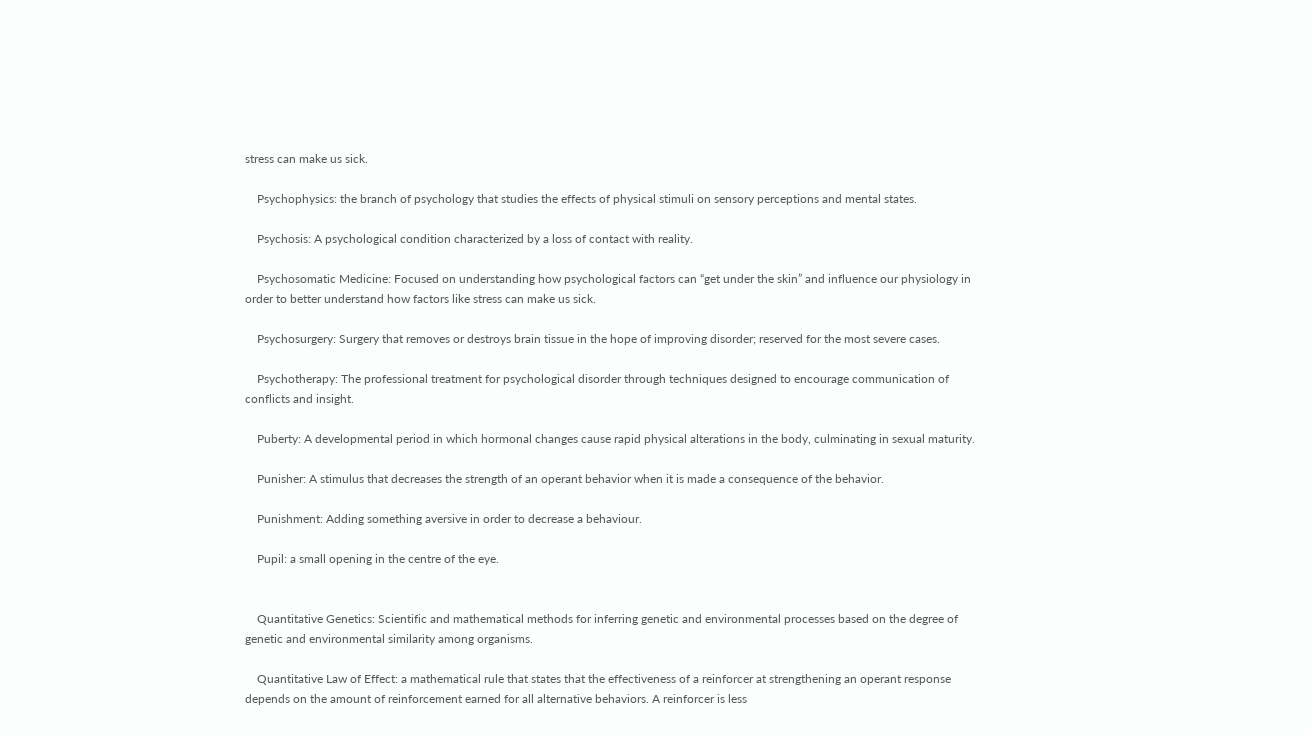stress can make us sick.

    Psychophysics: the branch of psychology that studies the effects of physical stimuli on sensory perceptions and mental states.

    Psychosis: A psychological condition characterized by a loss of contact with reality.

    Psychosomatic Medicine: Focused on understanding how psychological factors can “get under the skin” and influence our physiology in order to better understand how factors like stress can make us sick.

    Psychosurgery: Surgery that removes or destroys brain tissue in the hope of improving disorder; reserved for the most severe cases.

    Psychotherapy: The professional treatment for psychological disorder through techniques designed to encourage communication of conflicts and insight.

    Puberty: A developmental period in which hormonal changes cause rapid physical alterations in the body, culminating in sexual maturity.

    Punisher: A stimulus that decreases the strength of an operant behavior when it is made a consequence of the behavior.

    Punishment: Adding something aversive in order to decrease a behaviour.

    Pupil: a small opening in the centre of the eye.


    Quantitative Genetics: Scientific and mathematical methods for inferring genetic and environmental processes based on the degree of genetic and environmental similarity among organisms.

    Quantitative Law of Effect: a mathematical rule that states that the effectiveness of a reinforcer at strengthening an operant response depends on the amount of reinforcement earned for all alternative behaviors. A reinforcer is less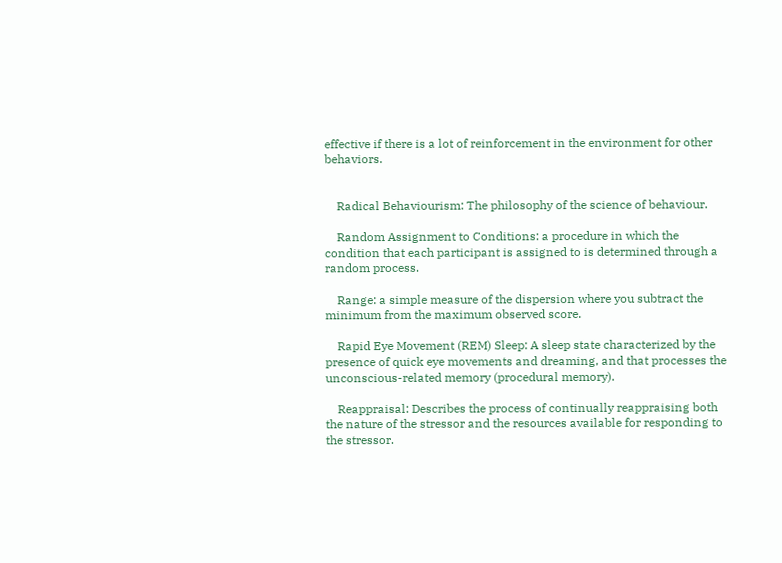effective if there is a lot of reinforcement in the environment for other behaviors.


    Radical Behaviourism: The philosophy of the science of behaviour.

    Random Assignment to Conditions: a procedure in which the condition that each participant is assigned to is determined through a random process.

    Range: a simple measure of the dispersion where you subtract the minimum from the maximum observed score.

    Rapid Eye Movement (REM) Sleep: A sleep state characterized by the presence of quick eye movements and dreaming, and that processes the unconscious-related memory (procedural memory).

    Reappraisal: Describes the process of continually reappraising both the nature of the stressor and the resources available for responding to the stressor.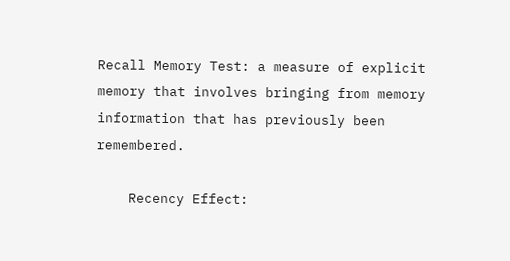Recall Memory Test: a measure of explicit memory that involves bringing from memory information that has previously been remembered.

    Recency Effect: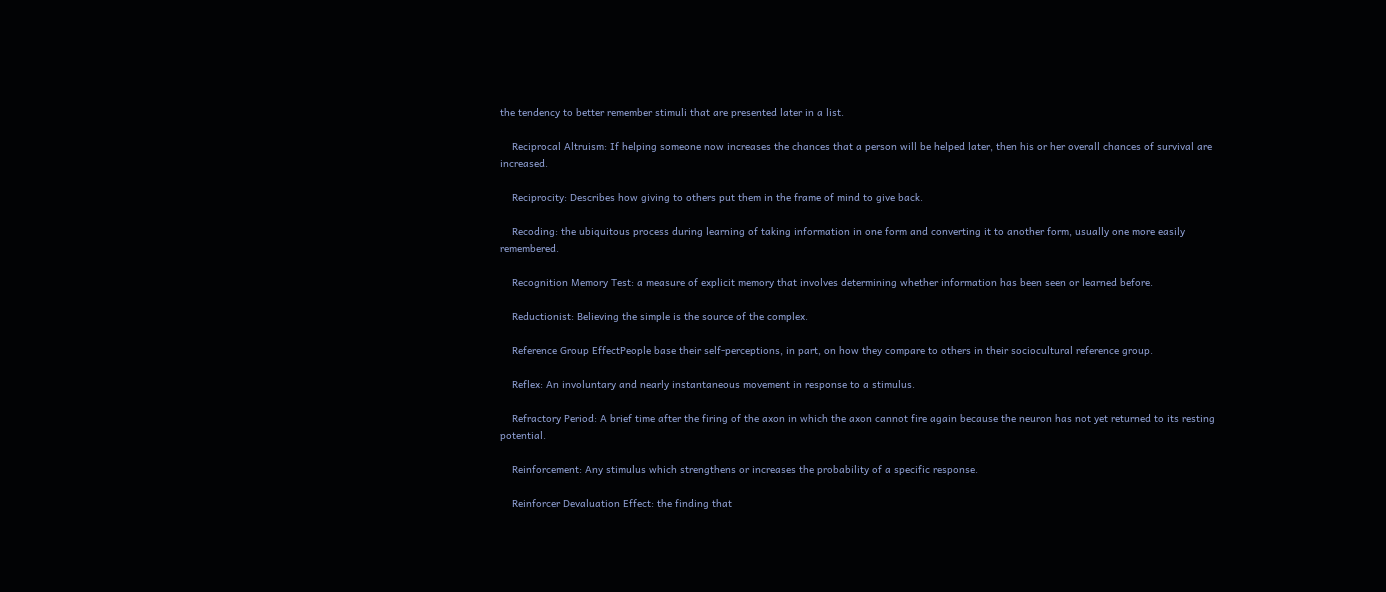the tendency to better remember stimuli that are presented later in a list.

    Reciprocal Altruism: If helping someone now increases the chances that a person will be helped later, then his or her overall chances of survival are increased.

    Reciprocity: Describes how giving to others put them in the frame of mind to give back.

    Recoding: the ubiquitous process during learning of taking information in one form and converting it to another form, usually one more easily remembered.

    Recognition Memory Test: a measure of explicit memory that involves determining whether information has been seen or learned before.

    Reductionist: Believing the simple is the source of the complex.

    Reference Group EffectPeople base their self-perceptions, in part, on how they compare to others in their sociocultural reference group.

    Reflex: An involuntary and nearly instantaneous movement in response to a stimulus.

    Refractory Period: A brief time after the firing of the axon in which the axon cannot fire again because the neuron has not yet returned to its resting potential.

    Reinforcement: Any stimulus which strengthens or increases the probability of a specific response.

    Reinforcer Devaluation Effect: the finding that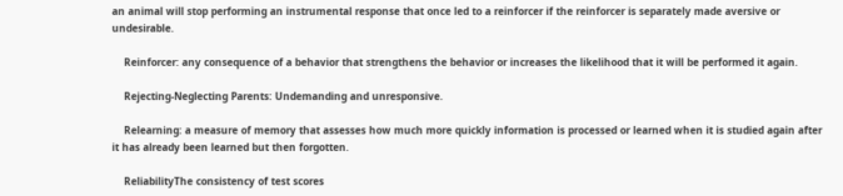an animal will stop performing an instrumental response that once led to a reinforcer if the reinforcer is separately made aversive or undesirable.

    Reinforcer: any consequence of a behavior that strengthens the behavior or increases the likelihood that it will be performed it again.

    Rejecting-Neglecting Parents: Undemanding and unresponsive.

    Relearning: a measure of memory that assesses how much more quickly information is processed or learned when it is studied again after it has already been learned but then forgotten.

    ReliabilityThe consistency of test scores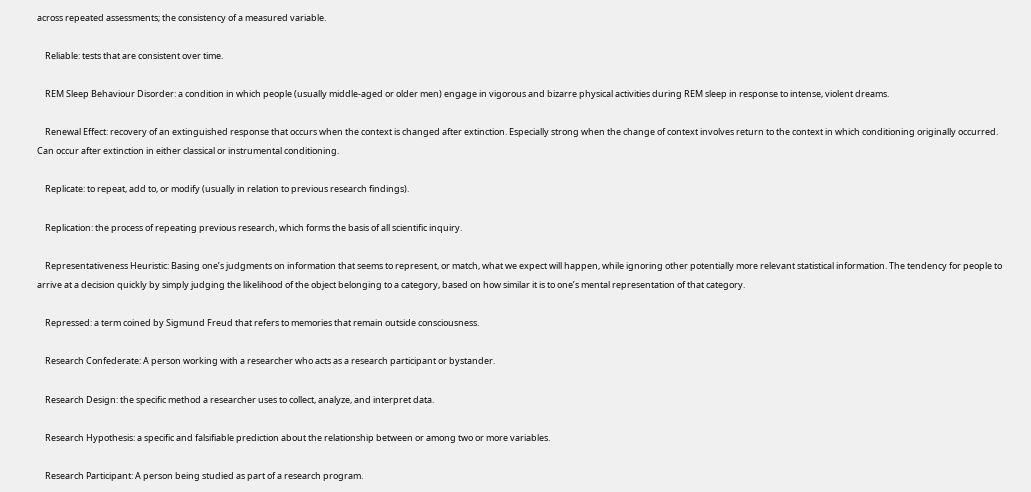across repeated assessments; the consistency of a measured variable.

    Reliable: tests that are consistent over time.

    REM Sleep Behaviour Disorder: a condition in which people (usually middle-aged or older men) engage in vigorous and bizarre physical activities during REM sleep in response to intense, violent dreams.

    Renewal Effect: recovery of an extinguished response that occurs when the context is changed after extinction. Especially strong when the change of context involves return to the context in which conditioning originally occurred. Can occur after extinction in either classical or instrumental conditioning.

    Replicate: to repeat, add to, or modify (usually in relation to previous research findings).

    Replication: the process of repeating previous research, which forms the basis of all scientific inquiry.

    Representativeness Heuristic: Basing one’s judgments on information that seems to represent, or match, what we expect will happen, while ignoring other potentially more relevant statistical information. The tendency for people to arrive at a decision quickly by simply judging the likelihood of the object belonging to a category, based on how similar it is to one’s mental representation of that category.

    Repressed: a term coined by Sigmund Freud that refers to memories that remain outside consciousness.

    Research Confederate: A person working with a researcher who acts as a research participant or bystander.

    Research Design: the specific method a researcher uses to collect, analyze, and interpret data.

    Research Hypothesis: a specific and falsifiable prediction about the relationship between or among two or more variables.

    Research Participant: A person being studied as part of a research program.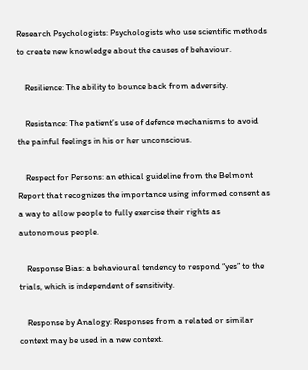Research Psychologists: Psychologists who use scientific methods to create new knowledge about the causes of behaviour.

    Resilience: The ability to bounce back from adversity.

    Resistance: The patient’s use of defence mechanisms to avoid the painful feelings in his or her unconscious.

    Respect for Persons: an ethical guideline from the Belmont Report that recognizes the importance using informed consent as a way to allow people to fully exercise their rights as autonomous people.

    Response Bias: a behavioural tendency to respond “yes” to the trials, which is independent of sensitivity.

    Response by Analogy: Responses from a related or similar context may be used in a new context.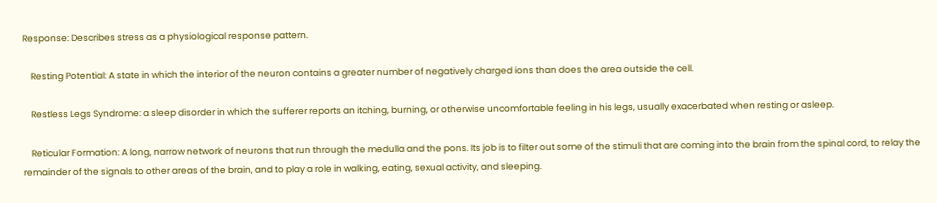Response: Describes stress as a physiological response pattern.

    Resting Potential: A state in which the interior of the neuron contains a greater number of negatively charged ions than does the area outside the cell.

    Restless Legs Syndrome: a sleep disorder in which the sufferer reports an itching, burning, or otherwise uncomfortable feeling in his legs, usually exacerbated when resting or asleep.

    Reticular Formation: A long, narrow network of neurons that run through the medulla and the pons. Its job is to filter out some of the stimuli that are coming into the brain from the spinal cord, to relay the remainder of the signals to other areas of the brain, and to play a role in walking, eating, sexual activity, and sleeping.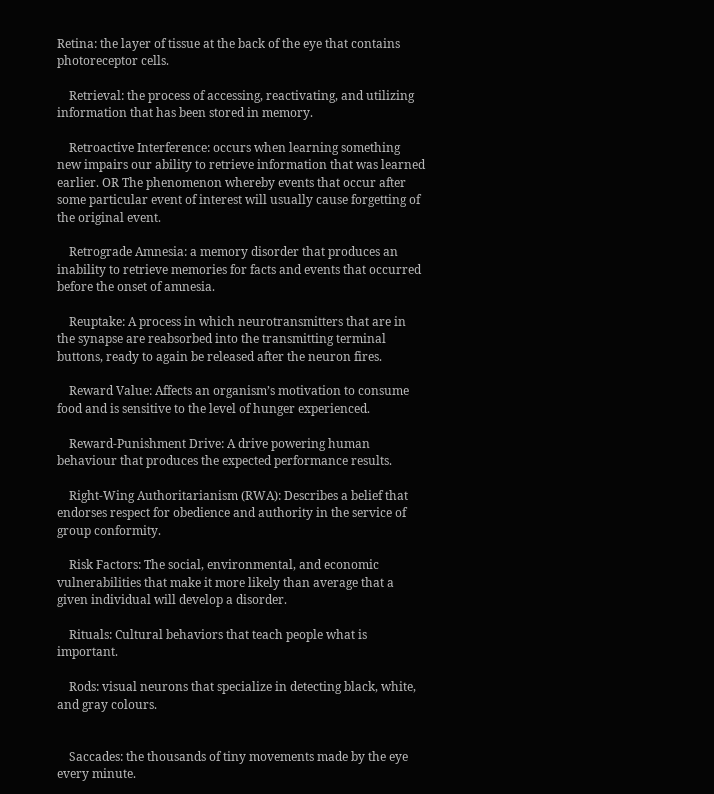Retina: the layer of tissue at the back of the eye that contains photoreceptor cells.

    Retrieval: the process of accessing, reactivating, and utilizing information that has been stored in memory.

    Retroactive Interference: occurs when learning something new impairs our ability to retrieve information that was learned earlier. OR The phenomenon whereby events that occur after some particular event of interest will usually cause forgetting of the original event.

    Retrograde Amnesia: a memory disorder that produces an inability to retrieve memories for facts and events that occurred before the onset of amnesia.

    Reuptake: A process in which neurotransmitters that are in the synapse are reabsorbed into the transmitting terminal buttons, ready to again be released after the neuron fires.

    Reward Value: Affects an organism’s motivation to consume food and is sensitive to the level of hunger experienced.

    Reward-Punishment Drive: A drive powering human behaviour that produces the expected performance results.

    Right-Wing Authoritarianism (RWA): Describes a belief that endorses respect for obedience and authority in the service of group conformity.

    Risk Factors: The social, environmental, and economic vulnerabilities that make it more likely than average that a given individual will develop a disorder.

    Rituals: Cultural behaviors that teach people what is important.

    Rods: visual neurons that specialize in detecting black, white, and gray colours.


    Saccades: the thousands of tiny movements made by the eye every minute.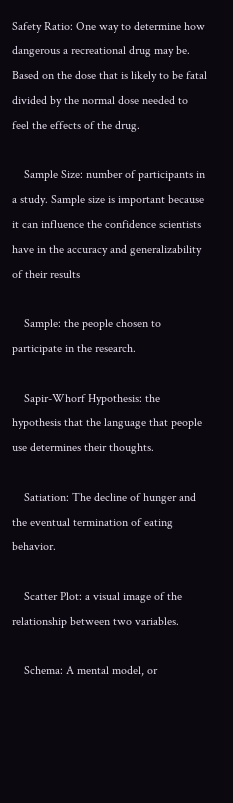Safety Ratio: One way to determine how dangerous a recreational drug may be. Based on the dose that is likely to be fatal divided by the normal dose needed to feel the effects of the drug.

    Sample Size: number of participants in a study. Sample size is important because it can influence the confidence scientists have in the accuracy and generalizability of their results

    Sample: the people chosen to participate in the research.

    Sapir-Whorf Hypothesis: the hypothesis that the language that people use determines their thoughts.

    Satiation: The decline of hunger and the eventual termination of eating behavior.

    Scatter Plot: a visual image of the relationship between two variables.

    Schema: A mental model, or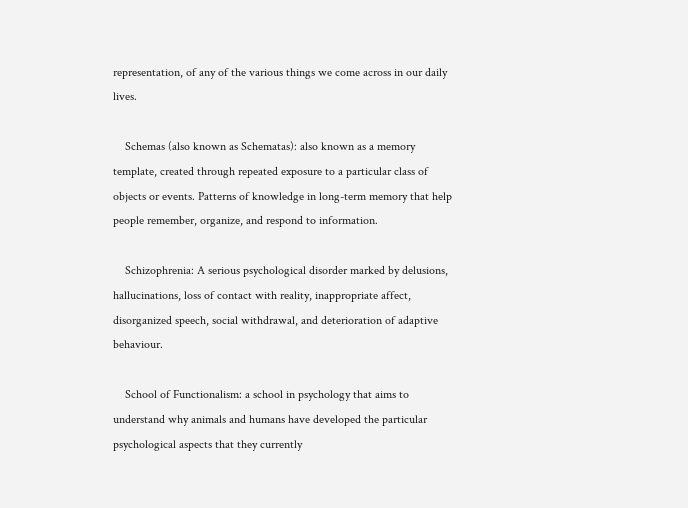representation, of any of the various things we come across in our daily lives.

    Schemas (also known as Schematas): also known as a memory template, created through repeated exposure to a particular class of objects or events. Patterns of knowledge in long-term memory that help people remember, organize, and respond to information.

    Schizophrenia: A serious psychological disorder marked by delusions, hallucinations, loss of contact with reality, inappropriate affect, disorganized speech, social withdrawal, and deterioration of adaptive behaviour.

    School of Functionalism: a school in psychology that aims to understand why animals and humans have developed the particular psychological aspects that they currently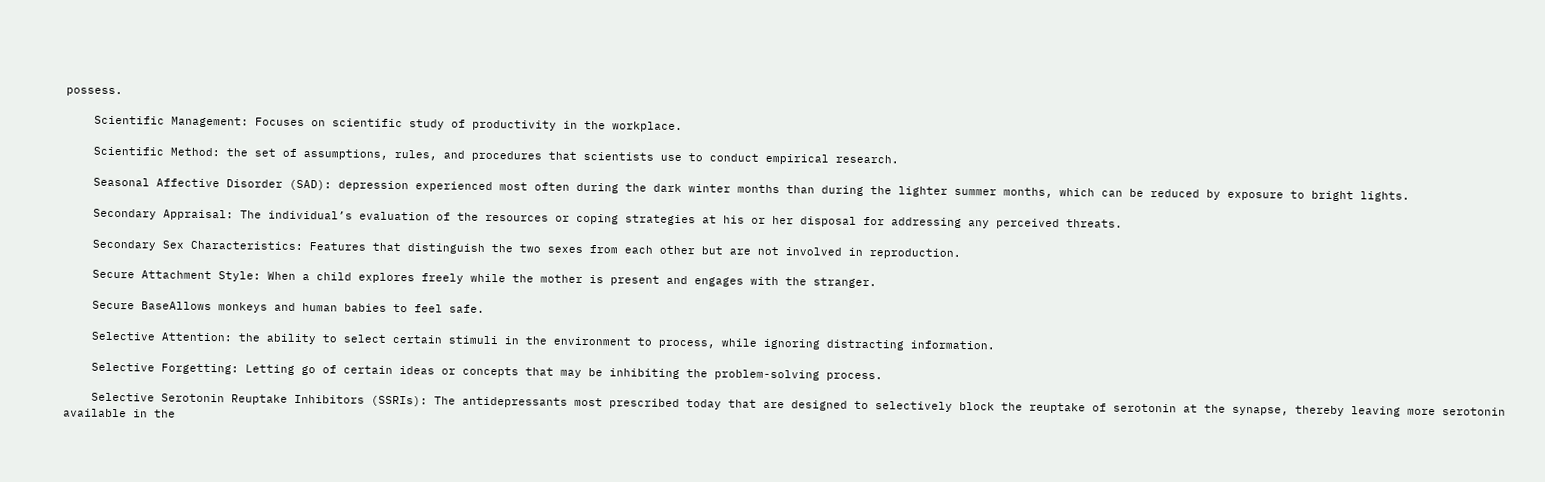possess.

    Scientific Management: Focuses on scientific study of productivity in the workplace.

    Scientific Method: the set of assumptions, rules, and procedures that scientists use to conduct empirical research.

    Seasonal Affective Disorder (SAD): depression experienced most often during the dark winter months than during the lighter summer months, which can be reduced by exposure to bright lights.

    Secondary Appraisal: The individual’s evaluation of the resources or coping strategies at his or her disposal for addressing any perceived threats.

    Secondary Sex Characteristics: Features that distinguish the two sexes from each other but are not involved in reproduction.

    Secure Attachment Style: When a child explores freely while the mother is present and engages with the stranger.

    Secure BaseAllows monkeys and human babies to feel safe.

    Selective Attention: the ability to select certain stimuli in the environment to process, while ignoring distracting information.

    Selective Forgetting: Letting go of certain ideas or concepts that may be inhibiting the problem-solving process.

    Selective Serotonin Reuptake Inhibitors (SSRIs): The antidepressants most prescribed today that are designed to selectively block the reuptake of serotonin at the synapse, thereby leaving more serotonin available in the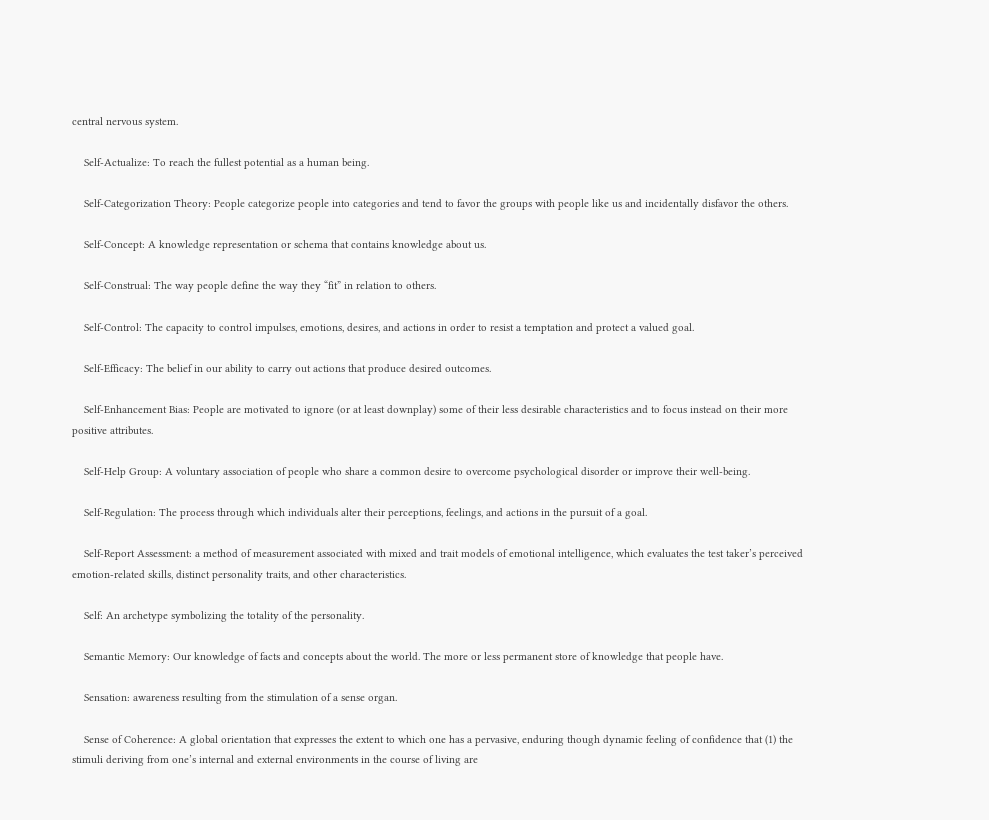central nervous system.

    Self-Actualize: To reach the fullest potential as a human being.

    Self-Categorization Theory: People categorize people into categories and tend to favor the groups with people like us and incidentally disfavor the others.

    Self-Concept: A knowledge representation or schema that contains knowledge about us.

    Self-Construal: The way people define the way they “fit” in relation to others.

    Self-Control: The capacity to control impulses, emotions, desires, and actions in order to resist a temptation and protect a valued goal.

    Self-Efficacy: The belief in our ability to carry out actions that produce desired outcomes.

    Self-Enhancement Bias: People are motivated to ignore (or at least downplay) some of their less desirable characteristics and to focus instead on their more positive attributes.

    Self-Help Group: A voluntary association of people who share a common desire to overcome psychological disorder or improve their well-being.

    Self-Regulation: The process through which individuals alter their perceptions, feelings, and actions in the pursuit of a goal.

    Self-Report Assessment: a method of measurement associated with mixed and trait models of emotional intelligence, which evaluates the test taker’s perceived emotion-related skills, distinct personality traits, and other characteristics.

    Self: An archetype symbolizing the totality of the personality.

    Semantic Memory: Our knowledge of facts and concepts about the world. The more or less permanent store of knowledge that people have.

    Sensation: awareness resulting from the stimulation of a sense organ.

    Sense of Coherence: A global orientation that expresses the extent to which one has a pervasive, enduring though dynamic feeling of confidence that (1) the stimuli deriving from one’s internal and external environments in the course of living are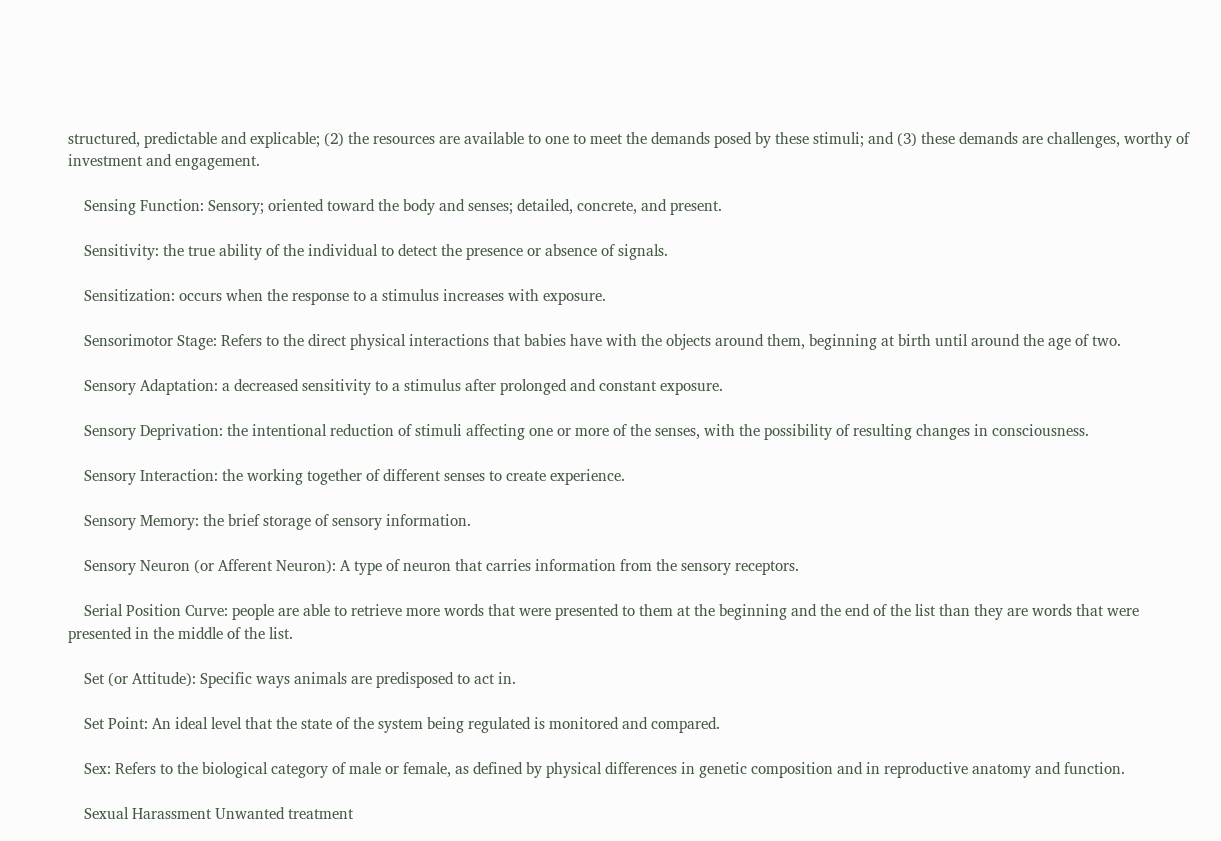structured, predictable and explicable; (2) the resources are available to one to meet the demands posed by these stimuli; and (3) these demands are challenges, worthy of investment and engagement.

    Sensing Function: Sensory; oriented toward the body and senses; detailed, concrete, and present.

    Sensitivity: the true ability of the individual to detect the presence or absence of signals.

    Sensitization: occurs when the response to a stimulus increases with exposure.

    Sensorimotor Stage: Refers to the direct physical interactions that babies have with the objects around them, beginning at birth until around the age of two.

    Sensory Adaptation: a decreased sensitivity to a stimulus after prolonged and constant exposure.

    Sensory Deprivation: the intentional reduction of stimuli affecting one or more of the senses, with the possibility of resulting changes in consciousness.

    Sensory Interaction: the working together of different senses to create experience.

    Sensory Memory: the brief storage of sensory information.

    Sensory Neuron (or Afferent Neuron): A type of neuron that carries information from the sensory receptors.

    Serial Position Curve: people are able to retrieve more words that were presented to them at the beginning and the end of the list than they are words that were presented in the middle of the list.

    Set (or Attitude): Specific ways animals are predisposed to act in.

    Set Point: An ideal level that the state of the system being regulated is monitored and compared.

    Sex: Refers to the biological category of male or female, as defined by physical differences in genetic composition and in reproductive anatomy and function.

    Sexual Harassment Unwanted treatment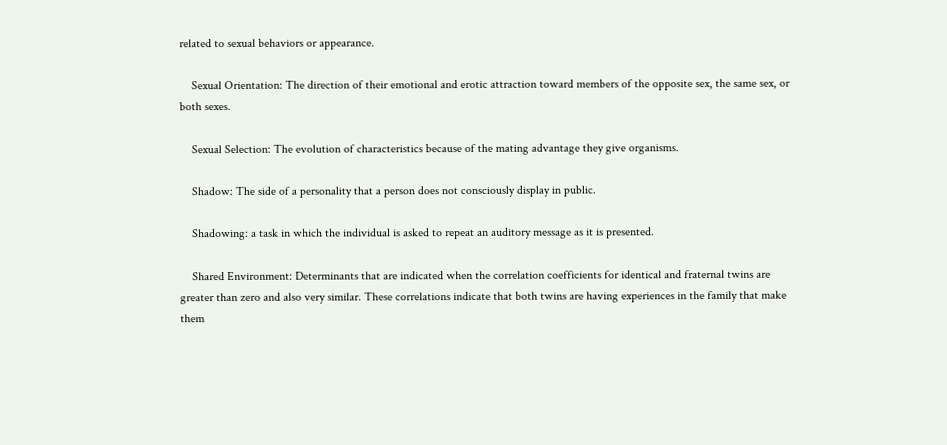related to sexual behaviors or appearance.

    Sexual Orientation: The direction of their emotional and erotic attraction toward members of the opposite sex, the same sex, or both sexes.

    Sexual Selection: The evolution of characteristics because of the mating advantage they give organisms.

    Shadow: The side of a personality that a person does not consciously display in public.

    Shadowing: a task in which the individual is asked to repeat an auditory message as it is presented.

    Shared Environment: Determinants that are indicated when the correlation coefficients for identical and fraternal twins are greater than zero and also very similar. These correlations indicate that both twins are having experiences in the family that make them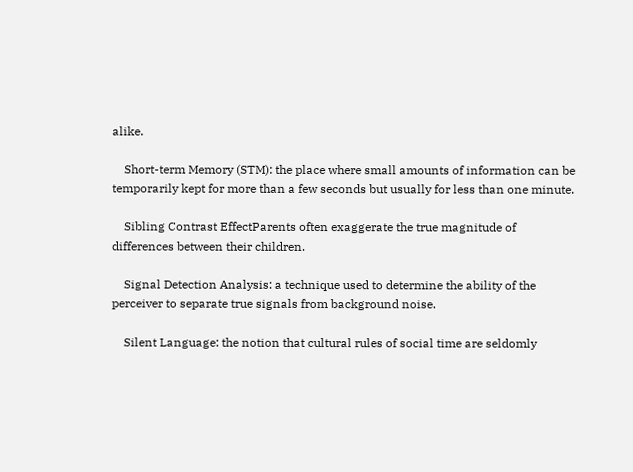alike.

    Short-term Memory (STM): the place where small amounts of information can be temporarily kept for more than a few seconds but usually for less than one minute.

    Sibling Contrast EffectParents often exaggerate the true magnitude of differences between their children.

    Signal Detection Analysis: a technique used to determine the ability of the perceiver to separate true signals from background noise.

    Silent Language: the notion that cultural rules of social time are seldomly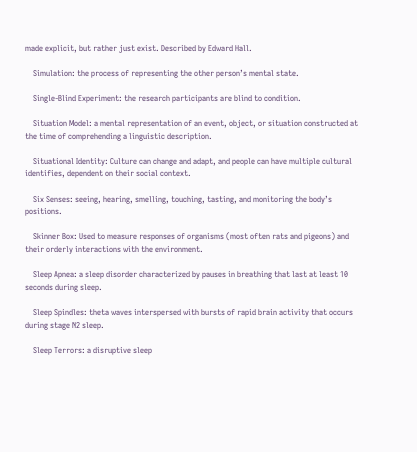made explicit, but rather just exist. Described by Edward Hall.

    Simulation: the process of representing the other person’s mental state.

    Single-Blind Experiment: the research participants are blind to condition.

    Situation Model: a mental representation of an event, object, or situation constructed at the time of comprehending a linguistic description.

    Situational Identity: Culture can change and adapt, and people can have multiple cultural identifies, dependent on their social context.

    Six Senses: seeing, hearing, smelling, touching, tasting, and monitoring the body’s positions.

    Skinner Box: Used to measure responses of organisms (most often rats and pigeons) and their orderly interactions with the environment.

    Sleep Apnea: a sleep disorder characterized by pauses in breathing that last at least 10 seconds during sleep.

    Sleep Spindles: theta waves interspersed with bursts of rapid brain activity that occurs during stage N2 sleep.

    Sleep Terrors: a disruptive sleep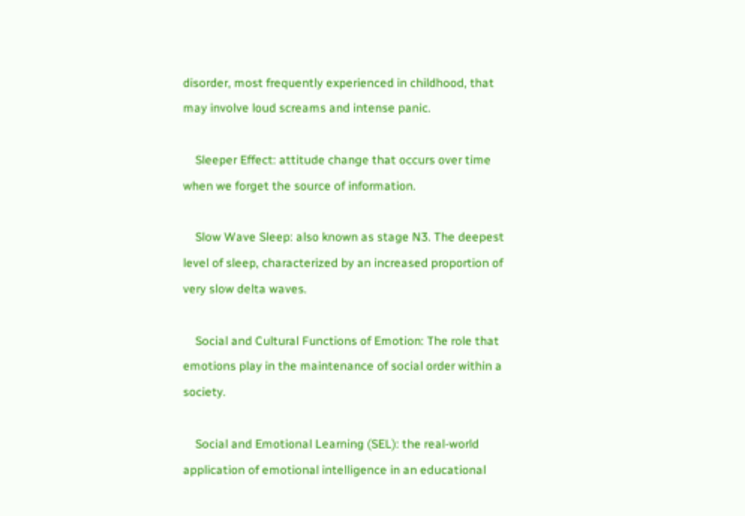disorder, most frequently experienced in childhood, that may involve loud screams and intense panic.

    Sleeper Effect: attitude change that occurs over time when we forget the source of information.

    Slow Wave Sleep: also known as stage N3. The deepest level of sleep, characterized by an increased proportion of very slow delta waves.

    Social and Cultural Functions of Emotion: The role that emotions play in the maintenance of social order within a society.

    Social and Emotional Learning (SEL): the real-world application of emotional intelligence in an educational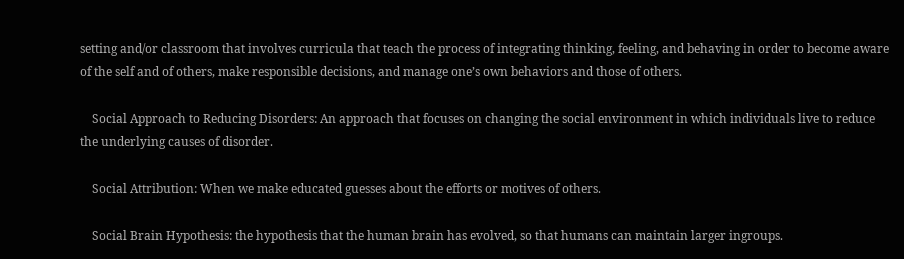setting and/or classroom that involves curricula that teach the process of integrating thinking, feeling, and behaving in order to become aware of the self and of others, make responsible decisions, and manage one’s own behaviors and those of others.

    Social Approach to Reducing Disorders: An approach that focuses on changing the social environment in which individuals live to reduce the underlying causes of disorder.

    Social Attribution: When we make educated guesses about the efforts or motives of others.

    Social Brain Hypothesis: the hypothesis that the human brain has evolved, so that humans can maintain larger ingroups.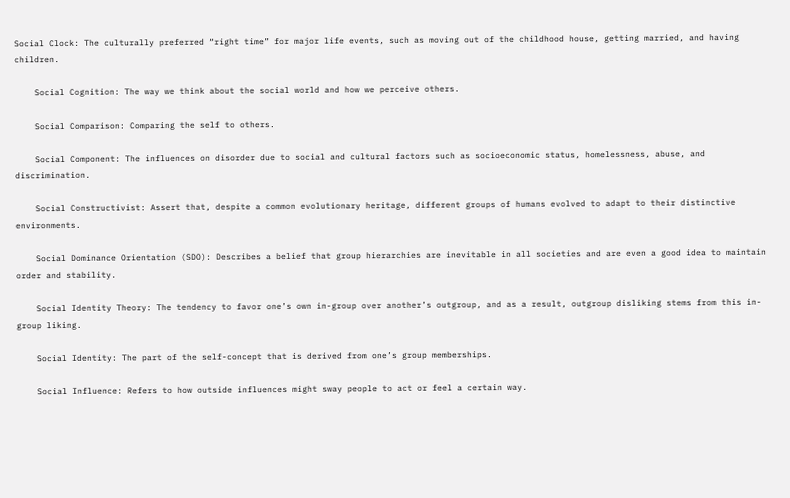Social Clock: The culturally preferred “right time” for major life events, such as moving out of the childhood house, getting married, and having children.

    Social Cognition: The way we think about the social world and how we perceive others.

    Social Comparison: Comparing the self to others.

    Social Component: The influences on disorder due to social and cultural factors such as socioeconomic status, homelessness, abuse, and discrimination.

    Social Constructivist: Assert that, despite a common evolutionary heritage, different groups of humans evolved to adapt to their distinctive environments.

    Social Dominance Orientation (SDO): Describes a belief that group hierarchies are inevitable in all societies and are even a good idea to maintain order and stability.

    Social Identity Theory: The tendency to favor one’s own in-group over another’s outgroup, and as a result, outgroup disliking stems from this in-group liking.

    Social Identity: The part of the self-concept that is derived from one’s group memberships.

    Social Influence: Refers to how outside influences might sway people to act or feel a certain way.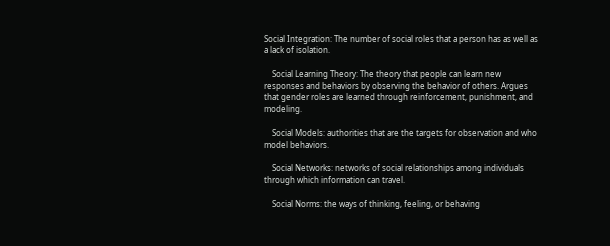Social Integration: The number of social roles that a person has as well as a lack of isolation.

    Social Learning Theory: The theory that people can learn new responses and behaviors by observing the behavior of others. Argues that gender roles are learned through reinforcement, punishment, and modeling.

    Social Models: authorities that are the targets for observation and who model behaviors.

    Social Networks: networks of social relationships among individuals through which information can travel.

    Social Norms: the ways of thinking, feeling, or behaving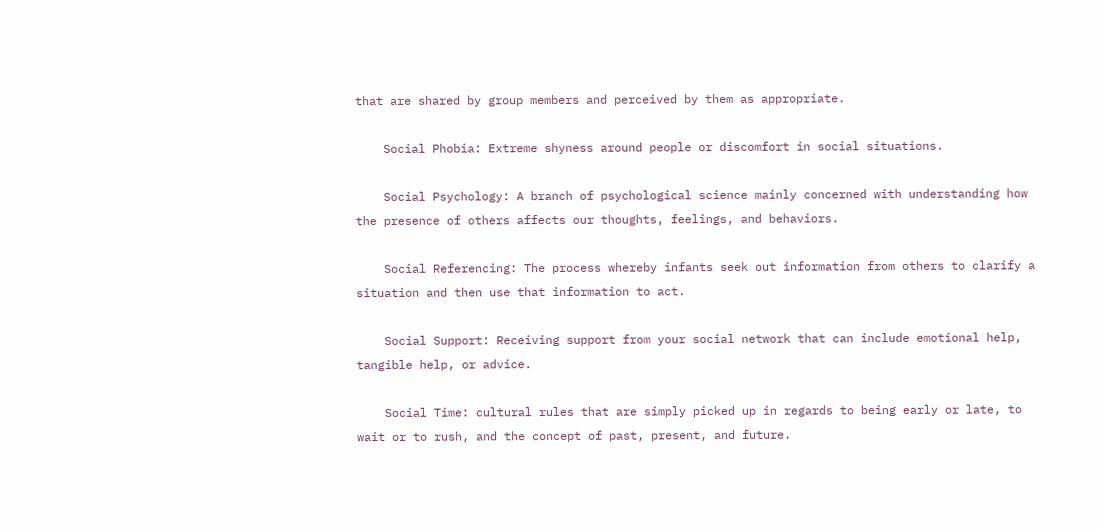that are shared by group members and perceived by them as appropriate.

    Social Phobia: Extreme shyness around people or discomfort in social situations.

    Social Psychology: A branch of psychological science mainly concerned with understanding how the presence of others affects our thoughts, feelings, and behaviors.

    Social Referencing: The process whereby infants seek out information from others to clarify a situation and then use that information to act.

    Social Support: Receiving support from your social network that can include emotional help, tangible help, or advice.

    Social Time: cultural rules that are simply picked up in regards to being early or late, to wait or to rush, and the concept of past, present, and future.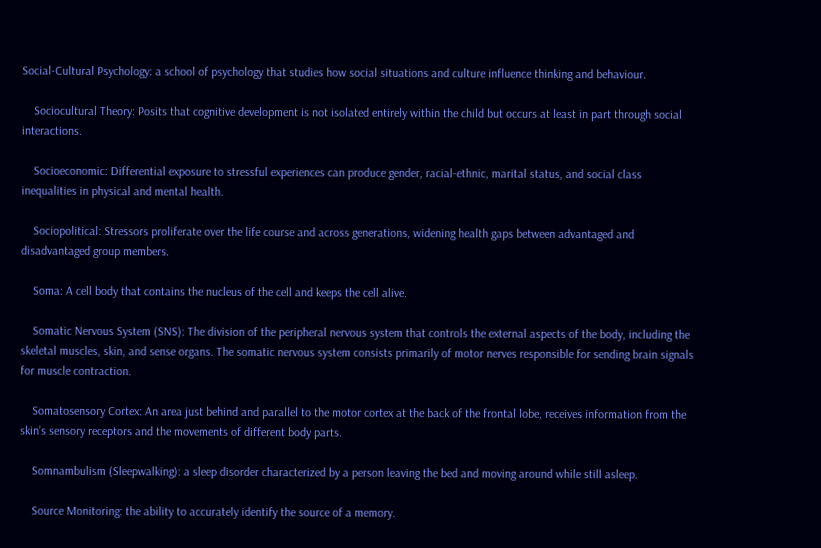Social-Cultural Psychology: a school of psychology that studies how social situations and culture influence thinking and behaviour.

    Sociocultural Theory: Posits that cognitive development is not isolated entirely within the child but occurs at least in part through social interactions.

    Socioeconomic: Differential exposure to stressful experiences can produce gender, racial-ethnic, marital status, and social class inequalities in physical and mental health.

    Sociopolitical: Stressors proliferate over the life course and across generations, widening health gaps between advantaged and disadvantaged group members.

    Soma: A cell body that contains the nucleus of the cell and keeps the cell alive.

    Somatic Nervous System (SNS): The division of the peripheral nervous system that controls the external aspects of the body, including the skeletal muscles, skin, and sense organs. The somatic nervous system consists primarily of motor nerves responsible for sending brain signals for muscle contraction.

    Somatosensory Cortex: An area just behind and parallel to the motor cortex at the back of the frontal lobe, receives information from the skin’s sensory receptors and the movements of different body parts.

    Somnambulism (Sleepwalking): a sleep disorder characterized by a person leaving the bed and moving around while still asleep.

    Source Monitoring: the ability to accurately identify the source of a memory.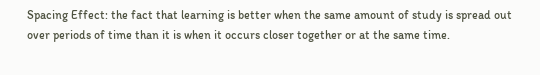Spacing Effect: the fact that learning is better when the same amount of study is spread out over periods of time than it is when it occurs closer together or at the same time.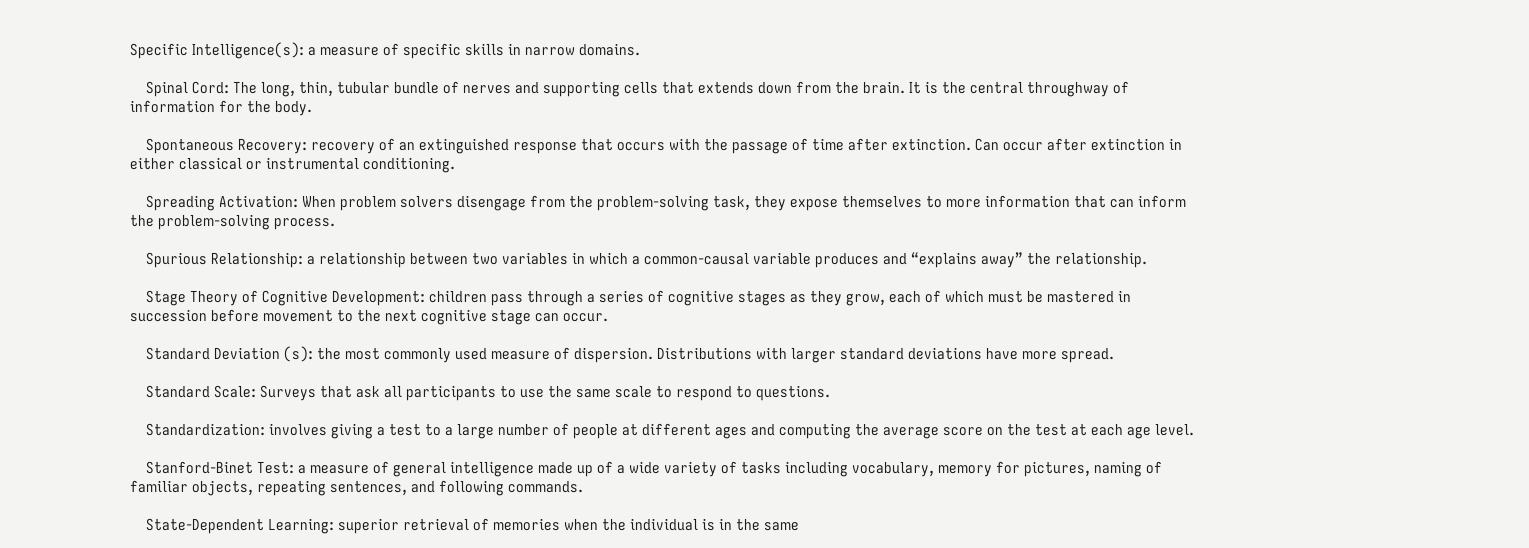Specific Intelligence(s): a measure of specific skills in narrow domains.

    Spinal Cord: The long, thin, tubular bundle of nerves and supporting cells that extends down from the brain. It is the central throughway of information for the body.

    Spontaneous Recovery: recovery of an extinguished response that occurs with the passage of time after extinction. Can occur after extinction in either classical or instrumental conditioning.

    Spreading Activation: When problem solvers disengage from the problem-solving task, they expose themselves to more information that can inform the problem-solving process.

    Spurious Relationship: a relationship between two variables in which a common-causal variable produces and “explains away” the relationship.

    Stage Theory of Cognitive Development: children pass through a series of cognitive stages as they grow, each of which must be mastered in succession before movement to the next cognitive stage can occur.

    Standard Deviation (s): the most commonly used measure of dispersion. Distributions with larger standard deviations have more spread.

    Standard Scale: Surveys that ask all participants to use the same scale to respond to questions.

    Standardization: involves giving a test to a large number of people at different ages and computing the average score on the test at each age level.

    Stanford-Binet Test: a measure of general intelligence made up of a wide variety of tasks including vocabulary, memory for pictures, naming of familiar objects, repeating sentences, and following commands.

    State-Dependent Learning: superior retrieval of memories when the individual is in the same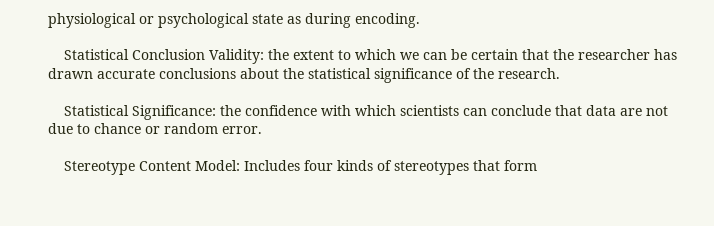physiological or psychological state as during encoding.

    Statistical Conclusion Validity: the extent to which we can be certain that the researcher has drawn accurate conclusions about the statistical significance of the research.

    Statistical Significance: the confidence with which scientists can conclude that data are not due to chance or random error.

    Stereotype Content Model: Includes four kinds of stereotypes that form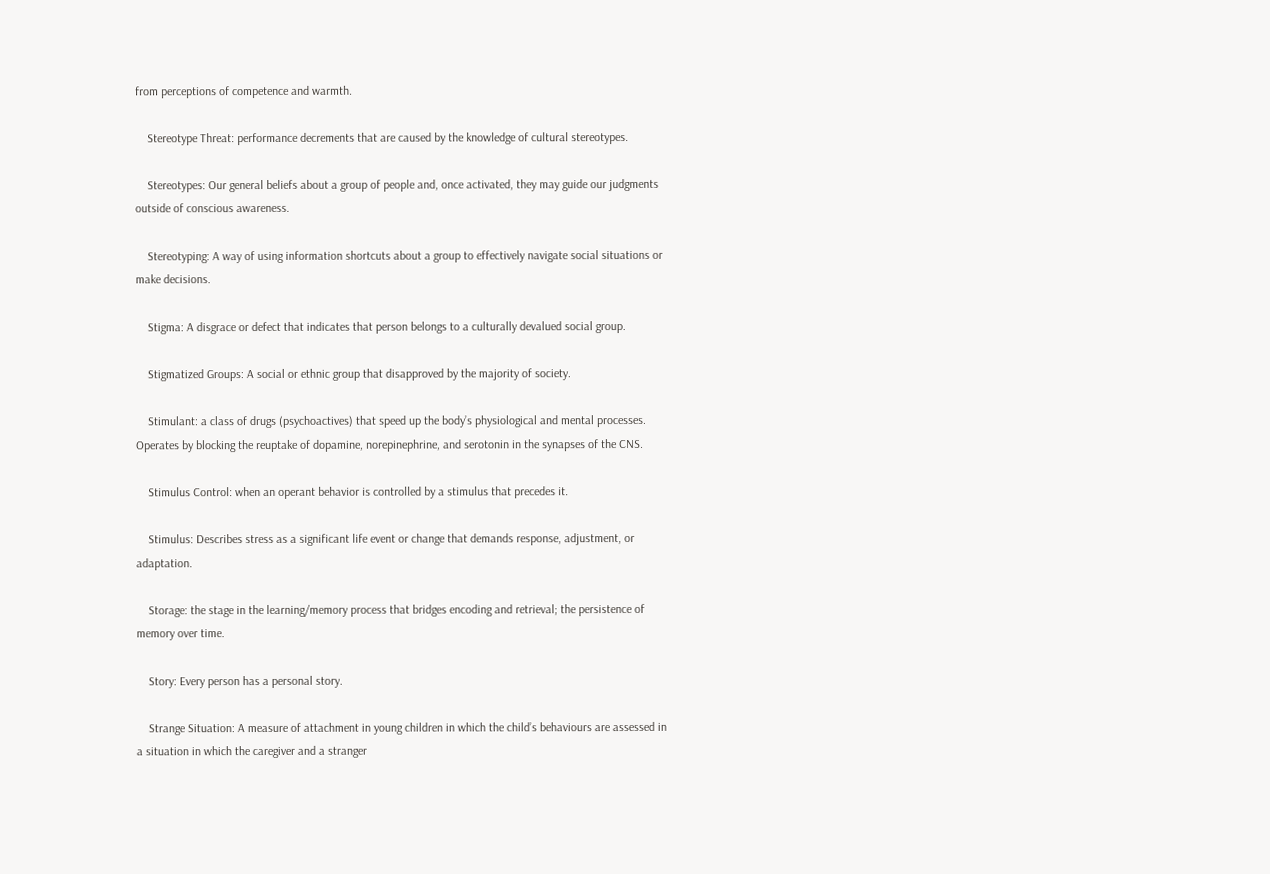from perceptions of competence and warmth.

    Stereotype Threat: performance decrements that are caused by the knowledge of cultural stereotypes.

    Stereotypes: Our general beliefs about a group of people and, once activated, they may guide our judgments outside of conscious awareness.

    Stereotyping: A way of using information shortcuts about a group to effectively navigate social situations or make decisions.

    Stigma: A disgrace or defect that indicates that person belongs to a culturally devalued social group.

    Stigmatized Groups: A social or ethnic group that disapproved by the majority of society.

    Stimulant: a class of drugs (psychoactives) that speed up the body’s physiological and mental processes. Operates by blocking the reuptake of dopamine, norepinephrine, and serotonin in the synapses of the CNS.

    Stimulus Control: when an operant behavior is controlled by a stimulus that precedes it.

    Stimulus: Describes stress as a significant life event or change that demands response, adjustment, or adaptation.

    Storage: the stage in the learning/memory process that bridges encoding and retrieval; the persistence of memory over time.

    Story: Every person has a personal story.

    Strange Situation: A measure of attachment in young children in which the child’s behaviours are assessed in a situation in which the caregiver and a stranger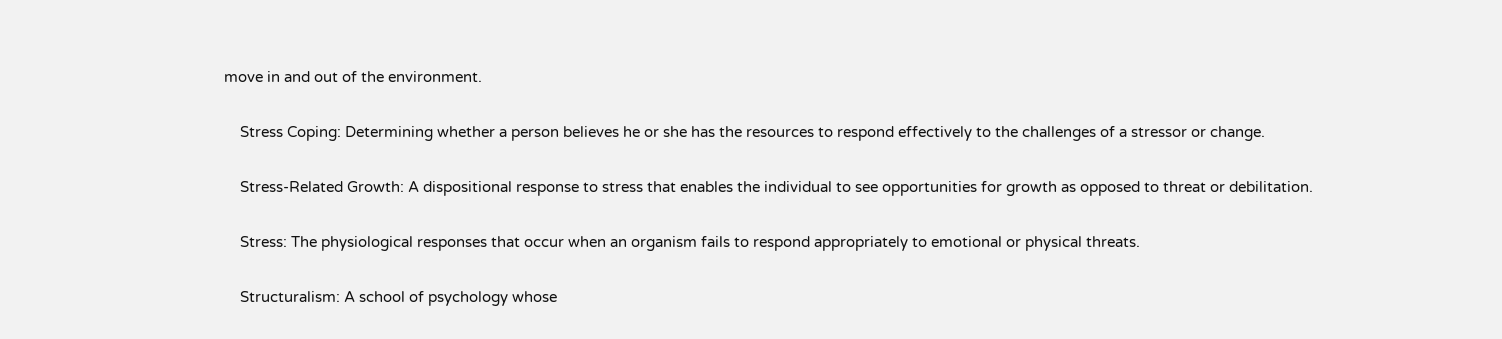move in and out of the environment.

    Stress Coping: Determining whether a person believes he or she has the resources to respond effectively to the challenges of a stressor or change.

    Stress-Related Growth: A dispositional response to stress that enables the individual to see opportunities for growth as opposed to threat or debilitation.

    Stress: The physiological responses that occur when an organism fails to respond appropriately to emotional or physical threats.

    Structuralism: A school of psychology whose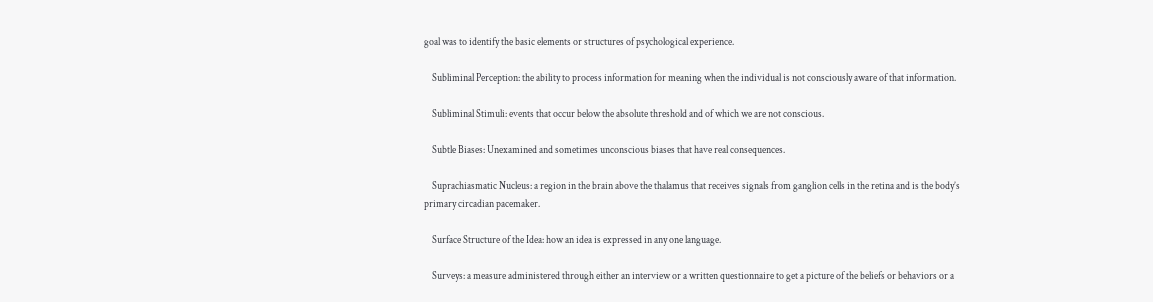goal was to identify the basic elements or structures of psychological experience.

    Subliminal Perception: the ability to process information for meaning when the individual is not consciously aware of that information.

    Subliminal Stimuli: events that occur below the absolute threshold and of which we are not conscious.

    Subtle Biases: Unexamined and sometimes unconscious biases that have real consequences.

    Suprachiasmatic Nucleus: a region in the brain above the thalamus that receives signals from ganglion cells in the retina and is the body’s primary circadian pacemaker.

    Surface Structure of the Idea: how an idea is expressed in any one language.

    Surveys: a measure administered through either an interview or a written questionnaire to get a picture of the beliefs or behaviors or a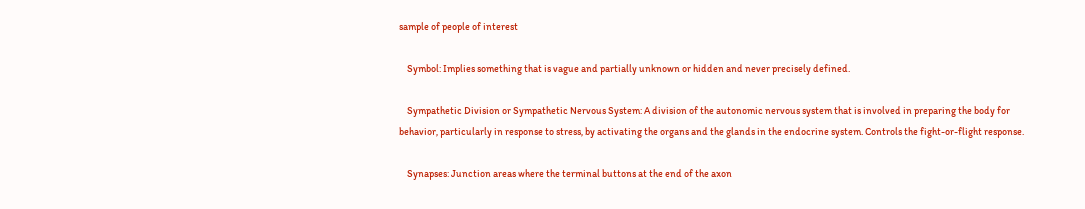sample of people of interest

    Symbol: Implies something that is vague and partially unknown or hidden and never precisely defined.

    Sympathetic Division or Sympathetic Nervous System: A division of the autonomic nervous system that is involved in preparing the body for behavior, particularly in response to stress, by activating the organs and the glands in the endocrine system. Controls the fight-or-flight response.

    Synapses: Junction areas where the terminal buttons at the end of the axon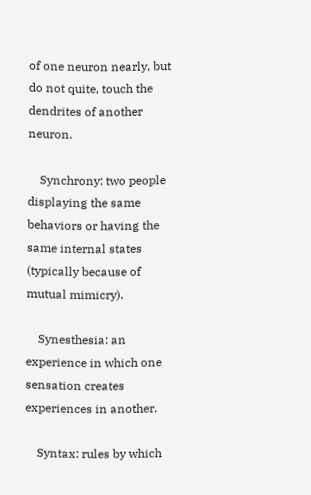of one neuron nearly, but do not quite, touch the dendrites of another neuron.

    Synchrony: two people displaying the same behaviors or having the same internal states (typically because of mutual mimicry).

    Synesthesia: an experience in which one sensation creates experiences in another.

    Syntax: rules by which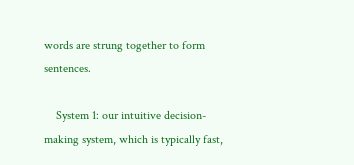words are strung together to form sentences.

    System 1: our intuitive decision-making system, which is typically fast,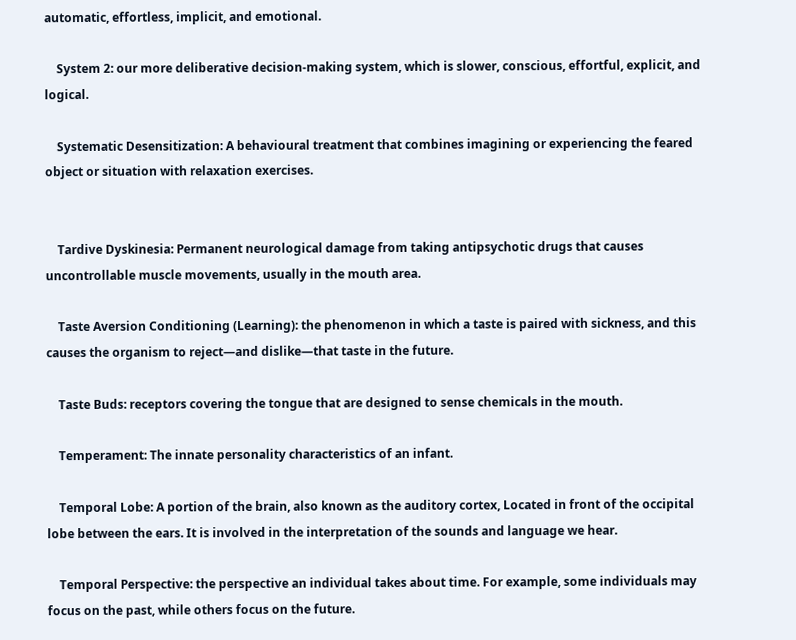automatic, effortless, implicit, and emotional.

    System 2: our more deliberative decision-making system, which is slower, conscious, effortful, explicit, and logical.

    Systematic Desensitization: A behavioural treatment that combines imagining or experiencing the feared object or situation with relaxation exercises.


    Tardive Dyskinesia: Permanent neurological damage from taking antipsychotic drugs that causes uncontrollable muscle movements, usually in the mouth area.

    Taste Aversion Conditioning (Learning): the phenomenon in which a taste is paired with sickness, and this causes the organism to reject—and dislike—that taste in the future.

    Taste Buds: receptors covering the tongue that are designed to sense chemicals in the mouth.

    Temperament: The innate personality characteristics of an infant.

    Temporal Lobe: A portion of the brain, also known as the auditory cortex, Located in front of the occipital lobe between the ears. It is involved in the interpretation of the sounds and language we hear.

    Temporal Perspective: the perspective an individual takes about time. For example, some individuals may focus on the past, while others focus on the future.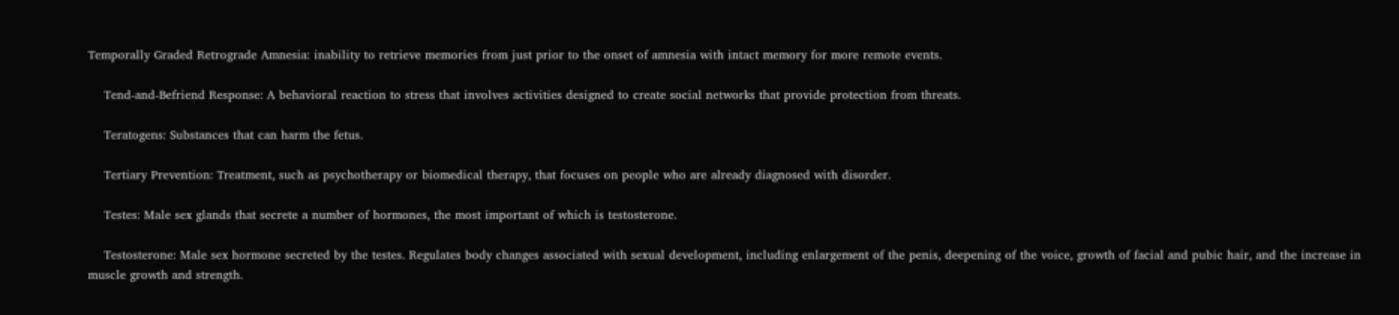Temporally Graded Retrograde Amnesia: inability to retrieve memories from just prior to the onset of amnesia with intact memory for more remote events.

    Tend-and-Befriend Response: A behavioral reaction to stress that involves activities designed to create social networks that provide protection from threats.

    Teratogens: Substances that can harm the fetus.

    Tertiary Prevention: Treatment, such as psychotherapy or biomedical therapy, that focuses on people who are already diagnosed with disorder.

    Testes: Male sex glands that secrete a number of hormones, the most important of which is testosterone.

    Testosterone: Male sex hormone secreted by the testes. Regulates body changes associated with sexual development, including enlargement of the penis, deepening of the voice, growth of facial and pubic hair, and the increase in muscle growth and strength.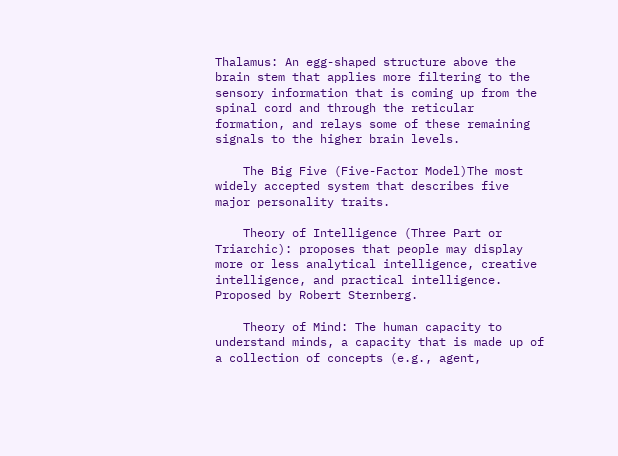Thalamus: An egg-shaped structure above the brain stem that applies more filtering to the sensory information that is coming up from the spinal cord and through the reticular formation, and relays some of these remaining signals to the higher brain levels.

    The Big Five (Five-Factor Model)The most widely accepted system that describes five major personality traits.

    Theory of Intelligence (Three Part or Triarchic): proposes that people may display more or less analytical intelligence, creative intelligence, and practical intelligence. Proposed by Robert Sternberg.

    Theory of Mind: The human capacity to understand minds, a capacity that is made up of a collection of concepts (e.g., agent,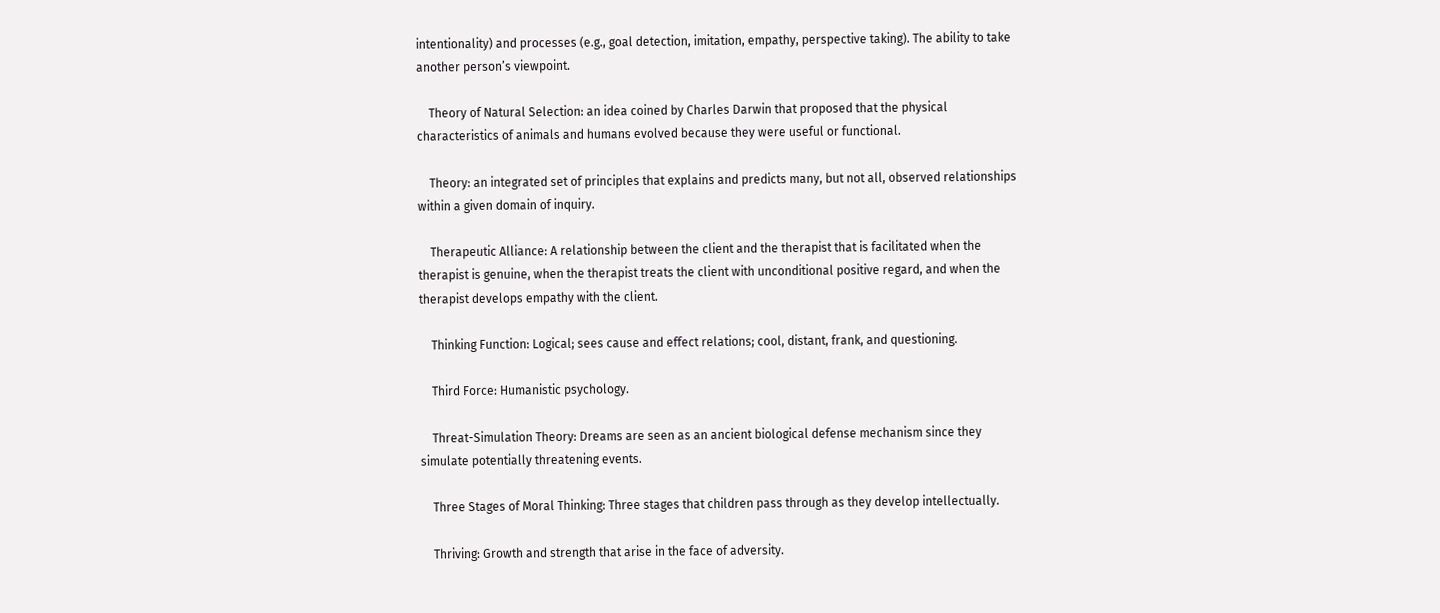intentionality) and processes (e.g., goal detection, imitation, empathy, perspective taking). The ability to take another person’s viewpoint.

    Theory of Natural Selection: an idea coined by Charles Darwin that proposed that the physical characteristics of animals and humans evolved because they were useful or functional.

    Theory: an integrated set of principles that explains and predicts many, but not all, observed relationships within a given domain of inquiry.

    Therapeutic Alliance: A relationship between the client and the therapist that is facilitated when the therapist is genuine, when the therapist treats the client with unconditional positive regard, and when the therapist develops empathy with the client.

    Thinking Function: Logical; sees cause and effect relations; cool, distant, frank, and questioning.

    Third Force: Humanistic psychology.

    Threat-Simulation Theory: Dreams are seen as an ancient biological defense mechanism since they simulate potentially threatening events.

    Three Stages of Moral Thinking: Three stages that children pass through as they develop intellectually.

    Thriving: Growth and strength that arise in the face of adversity.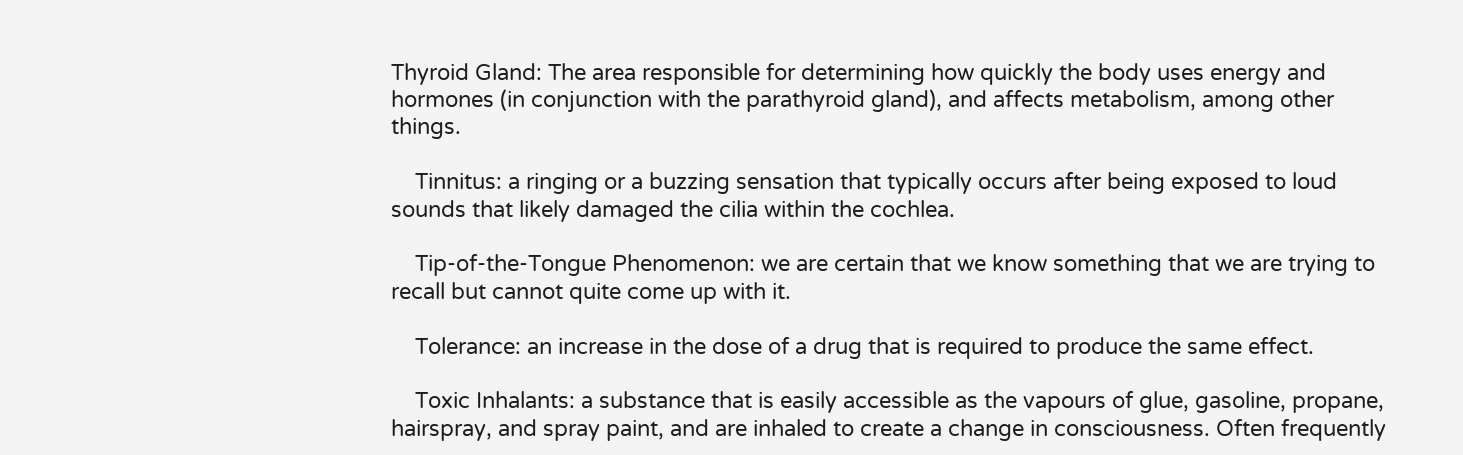Thyroid Gland: The area responsible for determining how quickly the body uses energy and hormones (in conjunction with the parathyroid gland), and affects metabolism, among other things.

    Tinnitus: a ringing or a buzzing sensation that typically occurs after being exposed to loud sounds that likely damaged the cilia within the cochlea.

    Tip-of-the-Tongue Phenomenon: we are certain that we know something that we are trying to recall but cannot quite come up with it.

    Tolerance: an increase in the dose of a drug that is required to produce the same effect.

    Toxic Inhalants: a substance that is easily accessible as the vapours of glue, gasoline, propane, hairspray, and spray paint, and are inhaled to create a change in consciousness. Often frequently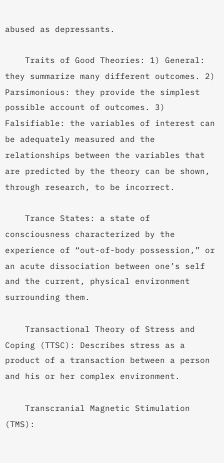abused as depressants.

    Traits of Good Theories: 1) General: they summarize many different outcomes. 2) Parsimonious: they provide the simplest possible account of outcomes. 3) Falsifiable: the variables of interest can be adequately measured and the relationships between the variables that are predicted by the theory can be shown, through research, to be incorrect.

    Trance States: a state of consciousness characterized by the experience of “out-of-body possession,” or an acute dissociation between one’s self and the current, physical environment surrounding them.

    Transactional Theory of Stress and Coping (TTSC): Describes stress as a product of a transaction between a person and his or her complex environment.

    Transcranial Magnetic Stimulation (TMS):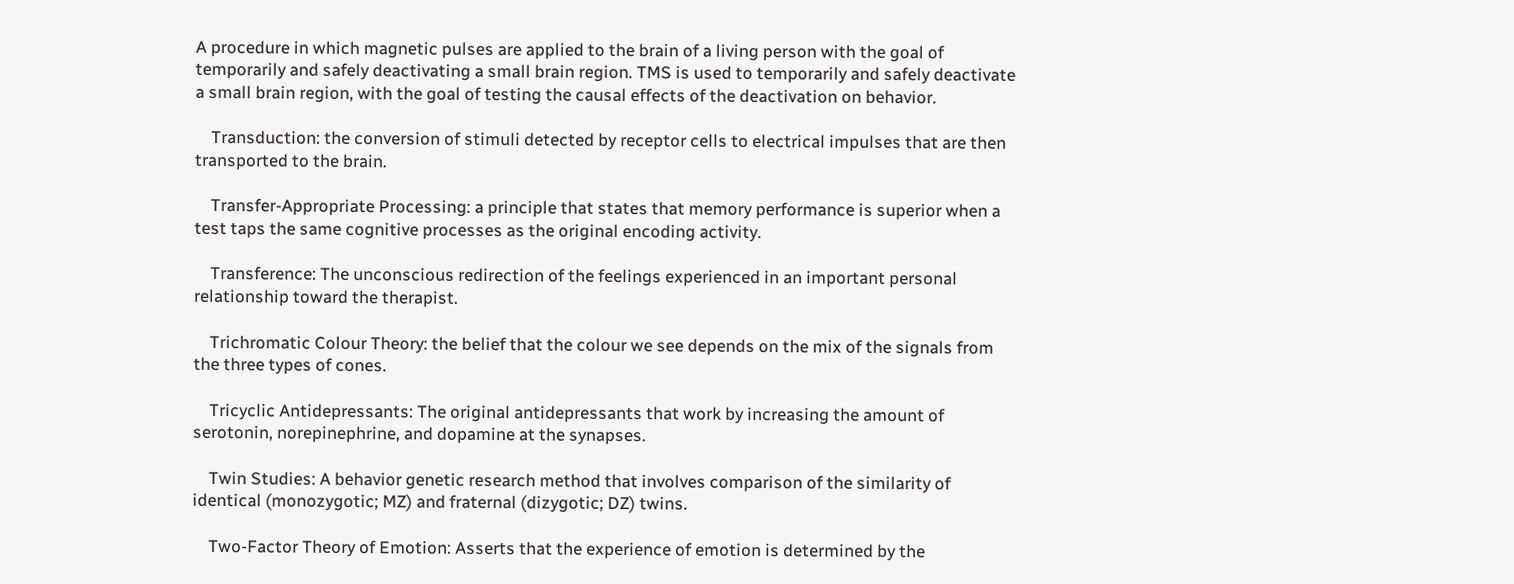A procedure in which magnetic pulses are applied to the brain of a living person with the goal of temporarily and safely deactivating a small brain region. TMS is used to temporarily and safely deactivate a small brain region, with the goal of testing the causal effects of the deactivation on behavior.

    Transduction: the conversion of stimuli detected by receptor cells to electrical impulses that are then transported to the brain.

    Transfer-Appropriate Processing: a principle that states that memory performance is superior when a test taps the same cognitive processes as the original encoding activity.

    Transference: The unconscious redirection of the feelings experienced in an important personal relationship toward the therapist.

    Trichromatic Colour Theory: the belief that the colour we see depends on the mix of the signals from the three types of cones.

    Tricyclic Antidepressants: The original antidepressants that work by increasing the amount of serotonin, norepinephrine, and dopamine at the synapses.

    Twin Studies: A behavior genetic research method that involves comparison of the similarity of identical (monozygotic; MZ) and fraternal (dizygotic; DZ) twins.

    Two-Factor Theory of Emotion: Asserts that the experience of emotion is determined by the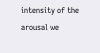intensity of the arousal we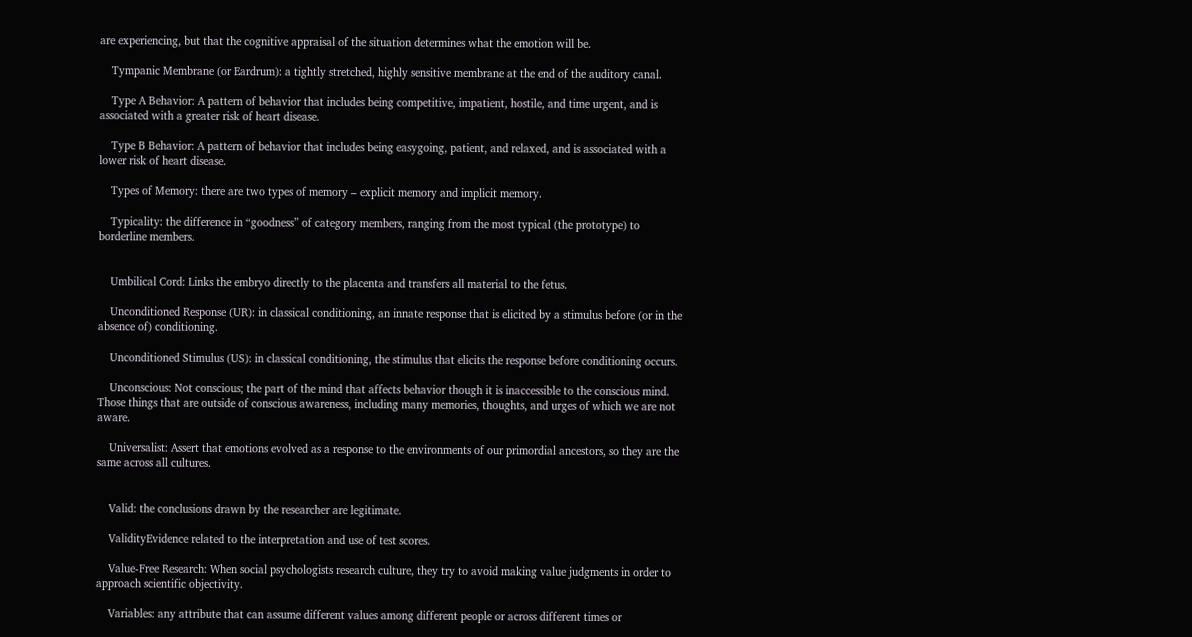are experiencing, but that the cognitive appraisal of the situation determines what the emotion will be.

    Tympanic Membrane (or Eardrum): a tightly stretched, highly sensitive membrane at the end of the auditory canal.

    Type A Behavior: A pattern of behavior that includes being competitive, impatient, hostile, and time urgent, and is associated with a greater risk of heart disease.

    Type B Behavior: A pattern of behavior that includes being easygoing, patient, and relaxed, and is associated with a lower risk of heart disease.

    Types of Memory: there are two types of memory – explicit memory and implicit memory.

    Typicality: the difference in “goodness” of category members, ranging from the most typical (the prototype) to borderline members.


    Umbilical Cord: Links the embryo directly to the placenta and transfers all material to the fetus.

    Unconditioned Response (UR): in classical conditioning, an innate response that is elicited by a stimulus before (or in the absence of) conditioning.

    Unconditioned Stimulus (US): in classical conditioning, the stimulus that elicits the response before conditioning occurs.

    Unconscious: Not conscious; the part of the mind that affects behavior though it is inaccessible to the conscious mind. Those things that are outside of conscious awareness, including many memories, thoughts, and urges of which we are not aware.

    Universalist: Assert that emotions evolved as a response to the environments of our primordial ancestors, so they are the same across all cultures.


    Valid: the conclusions drawn by the researcher are legitimate.

    ValidityEvidence related to the interpretation and use of test scores.

    Value-Free Research: When social psychologists research culture, they try to avoid making value judgments in order to approach scientific objectivity.

    Variables: any attribute that can assume different values among different people or across different times or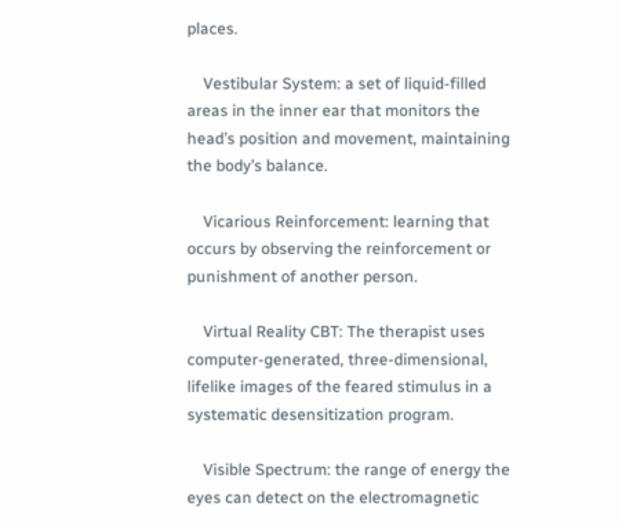places.

    Vestibular System: a set of liquid-filled areas in the inner ear that monitors the head’s position and movement, maintaining the body’s balance.

    Vicarious Reinforcement: learning that occurs by observing the reinforcement or punishment of another person.

    Virtual Reality CBT: The therapist uses computer-generated, three-dimensional, lifelike images of the feared stimulus in a systematic desensitization program.

    Visible Spectrum: the range of energy the eyes can detect on the electromagnetic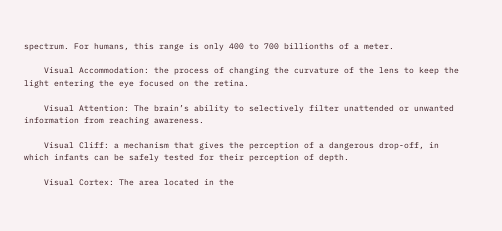spectrum. For humans, this range is only 400 to 700 billionths of a meter.

    Visual Accommodation: the process of changing the curvature of the lens to keep the light entering the eye focused on the retina.

    Visual Attention: The brain’s ability to selectively filter unattended or unwanted information from reaching awareness.

    Visual Cliff: a mechanism that gives the perception of a dangerous drop-off, in which infants can be safely tested for their perception of depth.

    Visual Cortex: The area located in the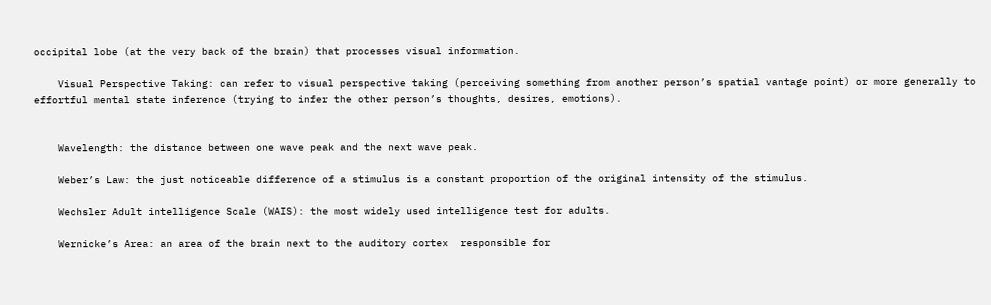occipital lobe (at the very back of the brain) that processes visual information.

    Visual Perspective Taking: can refer to visual perspective taking (perceiving something from another person’s spatial vantage point) or more generally to effortful mental state inference (trying to infer the other person’s thoughts, desires, emotions).


    Wavelength: the distance between one wave peak and the next wave peak.

    Weber’s Law: the just noticeable difference of a stimulus is a constant proportion of the original intensity of the stimulus.

    Wechsler Adult intelligence Scale (WAIS): the most widely used intelligence test for adults.

    Wernicke’s Area: an area of the brain next to the auditory cortex  responsible for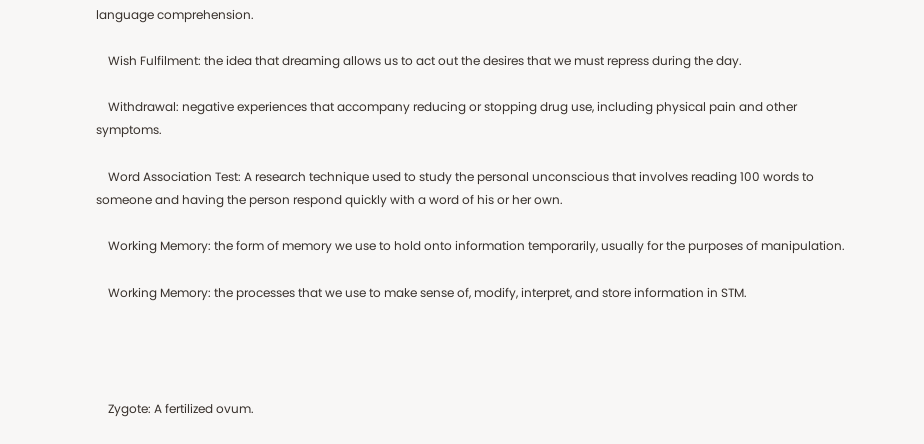language comprehension.

    Wish Fulfilment: the idea that dreaming allows us to act out the desires that we must repress during the day.

    Withdrawal: negative experiences that accompany reducing or stopping drug use, including physical pain and other symptoms.

    Word Association Test: A research technique used to study the personal unconscious that involves reading 100 words to someone and having the person respond quickly with a word of his or her own.

    Working Memory: the form of memory we use to hold onto information temporarily, usually for the purposes of manipulation.

    Working Memory: the processes that we use to make sense of, modify, interpret, and store information in STM.




    Zygote: A fertilized ovum.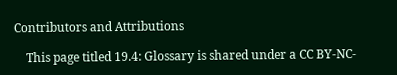Contributors and Attributions

    This page titled 19.4: Glossary is shared under a CC BY-NC-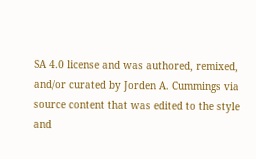SA 4.0 license and was authored, remixed, and/or curated by Jorden A. Cummings via source content that was edited to the style and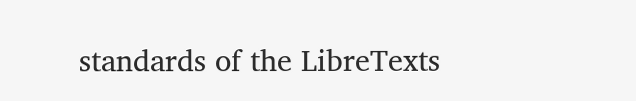standards of the LibreTexts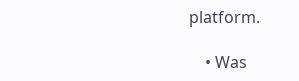platform.

    • Was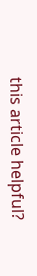this article helpful?